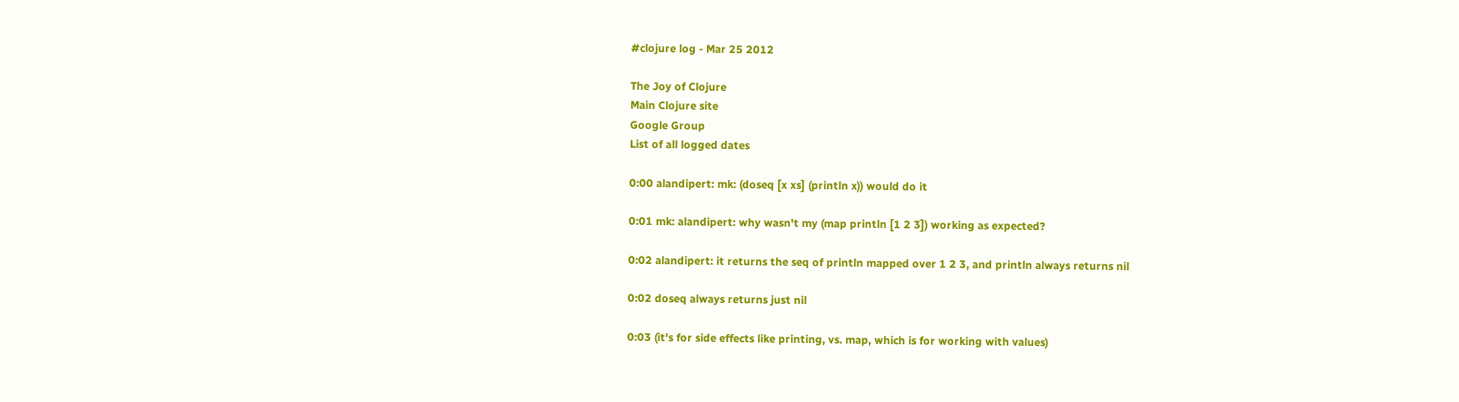#clojure log - Mar 25 2012

The Joy of Clojure
Main Clojure site
Google Group
List of all logged dates

0:00 alandipert: mk: (doseq [x xs] (println x)) would do it

0:01 mk: alandipert: why wasn't my (map println [1 2 3]) working as expected?

0:02 alandipert: it returns the seq of println mapped over 1 2 3, and println always returns nil

0:02 doseq always returns just nil

0:03 (it's for side effects like printing, vs. map, which is for working with values)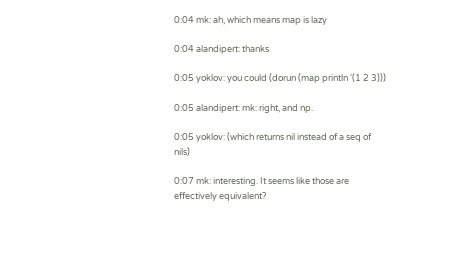0:04 mk: ah, which means map is lazy

0:04 alandipert: thanks

0:05 yoklov: you could (dorun (map println '(1 2 3)))

0:05 alandipert: mk: right, and np.

0:05 yoklov: (which returns nil instead of a seq of nils)

0:07 mk: interesting. It seems like those are effectively equivalent?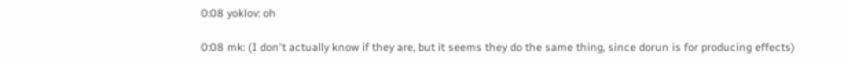0:08 yoklov: oh

0:08 mk: (I don't actually know if they are, but it seems they do the same thing, since dorun is for producing effects)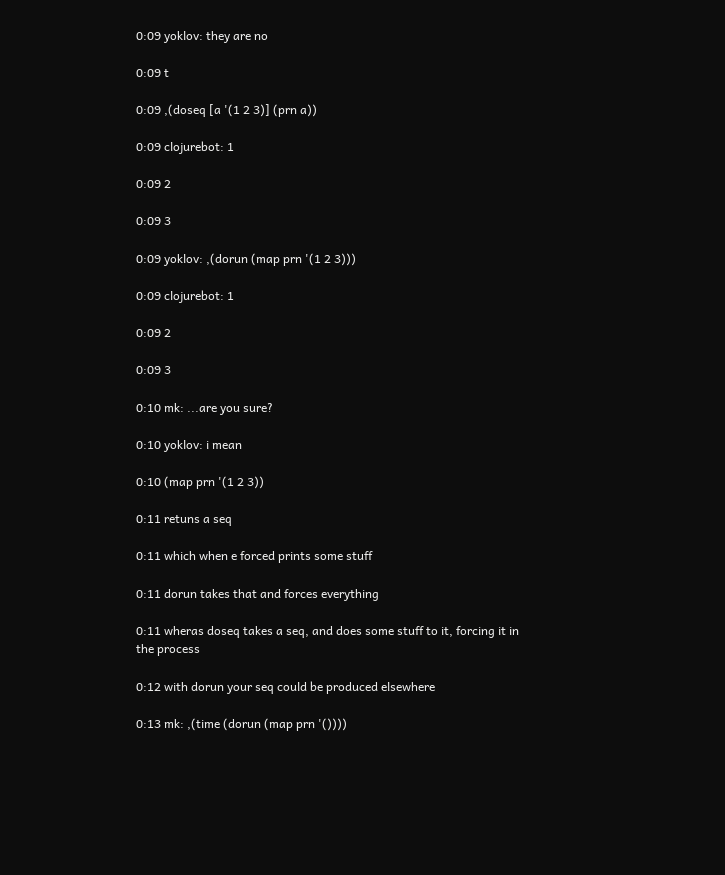0:09 yoklov: they are no

0:09 t

0:09 ,(doseq [a '(1 2 3)] (prn a))

0:09 clojurebot: 1

0:09 2

0:09 3

0:09 yoklov: ,(dorun (map prn '(1 2 3)))

0:09 clojurebot: 1

0:09 2

0:09 3

0:10 mk: ...are you sure?

0:10 yoklov: i mean

0:10 (map prn '(1 2 3))

0:11 retuns a seq

0:11 which when e forced prints some stuff

0:11 dorun takes that and forces everything

0:11 wheras doseq takes a seq, and does some stuff to it, forcing it in the process

0:12 with dorun your seq could be produced elsewhere

0:13 mk: ,(time (dorun (map prn '())))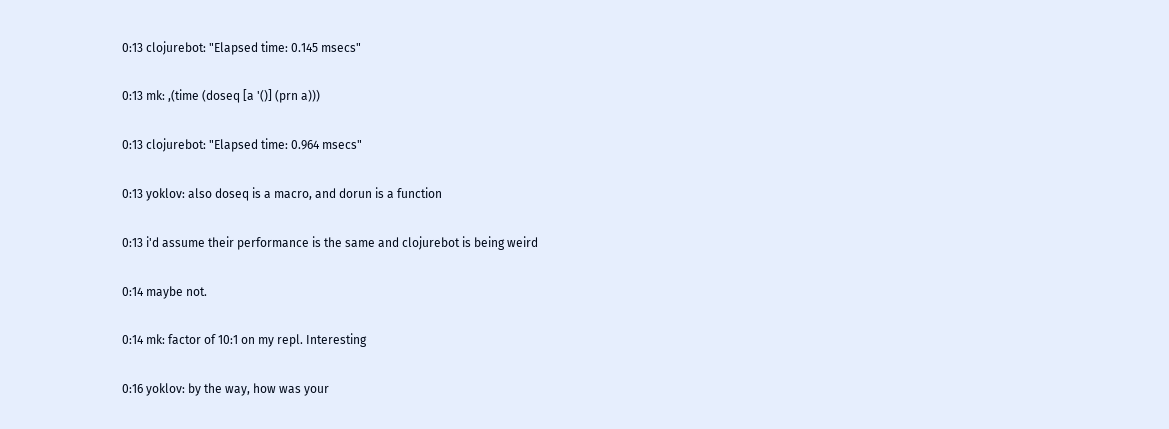0:13 clojurebot: "Elapsed time: 0.145 msecs"

0:13 mk: ,(time (doseq [a '()] (prn a)))

0:13 clojurebot: "Elapsed time: 0.964 msecs"

0:13 yoklov: also doseq is a macro, and dorun is a function

0:13 i'd assume their performance is the same and clojurebot is being weird

0:14 maybe not.

0:14 mk: factor of 10:1 on my repl. Interesting

0:16 yoklov: by the way, how was your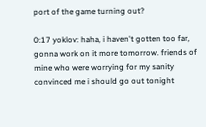port of the game turning out?

0:17 yoklov: haha, i haven't gotten too far, gonna work on it more tomorrow. friends of mine who were worrying for my sanity convinced me i should go out tonight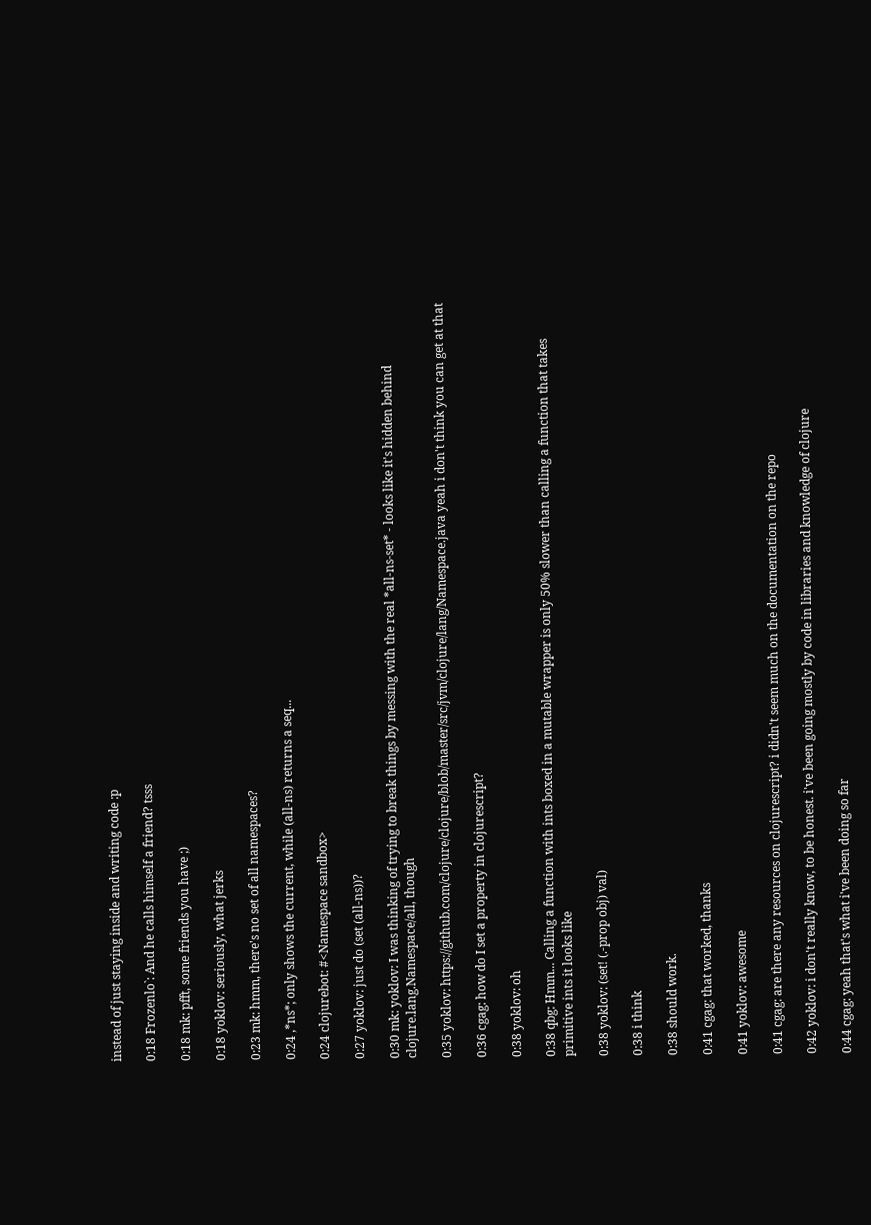instead of just staying inside and writing code :p

0:18 Frozenlo`: And he calls himself a friend? tsss

0:18 mk: pfft, some friends you have ;)

0:18 yoklov: seriously, what jerks

0:23 mk: hmm, there's no set of all namespaces?

0:24 ,*ns*; only shows the current, while (all-ns) returns a seq...

0:24 clojurebot: #<Namespace sandbox>

0:27 yoklov: just do (set (all-ns))?

0:30 mk: yoklov: I was thinking of trying to break things by messing with the real *all-ns-set* - looks like it's hidden behind clojure.lang.Namespace/all, though

0:35 yoklov: https://github.com/clojure/clojure/blob/master/src/jvm/clojure/lang/Namespace.java yeah i don't think you can get at that

0:36 cgag: how do I set a property in clojurescript?

0:38 yoklov: oh

0:38 qbg: Hmm... Calling a function with ints boxed in a mutable wrapper is only 50% slower than calling a function that takes primitive ints it looks like

0:38 yoklov: (set! (.-prop obj) val)

0:38 i think

0:38 should work.

0:41 cgag: that worked, thanks

0:41 yoklov: awesome

0:41 cgag: are there any resources on clojurescript? i didn't seem much on the documentation on the repo

0:42 yoklov: i don't really know, to be honest. i've been going mostly by code in libraries and knowledge of clojure

0:44 cgag: yeah that's what i've been doing so far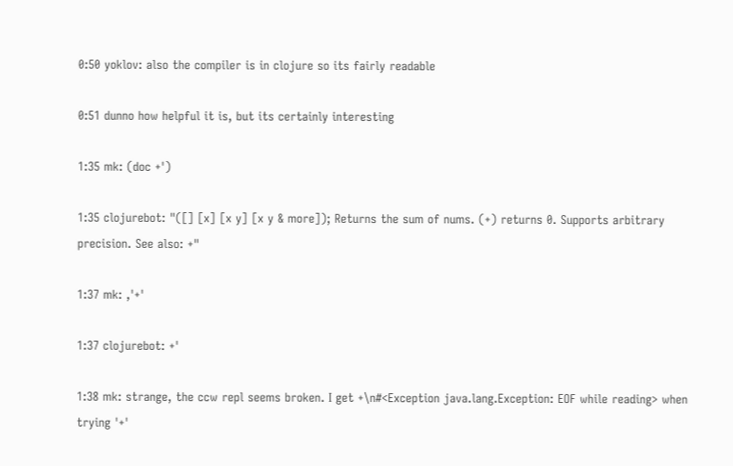0:50 yoklov: also the compiler is in clojure so its fairly readable

0:51 dunno how helpful it is, but its certainly interesting

1:35 mk: (doc +')

1:35 clojurebot: "([] [x] [x y] [x y & more]); Returns the sum of nums. (+) returns 0. Supports arbitrary precision. See also: +"

1:37 mk: ,'+'

1:37 clojurebot: +'

1:38 mk: strange, the ccw repl seems broken. I get +\n#<Exception java.lang.Exception: EOF while reading> when trying '+'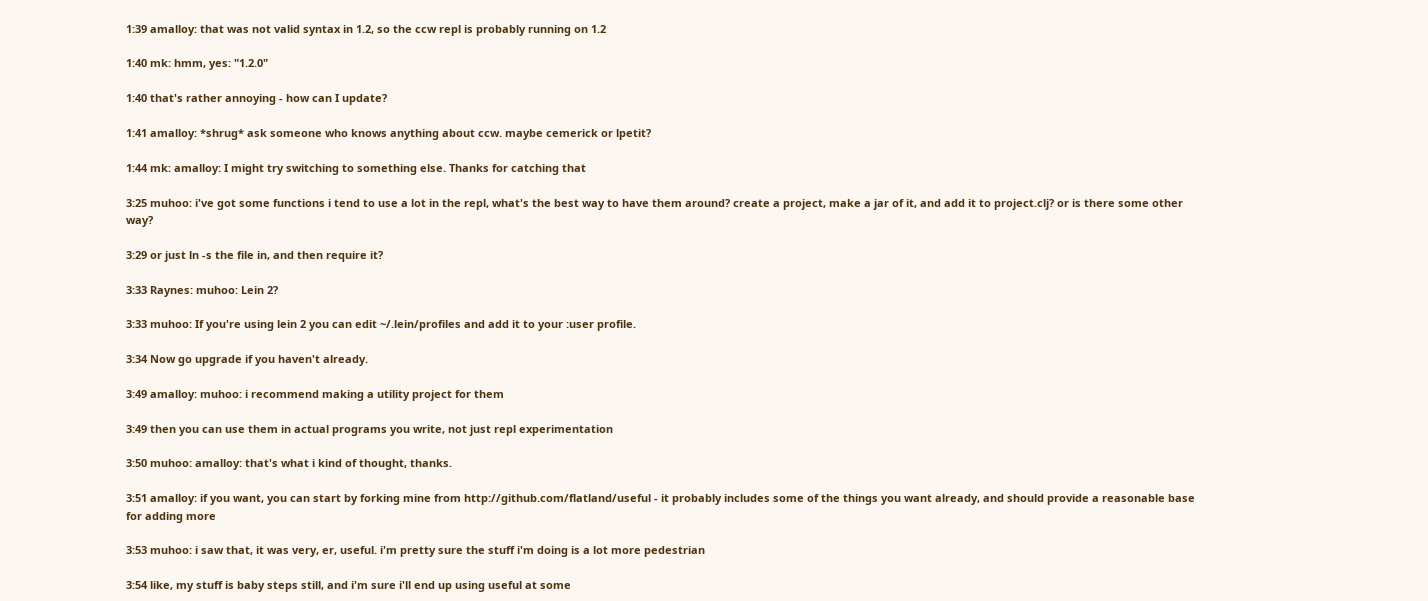1:39 amalloy: that was not valid syntax in 1.2, so the ccw repl is probably running on 1.2

1:40 mk: hmm, yes: "1.2.0"

1:40 that's rather annoying - how can I update?

1:41 amalloy: *shrug* ask someone who knows anything about ccw. maybe cemerick or lpetit?

1:44 mk: amalloy: I might try switching to something else. Thanks for catching that

3:25 muhoo: i've got some functions i tend to use a lot in the repl, what's the best way to have them around? create a project, make a jar of it, and add it to project.clj? or is there some other way?

3:29 or just ln -s the file in, and then require it?

3:33 Raynes: muhoo: Lein 2?

3:33 muhoo: If you're using lein 2 you can edit ~/.lein/profiles and add it to your :user profile.

3:34 Now go upgrade if you haven't already.

3:49 amalloy: muhoo: i recommend making a utility project for them

3:49 then you can use them in actual programs you write, not just repl experimentation

3:50 muhoo: amalloy: that's what i kind of thought, thanks.

3:51 amalloy: if you want, you can start by forking mine from http://github.com/flatland/useful - it probably includes some of the things you want already, and should provide a reasonable base for adding more

3:53 muhoo: i saw that, it was very, er, useful. i'm pretty sure the stuff i'm doing is a lot more pedestrian

3:54 like, my stuff is baby steps still, and i'm sure i'll end up using useful at some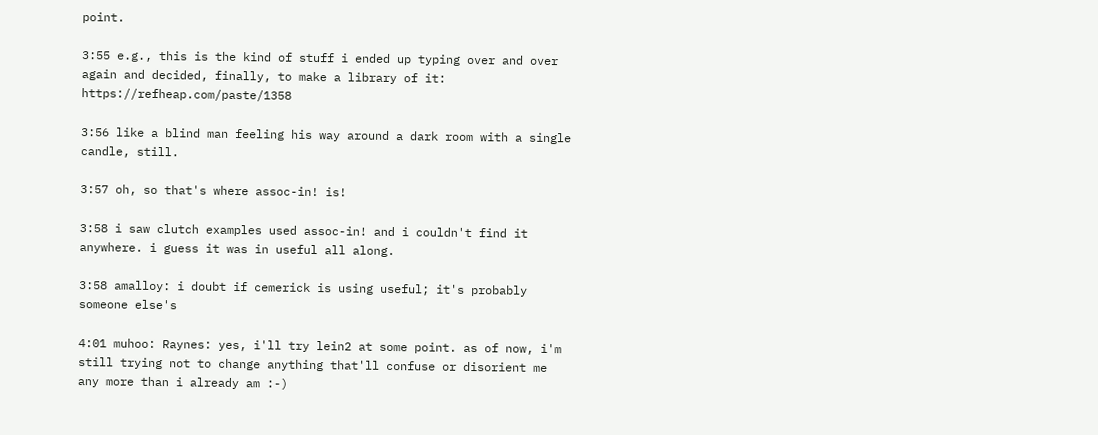point.

3:55 e.g., this is the kind of stuff i ended up typing over and over again and decided, finally, to make a library of it: https://refheap.com/paste/1358

3:56 like a blind man feeling his way around a dark room with a single candle, still.

3:57 oh, so that's where assoc-in! is!

3:58 i saw clutch examples used assoc-in! and i couldn't find it anywhere. i guess it was in useful all along.

3:58 amalloy: i doubt if cemerick is using useful; it's probably someone else's

4:01 muhoo: Raynes: yes, i'll try lein2 at some point. as of now, i'm still trying not to change anything that'll confuse or disorient me any more than i already am :-)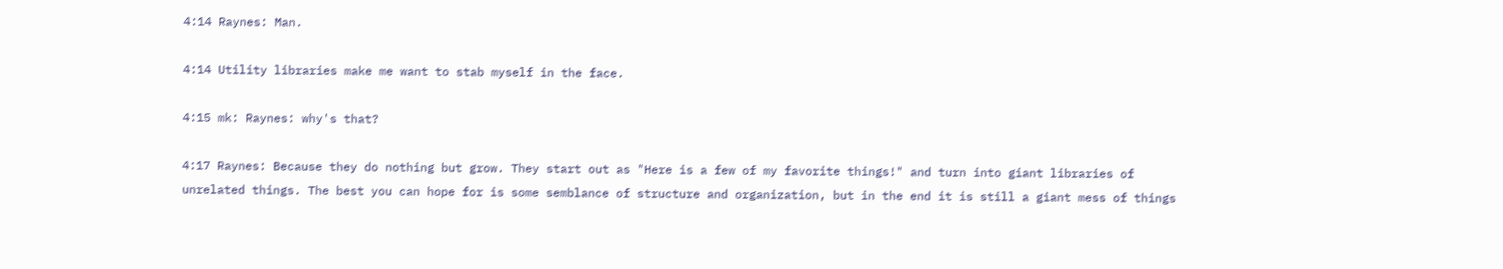4:14 Raynes: Man.

4:14 Utility libraries make me want to stab myself in the face.

4:15 mk: Raynes: why's that?

4:17 Raynes: Because they do nothing but grow. They start out as "Here is a few of my favorite things!" and turn into giant libraries of unrelated things. The best you can hope for is some semblance of structure and organization, but in the end it is still a giant mess of things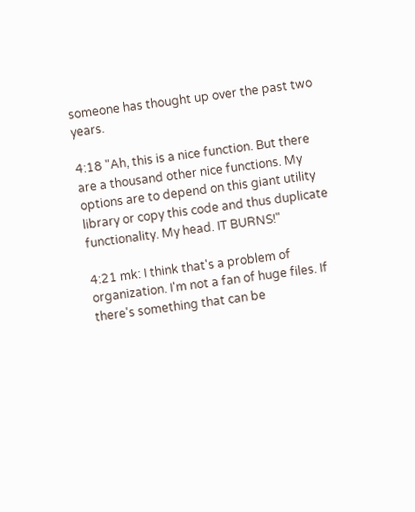someone has thought up over the past two years.

4:18 "Ah, this is a nice function. But there are a thousand other nice functions. My options are to depend on this giant utility library or copy this code and thus duplicate functionality. My head. IT BURNS!"

4:21 mk: I think that's a problem of organization. I'm not a fan of huge files. If there's something that can be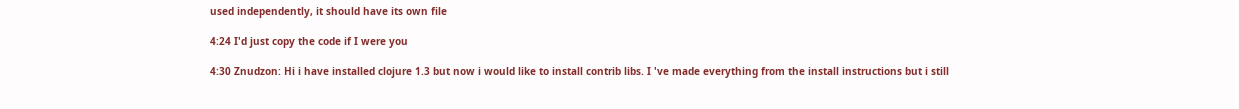used independently, it should have its own file

4:24 I'd just copy the code if I were you

4:30 Znudzon: Hi i have installed clojure 1.3 but now i would like to install contrib libs. I 've made everything from the install instructions but i still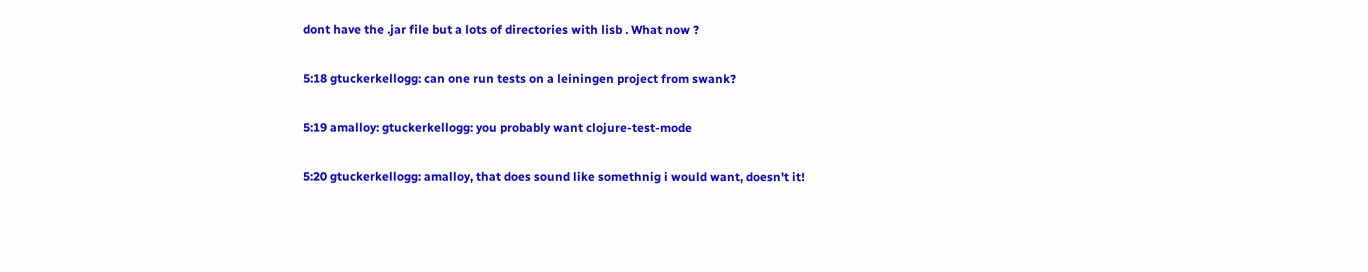dont have the .jar file but a lots of directories with lisb . What now ?

5:18 gtuckerkellogg: can one run tests on a leiningen project from swank?

5:19 amalloy: gtuckerkellogg: you probably want clojure-test-mode

5:20 gtuckerkellogg: amalloy, that does sound like somethnig i would want, doesn't it!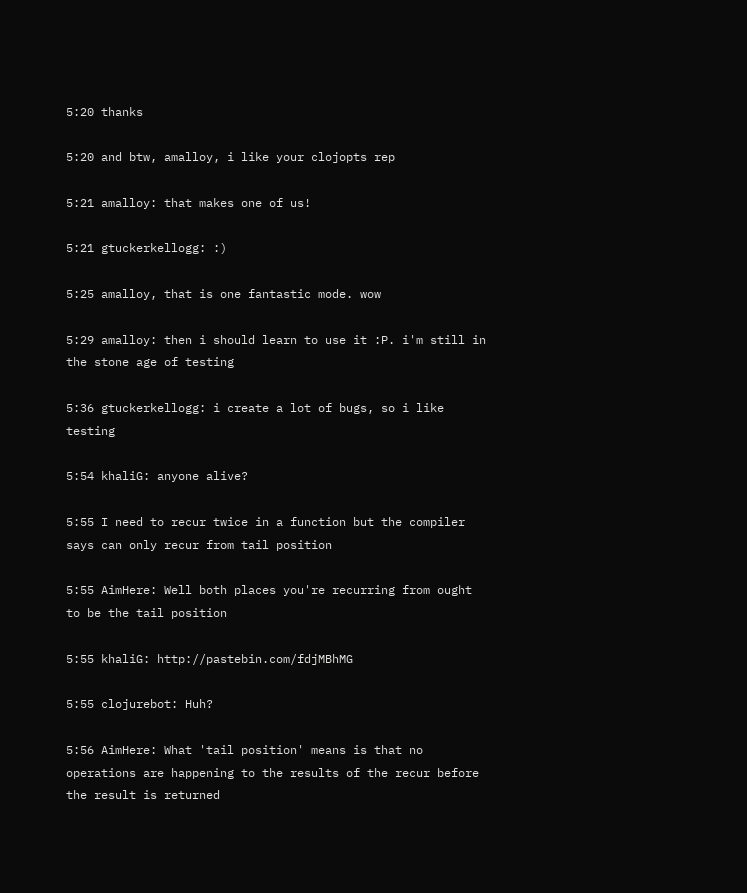5:20 thanks

5:20 and btw, amalloy, i like your clojopts rep

5:21 amalloy: that makes one of us!

5:21 gtuckerkellogg: :)

5:25 amalloy, that is one fantastic mode. wow

5:29 amalloy: then i should learn to use it :P. i'm still in the stone age of testing

5:36 gtuckerkellogg: i create a lot of bugs, so i like testing

5:54 khaliG: anyone alive?

5:55 I need to recur twice in a function but the compiler says can only recur from tail position

5:55 AimHere: Well both places you're recurring from ought to be the tail position

5:55 khaliG: http://pastebin.com/fdjMBhMG

5:55 clojurebot: Huh?

5:56 AimHere: What 'tail position' means is that no operations are happening to the results of the recur before the result is returned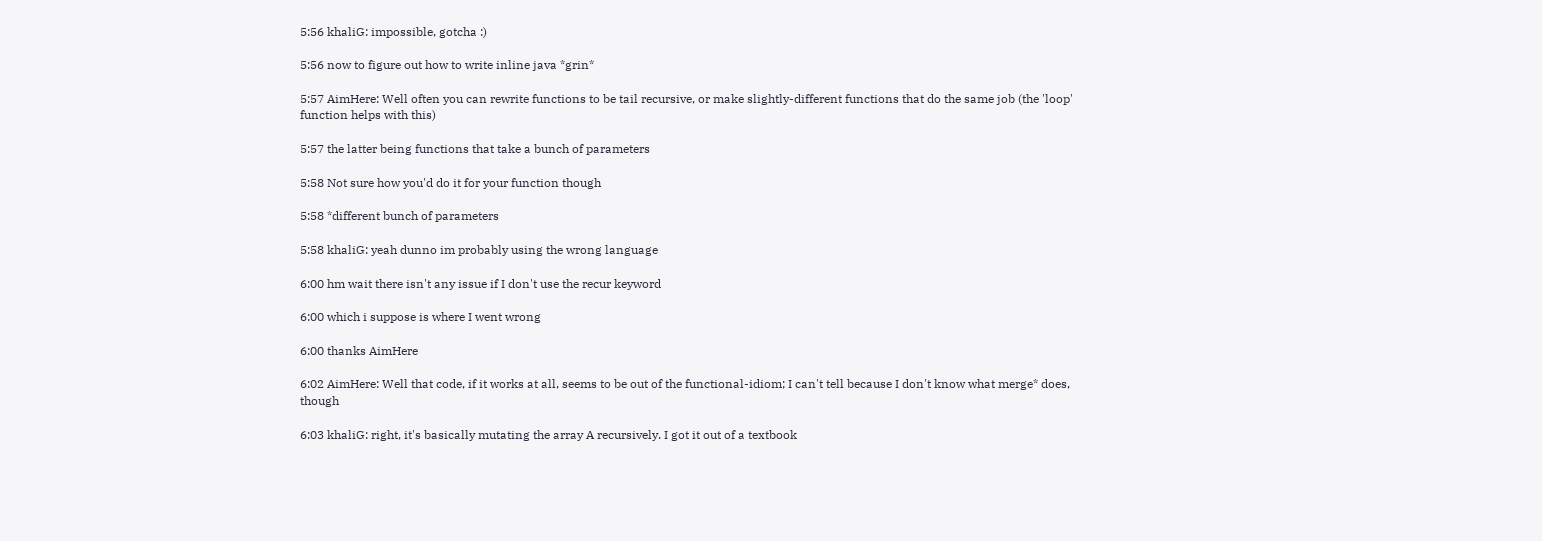5:56 khaliG: impossible, gotcha :)

5:56 now to figure out how to write inline java *grin*

5:57 AimHere: Well often you can rewrite functions to be tail recursive, or make slightly-different functions that do the same job (the 'loop' function helps with this)

5:57 the latter being functions that take a bunch of parameters

5:58 Not sure how you'd do it for your function though

5:58 *different bunch of parameters

5:58 khaliG: yeah dunno im probably using the wrong language

6:00 hm wait there isn't any issue if I don't use the recur keyword

6:00 which i suppose is where I went wrong

6:00 thanks AimHere

6:02 AimHere: Well that code, if it works at all, seems to be out of the functional-idiom; I can't tell because I don't know what merge* does, though

6:03 khaliG: right, it's basically mutating the array A recursively. I got it out of a textbook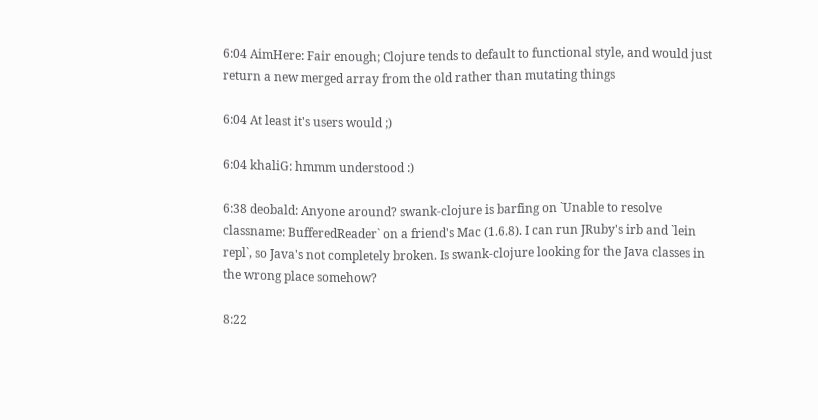6:04 AimHere: Fair enough; Clojure tends to default to functional style, and would just return a new merged array from the old rather than mutating things

6:04 At least it's users would ;)

6:04 khaliG: hmmm understood :)

6:38 deobald: Anyone around? swank-clojure is barfing on `Unable to resolve classname: BufferedReader` on a friend's Mac (1.6.8). I can run JRuby's irb and `lein repl`, so Java's not completely broken. Is swank-clojure looking for the Java classes in the wrong place somehow?

8:22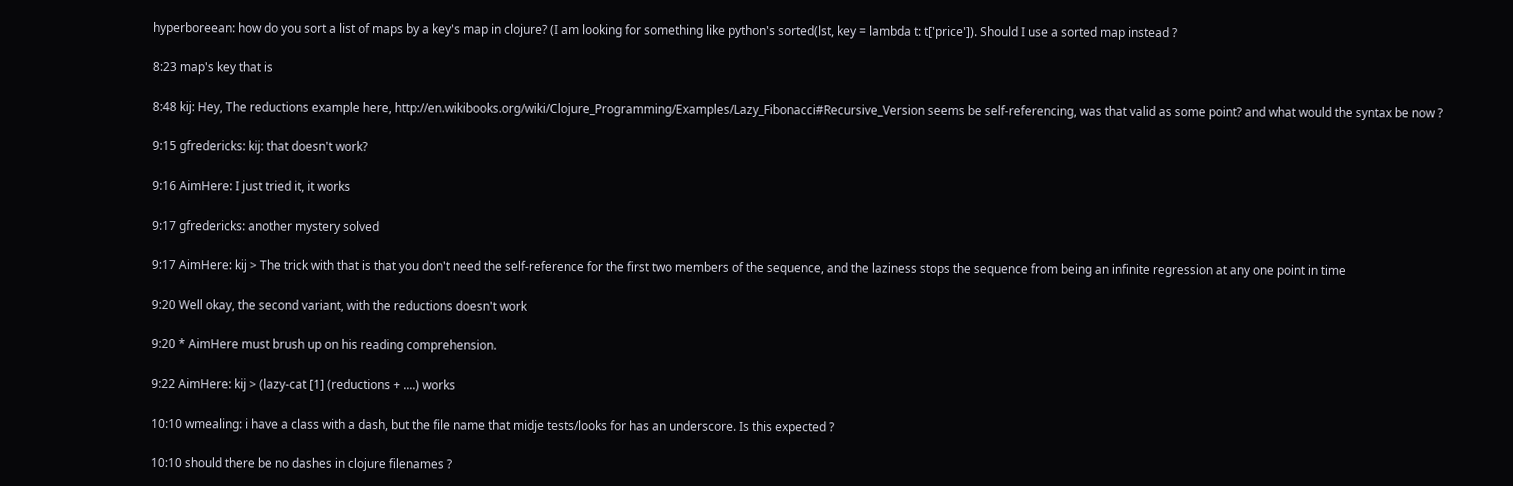hyperboreean: how do you sort a list of maps by a key's map in clojure? (I am looking for something like python's sorted(lst, key = lambda t: t['price']). Should I use a sorted map instead ?

8:23 map's key that is

8:48 kij: Hey, The reductions example here, http://en.wikibooks.org/wiki/Clojure_Programming/Examples/Lazy_Fibonacci#Recursive_Version seems be self-referencing, was that valid as some point? and what would the syntax be now ?

9:15 gfredericks: kij: that doesn't work?

9:16 AimHere: I just tried it, it works

9:17 gfredericks: another mystery solved

9:17 AimHere: kij > The trick with that is that you don't need the self-reference for the first two members of the sequence, and the laziness stops the sequence from being an infinite regression at any one point in time

9:20 Well okay, the second variant, with the reductions doesn't work

9:20 * AimHere must brush up on his reading comprehension.

9:22 AimHere: kij > (lazy-cat [1] (reductions + ....) works

10:10 wmealing: i have a class with a dash, but the file name that midje tests/looks for has an underscore. Is this expected ?

10:10 should there be no dashes in clojure filenames ?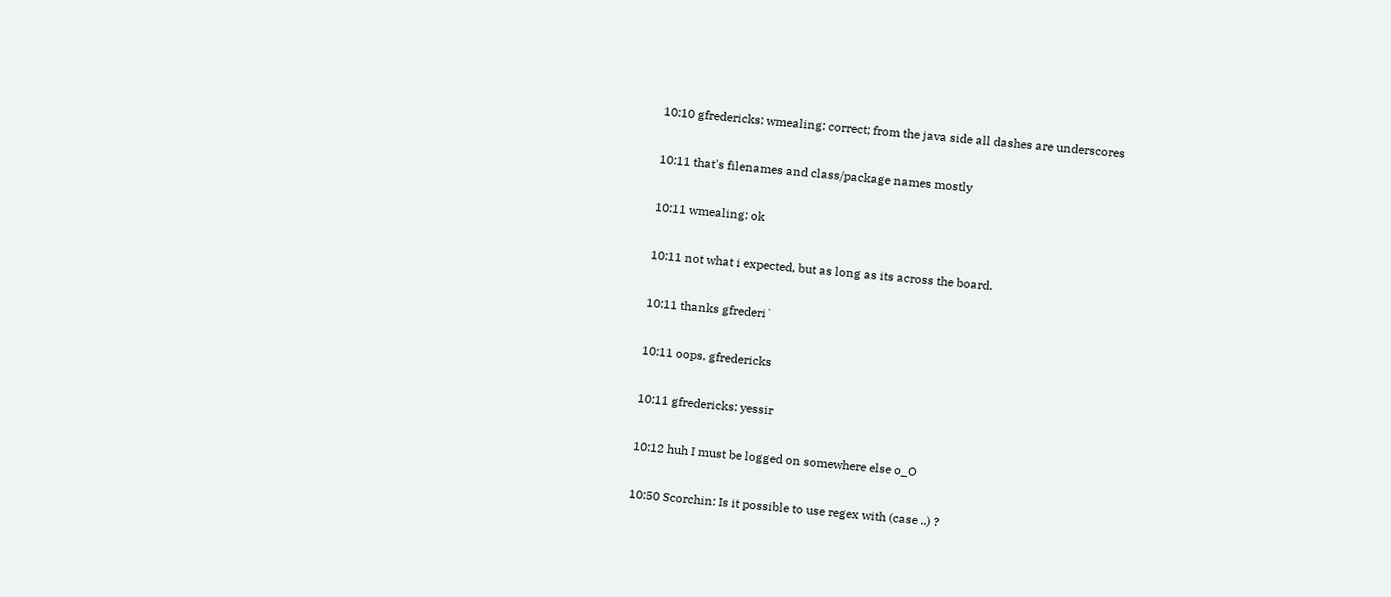10:10 gfredericks: wmealing: correct; from the java side all dashes are underscores

10:11 that's filenames and class/package names mostly

10:11 wmealing: ok

10:11 not what i expected, but as long as its across the board.

10:11 thanks gfrederi`

10:11 oops, gfredericks

10:11 gfredericks: yessir

10:12 huh I must be logged on somewhere else o_O

10:50 Scorchin: Is it possible to use regex with (case ..) ?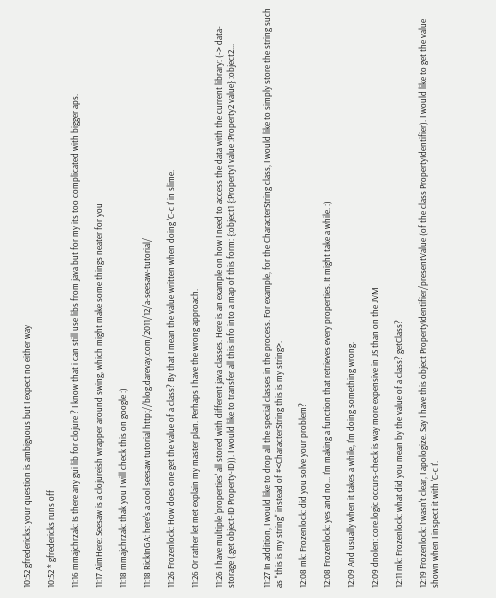10:52 gfredericks: your question is ambiguous but I expect no either way

10:52 * gfredericks runs off

11:16 mmajchrzak: Is there any gui lib for clojure ? I know that i can still use libs from java but for my its too complicated with bigger aps.

11:17 AimHere: Seesaw is a clojureish wrapper around swing, which might make some things neater for you

11:18 mmajchrzak: thak you I will check this on google :)

11:18 RickInGA: here's a cool seesaw tutorial http://blog.darevay.com/2011/12/a-seesaw-tutorial/

11:26 Frozenlock: How does one get the value of a class? By that I mean the value written when doing 'C-c I' in slime.

11:26 Or rather let met explain my master plan. Perhaps I have the wrong approach.

11:26 I have multiple 'properties' all stored with different java classes. Here is an example on how I need to access the data with the current library: (-> data-storage (.get object-ID Property-ID)). I would like to transfer all this info into a map of this form: {:object1 {:Property1 value :Property2 value} :object2...


11:27 In addition, I would like to drop all the special classes in the process. For example, for the CharacterString class, I would like to simply store the string such as "this is my string" instead of #<CharacterString this is my string>.

12:08 mk: Frozenlock: did you solve your problem?

12:08 Frozenlock: yes and no... I'm making a function that retrieves every properties. It might take a while. :)

12:09 And usually when it takes a while, I'm doing something wrong.

12:09 dnolen: core.logic occurs-check is way more expensive in JS than on the JVM

12:11 mk: Frozenlock: what did you mean by the value of a class? getClass?

12:19 Frozenlock: I wasn't clear, I apologize. Say I have this object PropertyIdentifier/presentValue (of the class PropertyIdentifier). I would like to get the value shown when I inspect it with 'C-c I'.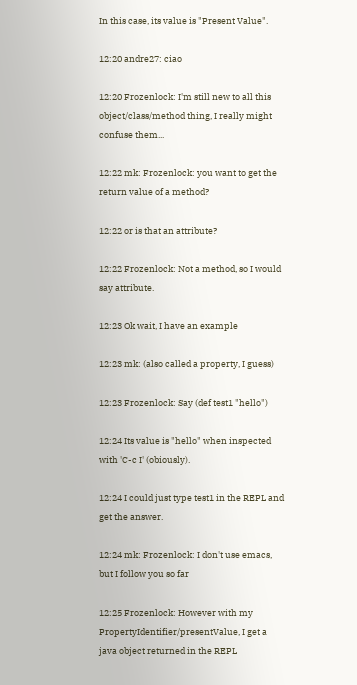In this case, its value is "Present Value".

12:20 andre27: ciao

12:20 Frozenlock: I'm still new to all this object/class/method thing, I really might confuse them...

12:22 mk: Frozenlock: you want to get the return value of a method?

12:22 or is that an attribute?

12:22 Frozenlock: Not a method, so I would say attribute.

12:23 Ok wait, I have an example

12:23 mk: (also called a property, I guess)

12:23 Frozenlock: Say (def test1 "hello")

12:24 Its value is "hello" when inspected with 'C-c I' (obiously).

12:24 I could just type test1 in the REPL and get the answer.

12:24 mk: Frozenlock: I don't use emacs, but I follow you so far

12:25 Frozenlock: However with my PropertyIdentifier/presentValue, I get a java object returned in the REPL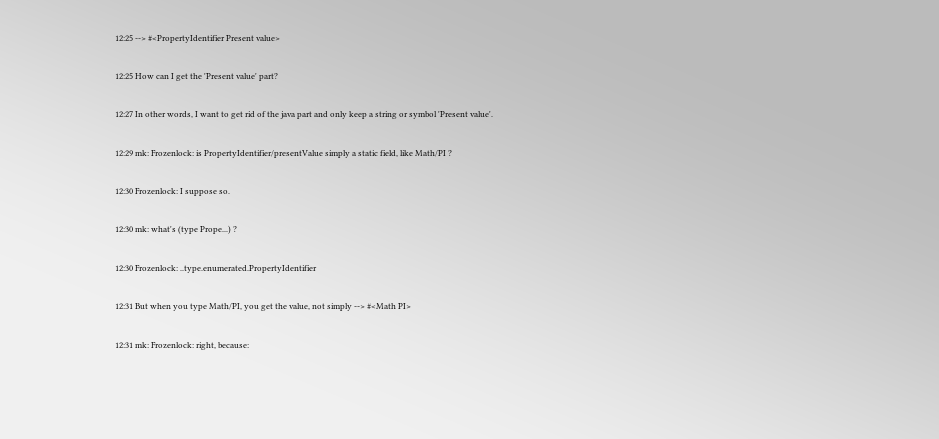12:25 --> #<PropertyIdentifier Present value>

12:25 How can I get the 'Present value' part?

12:27 In other words, I want to get rid of the java part and only keep a string or symbol 'Present value'.

12:29 mk: Frozenlock: is PropertyIdentifier/presentValue simply a static field, like Math/PI ?

12:30 Frozenlock: I suppose so.

12:30 mk: what's (type Prope...) ?

12:30 Frozenlock: ..type.enumerated.PropertyIdentifier

12:31 But when you type Math/PI, you get the value, not simply --> #<Math PI>

12:31 mk: Frozenlock: right, because: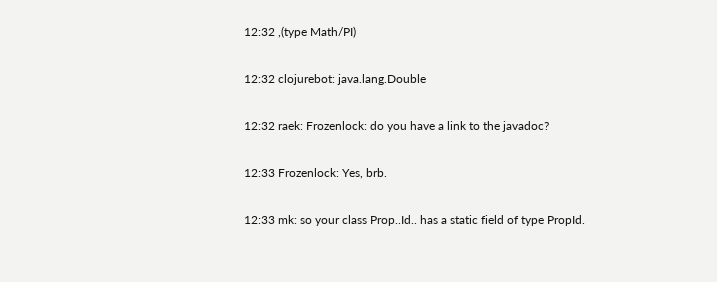12:32 ,(type Math/PI)

12:32 clojurebot: java.lang.Double

12:32 raek: Frozenlock: do you have a link to the javadoc?

12:33 Frozenlock: Yes, brb.

12:33 mk: so your class Prop..Id.. has a static field of type PropId.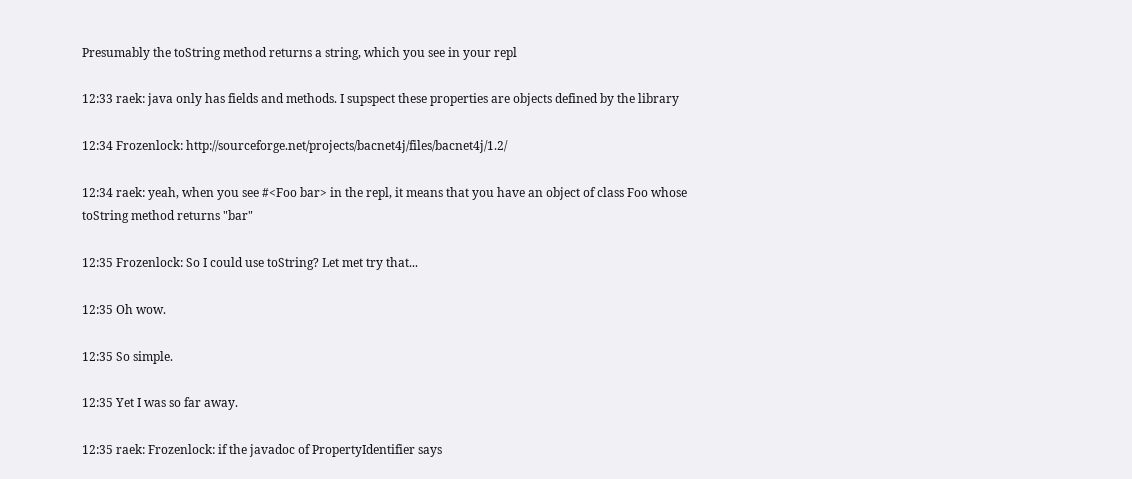Presumably the toString method returns a string, which you see in your repl

12:33 raek: java only has fields and methods. I supspect these properties are objects defined by the library

12:34 Frozenlock: http://sourceforge.net/projects/bacnet4j/files/bacnet4j/1.2/

12:34 raek: yeah, when you see #<Foo bar> in the repl, it means that you have an object of class Foo whose toString method returns "bar"

12:35 Frozenlock: So I could use toString? Let met try that...

12:35 Oh wow.

12:35 So simple.

12:35 Yet I was so far away.

12:35 raek: Frozenlock: if the javadoc of PropertyIdentifier says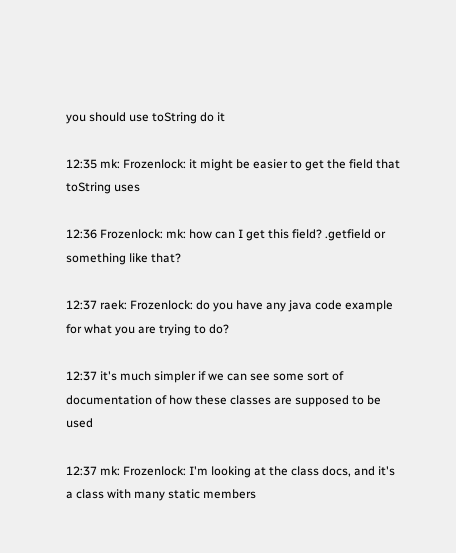you should use toString do it

12:35 mk: Frozenlock: it might be easier to get the field that toString uses

12:36 Frozenlock: mk: how can I get this field? .getfield or something like that?

12:37 raek: Frozenlock: do you have any java code example for what you are trying to do?

12:37 it's much simpler if we can see some sort of documentation of how these classes are supposed to be used

12:37 mk: Frozenlock: I'm looking at the class docs, and it's a class with many static members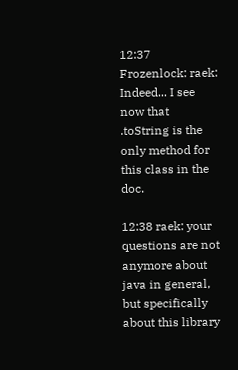12:37 Frozenlock: raek: Indeed... I see now that .toString is the only method for this class in the doc.

12:38 raek: your questions are not anymore about java in general, but specifically about this library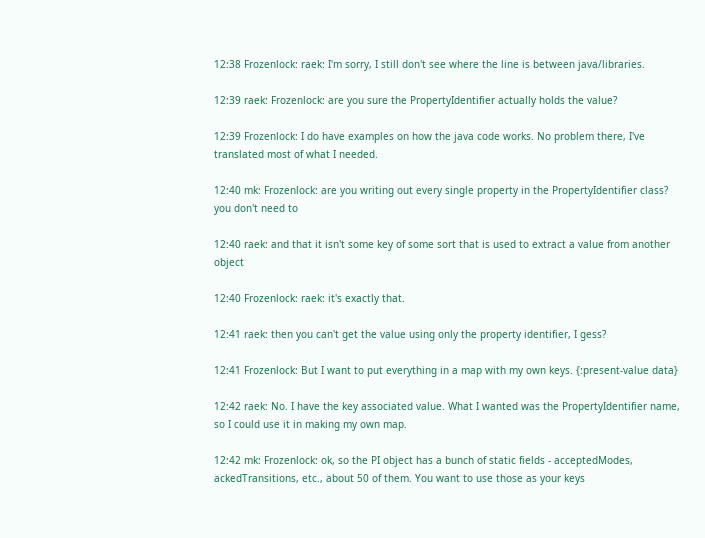12:38 Frozenlock: raek: I'm sorry, I still don't see where the line is between java/libraries.

12:39 raek: Frozenlock: are you sure the PropertyIdentifier actually holds the value?

12:39 Frozenlock: I do have examples on how the java code works. No problem there, I've translated most of what I needed.

12:40 mk: Frozenlock: are you writing out every single property in the PropertyIdentifier class? you don't need to

12:40 raek: and that it isn't some key of some sort that is used to extract a value from another object

12:40 Frozenlock: raek: it's exactly that.

12:41 raek: then you can't get the value using only the property identifier, I gess?

12:41 Frozenlock: But I want to put everything in a map with my own keys. {:present-value data}

12:42 raek: No. I have the key associated value. What I wanted was the PropertyIdentifier name, so I could use it in making my own map.

12:42 mk: Frozenlock: ok, so the PI object has a bunch of static fields - acceptedModes, ackedTransitions, etc., about 50 of them. You want to use those as your keys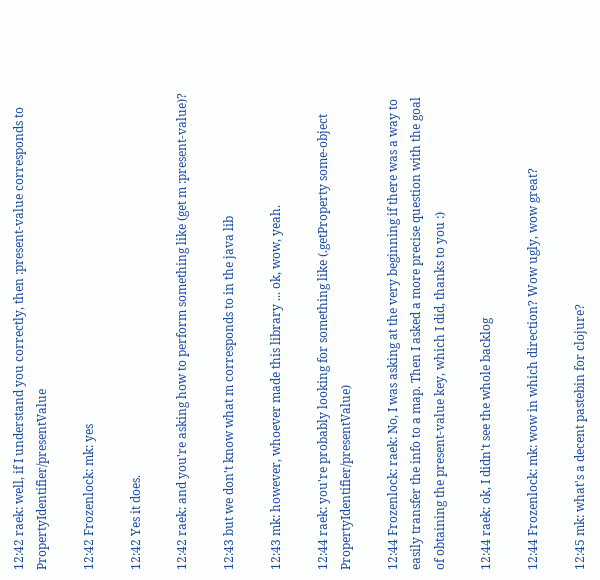12:42 raek: well, if I understand you correctly, then :present-value corresponds to PropertyIdentifier/presentValue

12:42 Frozenlock: mk: yes

12:42 Yes it does.

12:42 raek: and you're asking how to perform something like (get m :present-value)?

12:43 but we don't know what m corresponds to in the java lib

12:43 mk: however, whoever made this library ... ok, wow, yeah.

12:44 raek: you're probably looking for something like (.getProperty some-object PropertyIdentifier/presentValue)

12:44 Frozenlock: raek: No, I was asking at the very beginning if there was a way to easily transfer the info to a map. Then I asked a more precise question with the goal of obtaining the present-value key, which I did, thanks to you :)

12:44 raek: ok, I didn't see the whole backlog

12:44 Frozenlock: mk: wow in which direction? Wow ugly, wow great?

12:45 mk: what's a decent pastebin for clojure?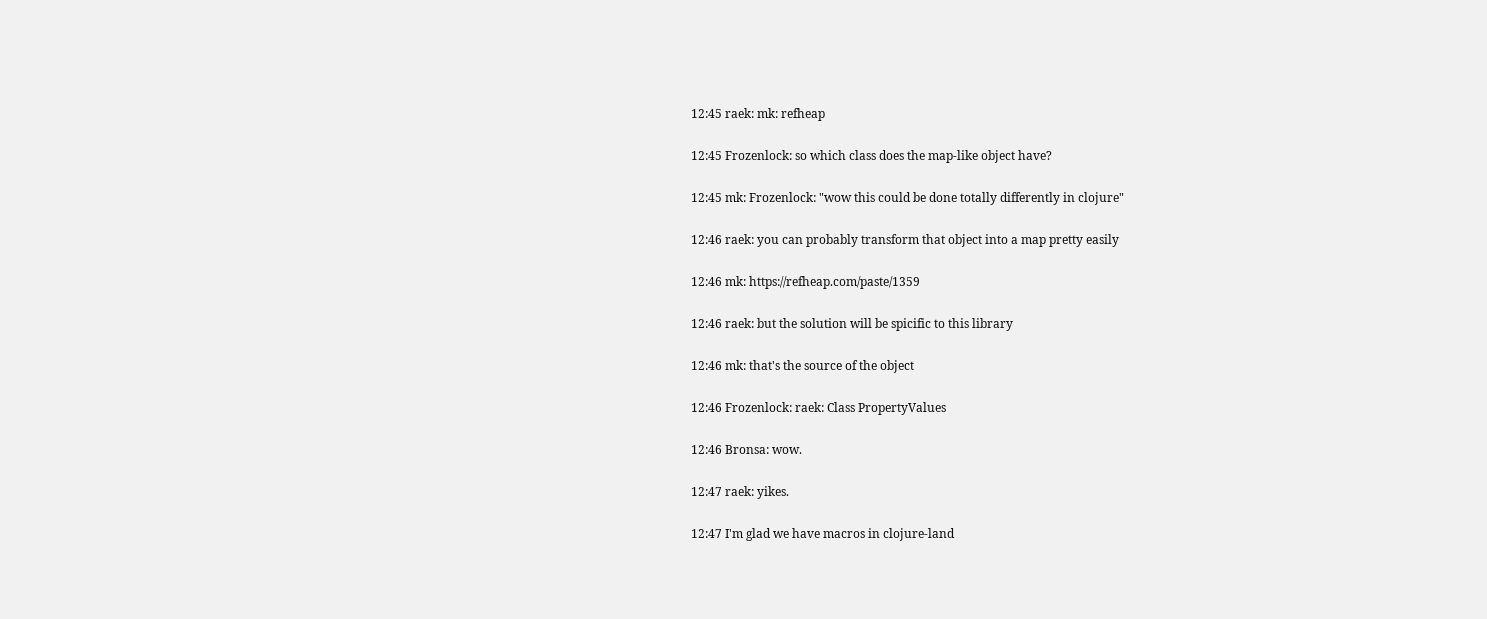12:45 raek: mk: refheap

12:45 Frozenlock: so which class does the map-like object have?

12:45 mk: Frozenlock: "wow this could be done totally differently in clojure"

12:46 raek: you can probably transform that object into a map pretty easily

12:46 mk: https://refheap.com/paste/1359

12:46 raek: but the solution will be spicific to this library

12:46 mk: that's the source of the object

12:46 Frozenlock: raek: Class PropertyValues

12:46 Bronsa: wow.

12:47 raek: yikes.

12:47 I'm glad we have macros in clojure-land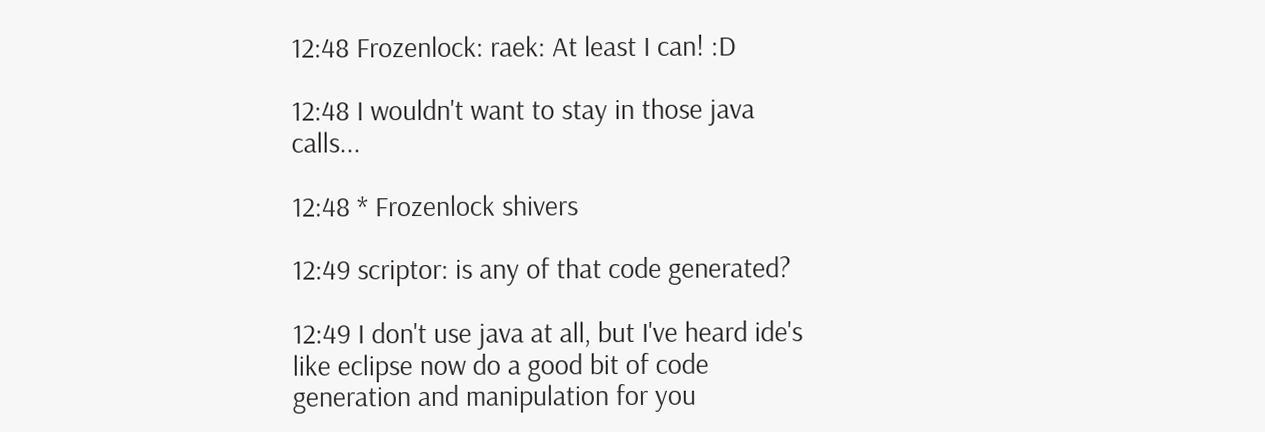12:48 Frozenlock: raek: At least I can! :D

12:48 I wouldn't want to stay in those java calls...

12:48 * Frozenlock shivers

12:49 scriptor: is any of that code generated?

12:49 I don't use java at all, but I've heard ide's like eclipse now do a good bit of code generation and manipulation for you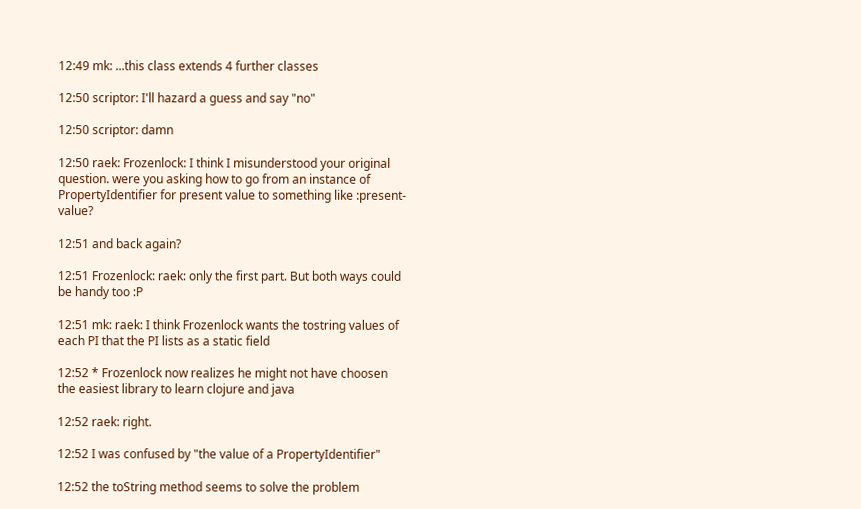12:49 mk: ...this class extends 4 further classes

12:50 scriptor: I'll hazard a guess and say "no"

12:50 scriptor: damn

12:50 raek: Frozenlock: I think I misunderstood your original question. were you asking how to go from an instance of PropertyIdentifier for present value to something like :present-value?

12:51 and back again?

12:51 Frozenlock: raek: only the first part. But both ways could be handy too :P

12:51 mk: raek: I think Frozenlock wants the tostring values of each PI that the PI lists as a static field

12:52 * Frozenlock now realizes he might not have choosen the easiest library to learn clojure and java

12:52 raek: right.

12:52 I was confused by "the value of a PropertyIdentifier"

12:52 the toString method seems to solve the problem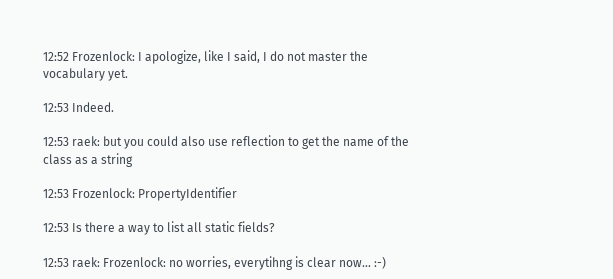12:52 Frozenlock: I apologize, like I said, I do not master the vocabulary yet.

12:53 Indeed.

12:53 raek: but you could also use reflection to get the name of the class as a string

12:53 Frozenlock: PropertyIdentifier

12:53 Is there a way to list all static fields?

12:53 raek: Frozenlock: no worries, everytihng is clear now... :-)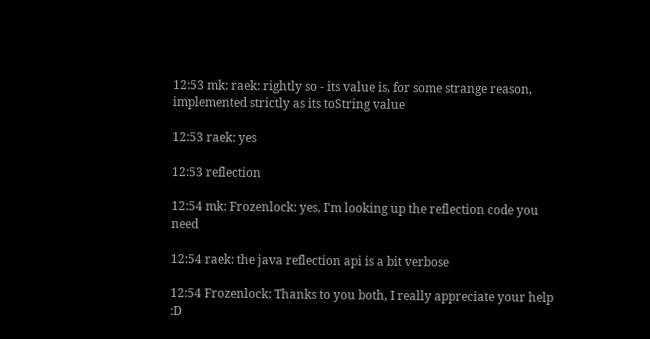12:53 mk: raek: rightly so - its value is, for some strange reason, implemented strictly as its toString value

12:53 raek: yes

12:53 reflection

12:54 mk: Frozenlock: yes, I'm looking up the reflection code you need

12:54 raek: the java reflection api is a bit verbose

12:54 Frozenlock: Thanks to you both, I really appreciate your help :D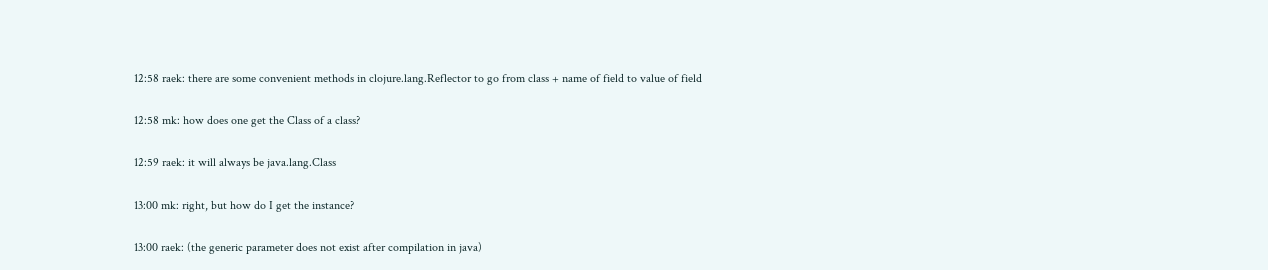12:58 raek: there are some convenient methods in clojure.lang.Reflector to go from class + name of field to value of field

12:58 mk: how does one get the Class of a class?

12:59 raek: it will always be java.lang.Class

13:00 mk: right, but how do I get the instance?

13:00 raek: (the generic parameter does not exist after compilation in java)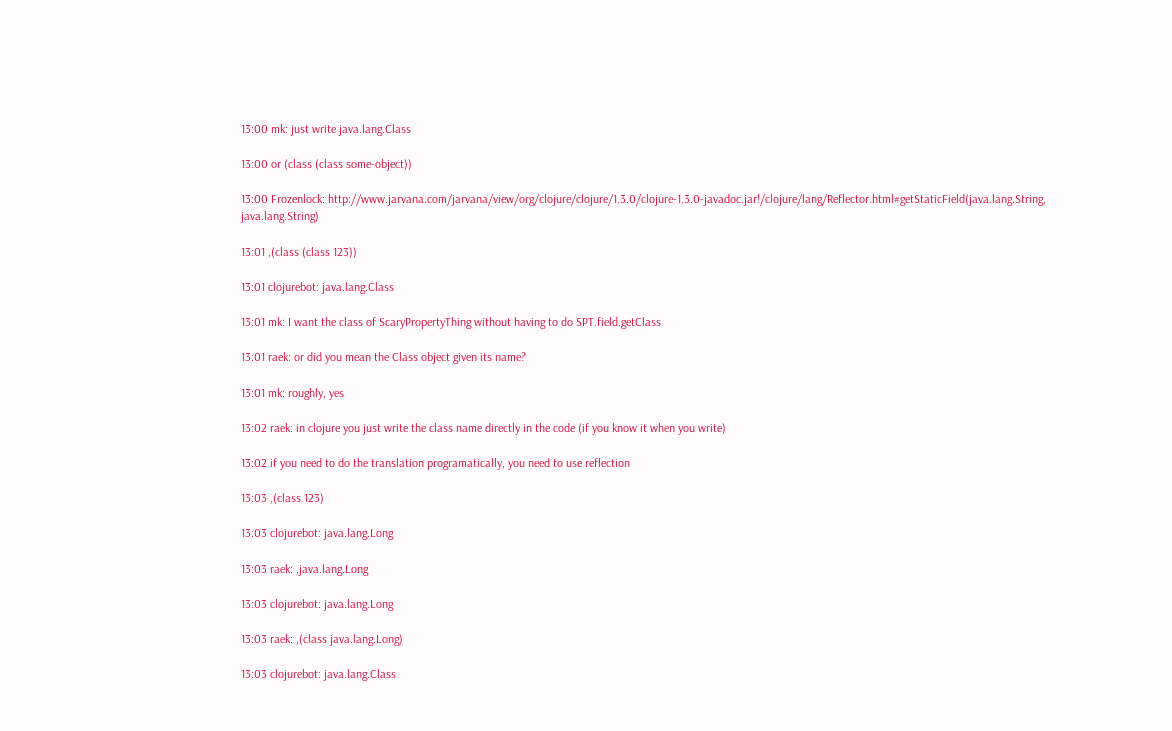13:00 mk: just write java.lang.Class

13:00 or (class (class some-object))

13:00 Frozenlock: http://www.jarvana.com/jarvana/view/org/clojure/clojure/1.3.0/clojure-1.3.0-javadoc.jar!/clojure/lang/Reflector.html#getStaticField(java.lang.String, java.lang.String)

13:01 ,(class (class 123))

13:01 clojurebot: java.lang.Class

13:01 mk: I want the class of ScaryPropertyThing without having to do SPT.field.getClass

13:01 raek: or did you mean the Class object given its name?

13:01 mk: roughly, yes

13:02 raek: in clojure you just write the class name directly in the code (if you know it when you write)

13:02 if you need to do the translation programatically, you need to use reflection

13:03 ,(class 123)

13:03 clojurebot: java.lang.Long

13:03 raek: ,java.lang.Long

13:03 clojurebot: java.lang.Long

13:03 raek: ,(class java.lang.Long)

13:03 clojurebot: java.lang.Class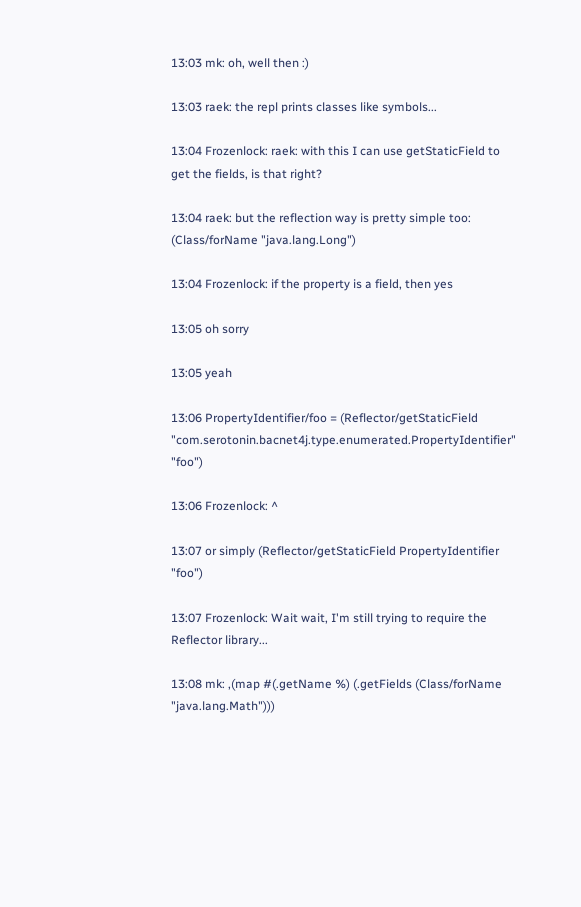13:03 mk: oh, well then :)

13:03 raek: the repl prints classes like symbols...

13:04 Frozenlock: raek: with this I can use getStaticField to get the fields, is that right?

13:04 raek: but the reflection way is pretty simple too: (Class/forName "java.lang.Long")

13:04 Frozenlock: if the property is a field, then yes

13:05 oh sorry

13:05 yeah

13:06 PropertyIdentifier/foo = (Reflector/getStaticField "com.serotonin.bacnet4j.type.enumerated.PropertyIdentifier" "foo")

13:06 Frozenlock: ^

13:07 or simply (Reflector/getStaticField PropertyIdentifier "foo")

13:07 Frozenlock: Wait wait, I'm still trying to require the Reflector library...

13:08 mk: ,(map #(.getName %) (.getFields (Class/forName "java.lang.Math")))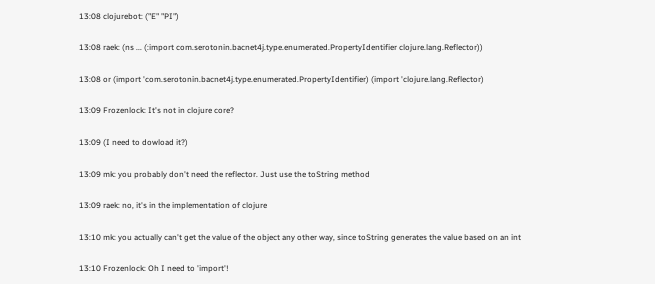13:08 clojurebot: ("E" "PI")

13:08 raek: (ns ... (:import com.serotonin.bacnet4j.type.enumerated.PropertyIdentifier clojure.lang.Reflector))

13:08 or (import 'com.serotonin.bacnet4j.type.enumerated.PropertyIdentifier) (import 'clojure.lang.Reflector)

13:09 Frozenlock: It's not in clojure core?

13:09 (I need to dowload it?)

13:09 mk: you probably don't need the reflector. Just use the toString method

13:09 raek: no, it's in the implementation of clojure

13:10 mk: you actually can't get the value of the object any other way, since toString generates the value based on an int

13:10 Frozenlock: Oh I need to 'import'!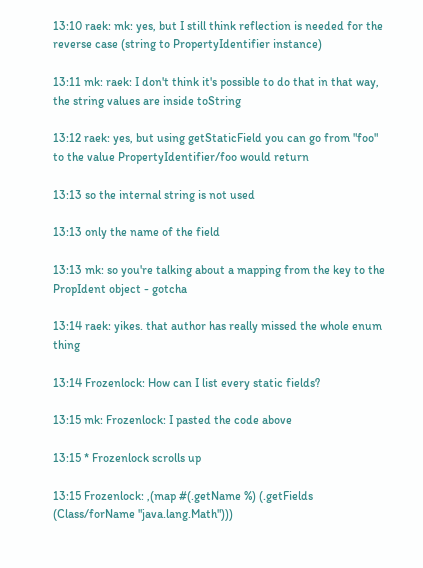13:10 raek: mk: yes, but I still think reflection is needed for the reverse case (string to PropertyIdentifier instance)

13:11 mk: raek: I don't think it's possible to do that in that way, the string values are inside toString

13:12 raek: yes, but using getStaticField you can go from "foo" to the value PropertyIdentifier/foo would return

13:13 so the internal string is not used

13:13 only the name of the field

13:13 mk: so you're talking about a mapping from the key to the PropIdent object - gotcha

13:14 raek: yikes. that author has really missed the whole enum thing

13:14 Frozenlock: How can I list every static fields?

13:15 mk: Frozenlock: I pasted the code above

13:15 * Frozenlock scrolls up

13:15 Frozenlock: ,(map #(.getName %) (.getFields (Class/forName "java.lang.Math")))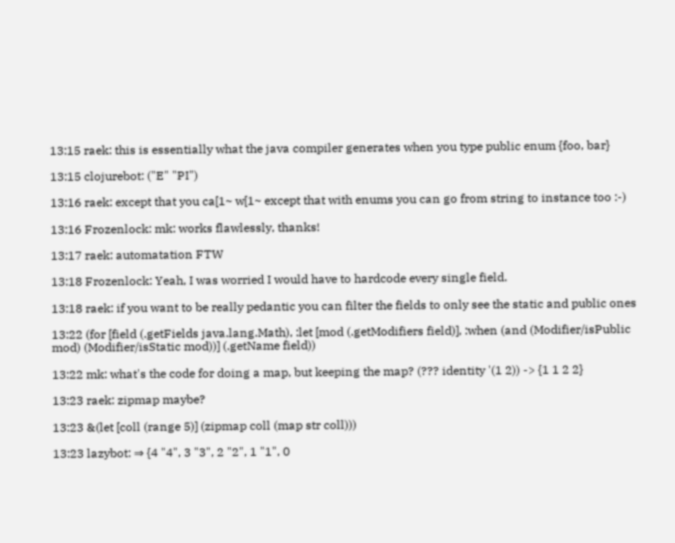13:15 raek: this is essentially what the java compiler generates when you type public enum {foo, bar}

13:15 clojurebot: ("E" "PI")

13:16 raek: except that you ca[1~ w[1~ except that with enums you can go from string to instance too :-)

13:16 Frozenlock: mk: works flawlessly, thanks!

13:17 raek: automatation FTW

13:18 Frozenlock: Yeah, I was worried I would have to hardcode every single field.

13:18 raek: if you want to be really pedantic you can filter the fields to only see the static and public ones

13:22 (for [field (.getFields java.lang.Math), :let [mod (.getModifiers field)], :when (and (Modifier/isPublic mod) (Modifier/isStatic mod))] (.getName field))

13:22 mk: what's the code for doing a map, but keeping the map? (??? identity '(1 2)) -> {1 1 2 2}

13:23 raek: zipmap maybe?

13:23 &(let [coll (range 5)] (zipmap coll (map str coll)))

13:23 lazybot: ⇒ {4 "4", 3 "3", 2 "2", 1 "1", 0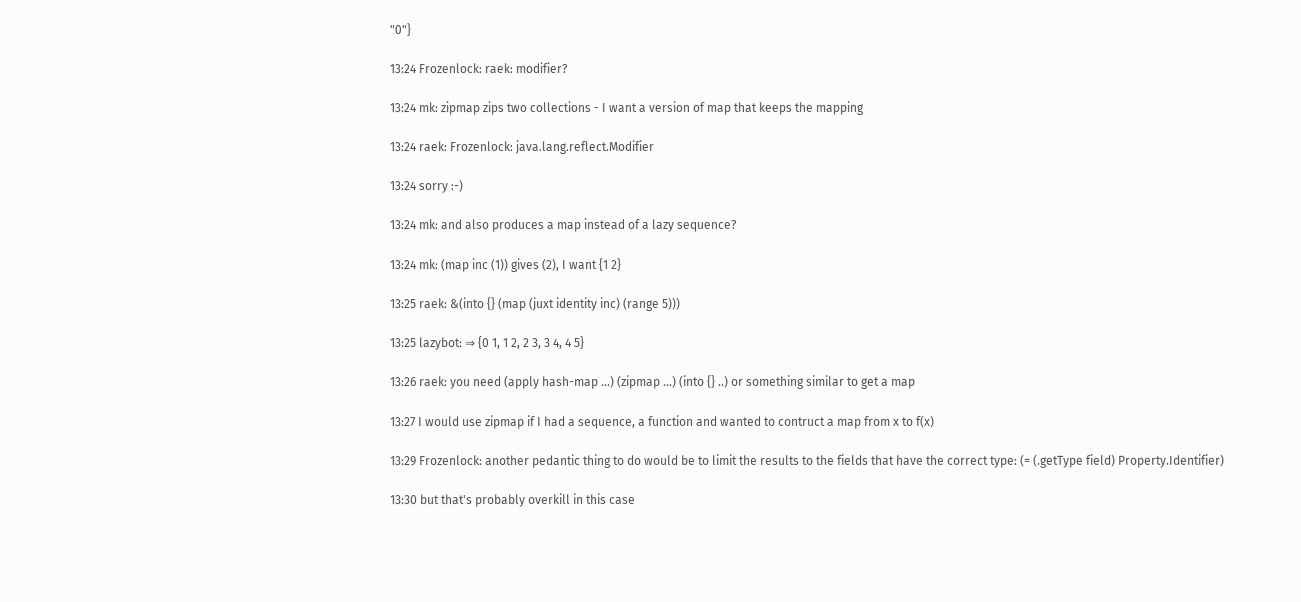"0"}

13:24 Frozenlock: raek: modifier?

13:24 mk: zipmap zips two collections - I want a version of map that keeps the mapping

13:24 raek: Frozenlock: java.lang.reflect.Modifier

13:24 sorry :-)

13:24 mk: and also produces a map instead of a lazy sequence?

13:24 mk: (map inc (1)) gives (2), I want {1 2}

13:25 raek: &(into {} (map (juxt identity inc) (range 5)))

13:25 lazybot: ⇒ {0 1, 1 2, 2 3, 3 4, 4 5}

13:26 raek: you need (apply hash-map ...) (zipmap ...) (into {} ..) or something similar to get a map

13:27 I would use zipmap if I had a sequence, a function and wanted to contruct a map from x to f(x)

13:29 Frozenlock: another pedantic thing to do would be to limit the results to the fields that have the correct type: (= (.getType field) Property.Identifier)

13:30 but that's probably overkill in this case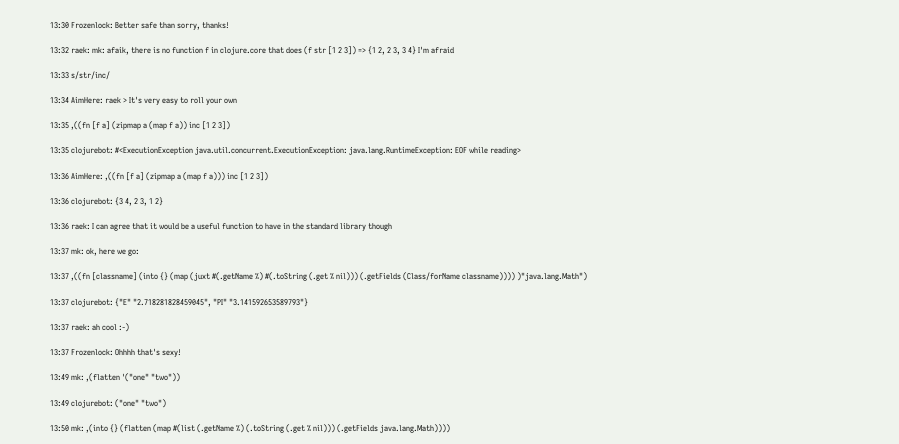13:30 Frozenlock: Better safe than sorry, thanks!

13:32 raek: mk: afaik, there is no function f in clojure.core that does (f str [1 2 3]) => {1 2, 2 3, 3 4} I'm afraid

13:33 s/str/inc/

13:34 AimHere: raek > It's very easy to roll your own

13:35 ,((fn [f a] (zipmap a (map f a)) inc [1 2 3])

13:35 clojurebot: #<ExecutionException java.util.concurrent.ExecutionException: java.lang.RuntimeException: EOF while reading>

13:36 AimHere: ,((fn [f a] (zipmap a (map f a))) inc [1 2 3])

13:36 clojurebot: {3 4, 2 3, 1 2}

13:36 raek: I can agree that it would be a useful function to have in the standard library though

13:37 mk: ok, here we go:

13:37 ,((fn [classname] (into {} (map (juxt #(.getName %) #(.toString (.get % nil))) (.getFields (Class/forName classname)))) )"java.lang.Math")

13:37 clojurebot: {"E" "2.718281828459045", "PI" "3.141592653589793"}

13:37 raek: ah cool :-)

13:37 Frozenlock: Ohhhh that's sexy!

13:49 mk: ,(flatten '("one" "two"))

13:49 clojurebot: ("one" "two")

13:50 mk: ,(into {} (flatten (map #(list (.getName %) (.toString (.get % nil))) (.getFields java.lang.Math))))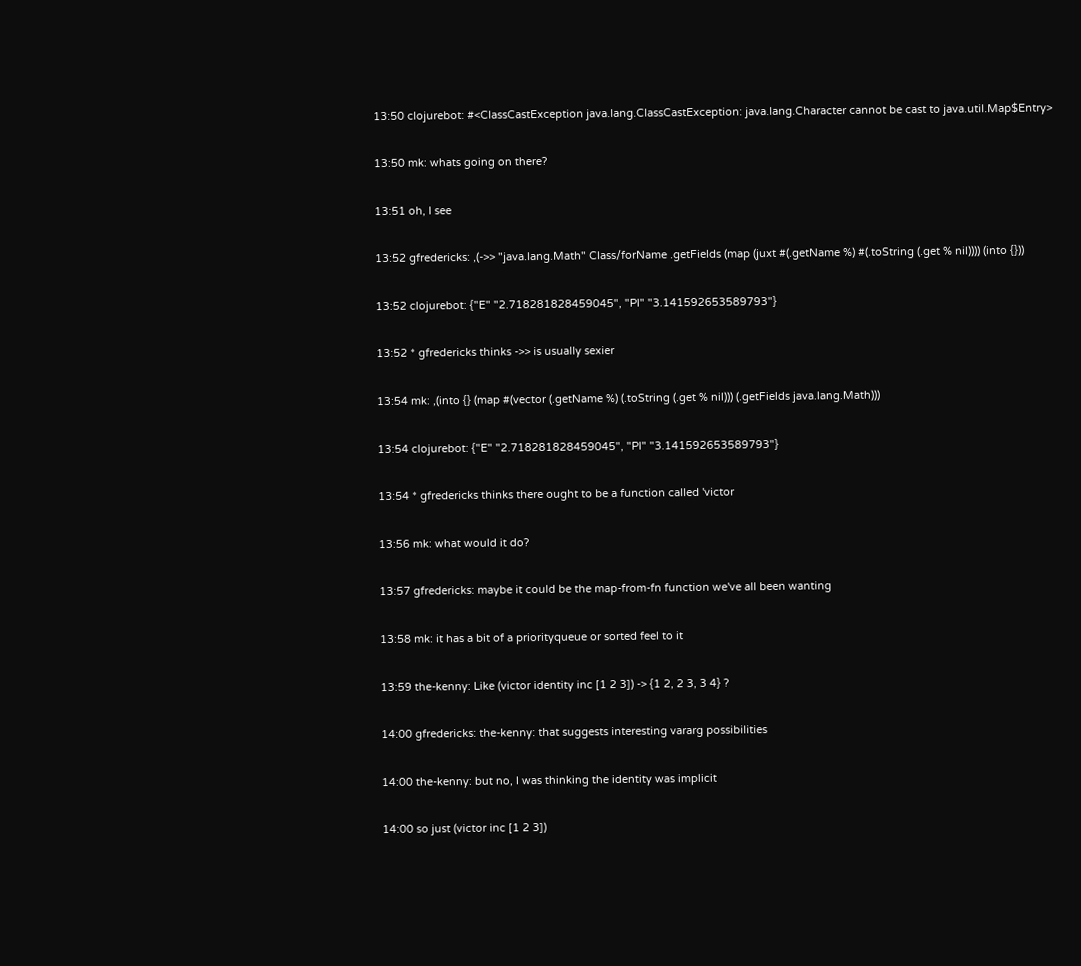13:50 clojurebot: #<ClassCastException java.lang.ClassCastException: java.lang.Character cannot be cast to java.util.Map$Entry>

13:50 mk: whats going on there?

13:51 oh, I see

13:52 gfredericks: ,(->> "java.lang.Math" Class/forName .getFields (map (juxt #(.getName %) #(.toString (.get % nil)))) (into {}))

13:52 clojurebot: {"E" "2.718281828459045", "PI" "3.141592653589793"}

13:52 * gfredericks thinks ->> is usually sexier

13:54 mk: ,(into {} (map #(vector (.getName %) (.toString (.get % nil))) (.getFields java.lang.Math)))

13:54 clojurebot: {"E" "2.718281828459045", "PI" "3.141592653589793"}

13:54 * gfredericks thinks there ought to be a function called 'victor

13:56 mk: what would it do?

13:57 gfredericks: maybe it could be the map-from-fn function we've all been wanting

13:58 mk: it has a bit of a priorityqueue or sorted feel to it

13:59 the-kenny: Like (victor identity inc [1 2 3]) -> {1 2, 2 3, 3 4} ?

14:00 gfredericks: the-kenny: that suggests interesting vararg possibilities

14:00 the-kenny: but no, I was thinking the identity was implicit

14:00 so just (victor inc [1 2 3])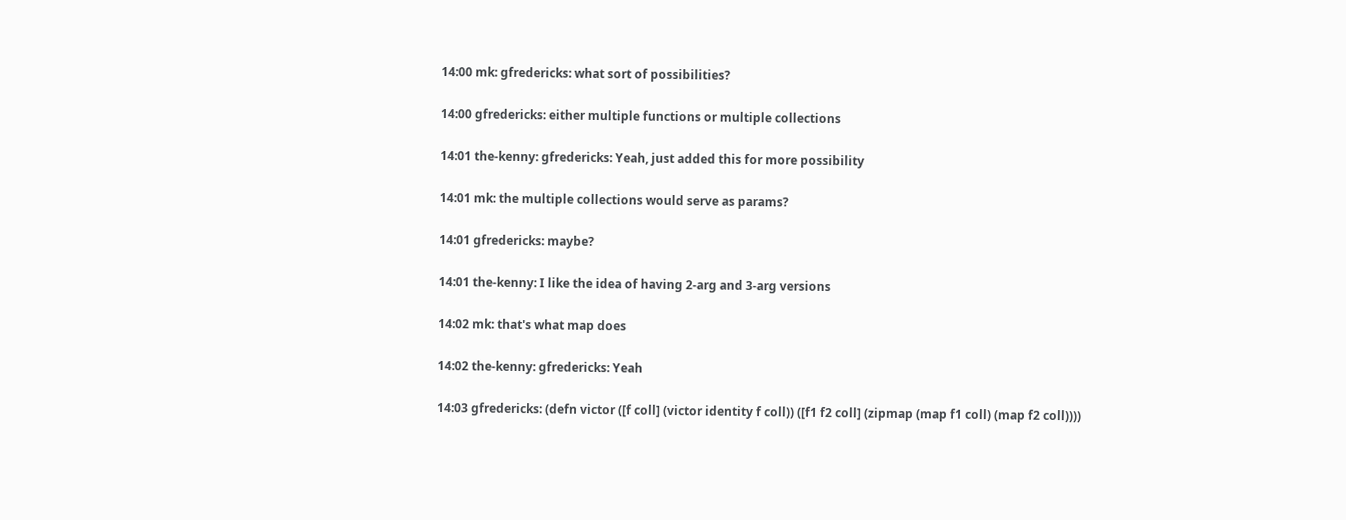14:00 mk: gfredericks: what sort of possibilities?

14:00 gfredericks: either multiple functions or multiple collections

14:01 the-kenny: gfredericks: Yeah, just added this for more possibility

14:01 mk: the multiple collections would serve as params?

14:01 gfredericks: maybe?

14:01 the-kenny: I like the idea of having 2-arg and 3-arg versions

14:02 mk: that's what map does

14:02 the-kenny: gfredericks: Yeah

14:03 gfredericks: (defn victor ([f coll] (victor identity f coll)) ([f1 f2 coll] (zipmap (map f1 coll) (map f2 coll))))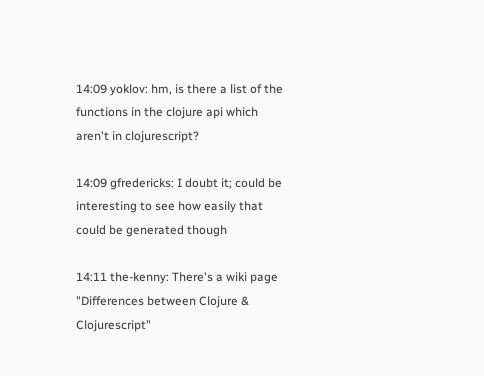14:09 yoklov: hm, is there a list of the functions in the clojure api which aren't in clojurescript?

14:09 gfredericks: I doubt it; could be interesting to see how easily that could be generated though

14:11 the-kenny: There's a wiki page "Differences between Clojure & Clojurescript"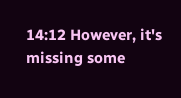14:12 However, it's missing some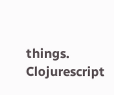things. Clojurescript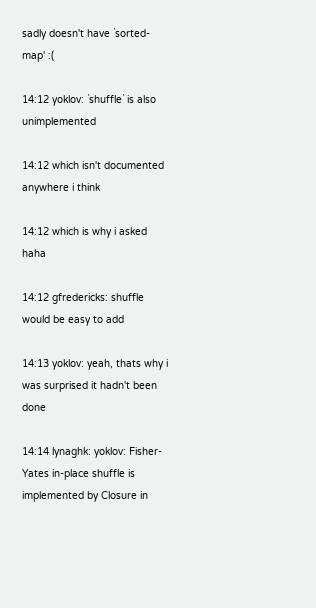sadly doesn't have `sorted-map' :(

14:12 yoklov: `shuffle` is also unimplemented

14:12 which isn't documented anywhere i think

14:12 which is why i asked haha

14:12 gfredericks: shuffle would be easy to add

14:13 yoklov: yeah, thats why i was surprised it hadn't been done

14:14 lynaghk: yoklov: Fisher-Yates in-place shuffle is implemented by Closure in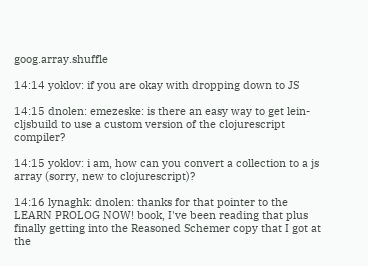goog.array.shuffle

14:14 yoklov: if you are okay with dropping down to JS

14:15 dnolen: emezeske: is there an easy way to get lein-cljsbuild to use a custom version of the clojurescript compiler?

14:15 yoklov: i am, how can you convert a collection to a js array (sorry, new to clojurescript)?

14:16 lynaghk: dnolen: thanks for that pointer to the LEARN PROLOG NOW! book, I've been reading that plus finally getting into the Reasoned Schemer copy that I got at the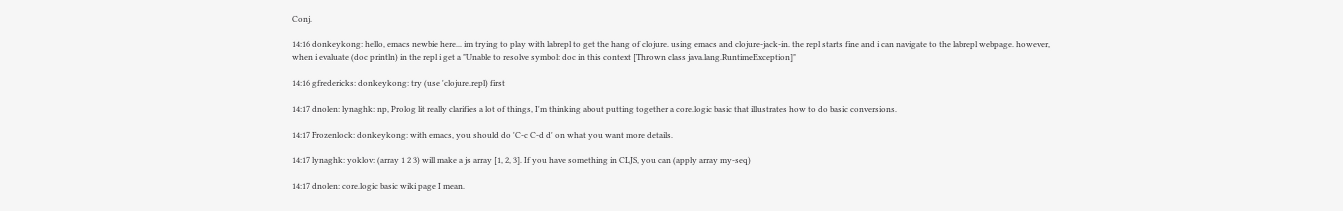Conj.

14:16 donkeykong: hello, emacs newbie here... im trying to play with labrepl to get the hang of clojure. using emacs and clojure-jack-in. the repl starts fine and i can navigate to the labrepl webpage. however, when i evaluate (doc println) in the repl i get a "Unable to resolve symbol: doc in this context [Thrown class java.lang.RuntimeException]"

14:16 gfredericks: donkeykong: try (use 'clojure.repl) first

14:17 dnolen: lynaghk: np, Prolog lit really clarifies a lot of things, I'm thinking about putting together a core.logic basic that illustrates how to do basic conversions.

14:17 Frozenlock: donkeykong: with emacs, you should do 'C-c C-d d' on what you want more details.

14:17 lynaghk: yoklov: (array 1 2 3) will make a js array [1, 2, 3]. If you have something in CLJS, you can (apply array my-seq)

14:17 dnolen: core.logic basic wiki page I mean.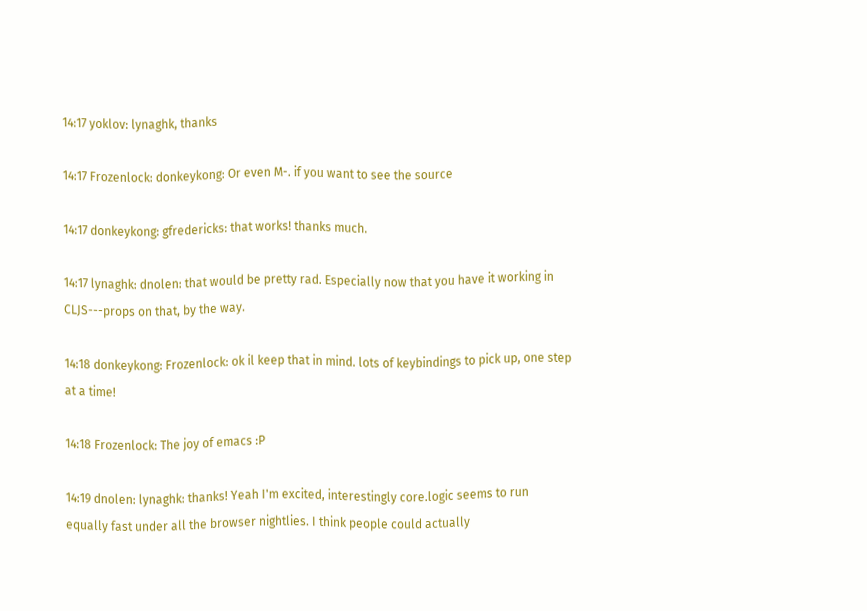14:17 yoklov: lynaghk, thanks

14:17 Frozenlock: donkeykong: Or even M-. if you want to see the source

14:17 donkeykong: gfredericks: that works! thanks much.

14:17 lynaghk: dnolen: that would be pretty rad. Especially now that you have it working in CLJS---props on that, by the way.

14:18 donkeykong: Frozenlock: ok il keep that in mind. lots of keybindings to pick up, one step at a time!

14:18 Frozenlock: The joy of emacs :P

14:19 dnolen: lynaghk: thanks! Yeah I'm excited, interestingly core.logic seems to run equally fast under all the browser nightlies. I think people could actually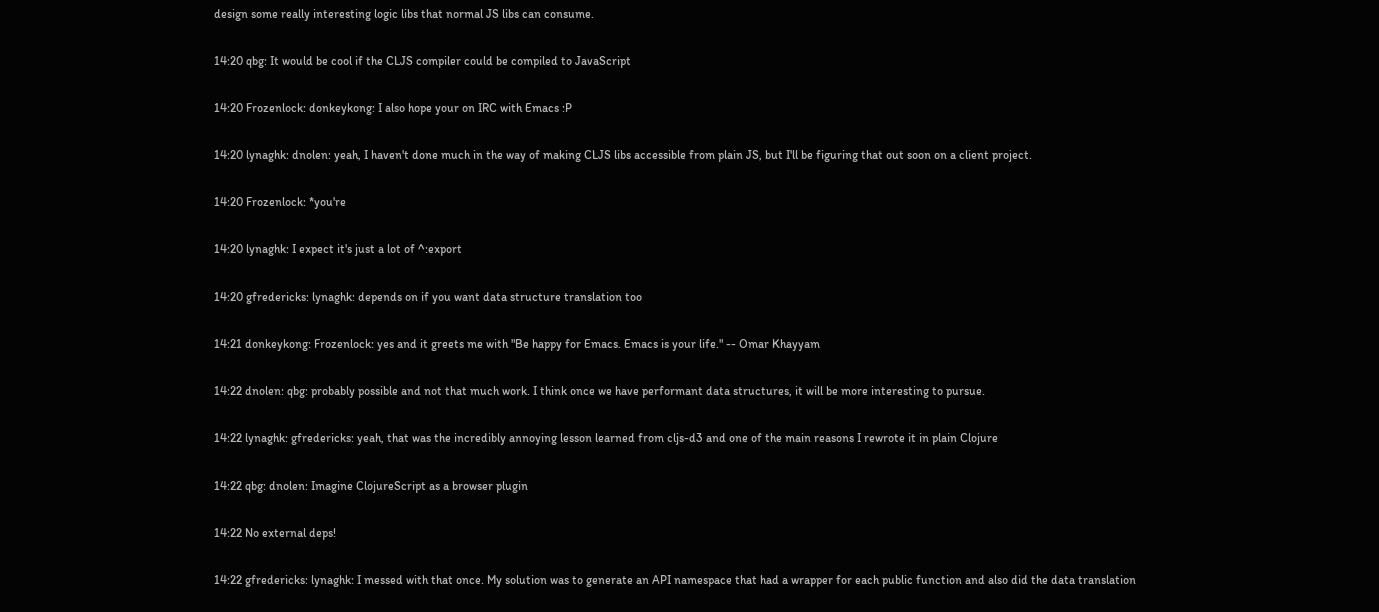design some really interesting logic libs that normal JS libs can consume.

14:20 qbg: It would be cool if the CLJS compiler could be compiled to JavaScript

14:20 Frozenlock: donkeykong: I also hope your on IRC with Emacs :P

14:20 lynaghk: dnolen: yeah, I haven't done much in the way of making CLJS libs accessible from plain JS, but I'll be figuring that out soon on a client project.

14:20 Frozenlock: *you're

14:20 lynaghk: I expect it's just a lot of ^:export

14:20 gfredericks: lynaghk: depends on if you want data structure translation too

14:21 donkeykong: Frozenlock: yes and it greets me with "Be happy for Emacs. Emacs is your life." -- Omar Khayyam

14:22 dnolen: qbg: probably possible and not that much work. I think once we have performant data structures, it will be more interesting to pursue.

14:22 lynaghk: gfredericks: yeah, that was the incredibly annoying lesson learned from cljs-d3 and one of the main reasons I rewrote it in plain Clojure

14:22 qbg: dnolen: Imagine ClojureScript as a browser plugin

14:22 No external deps!

14:22 gfredericks: lynaghk: I messed with that once. My solution was to generate an API namespace that had a wrapper for each public function and also did the data translation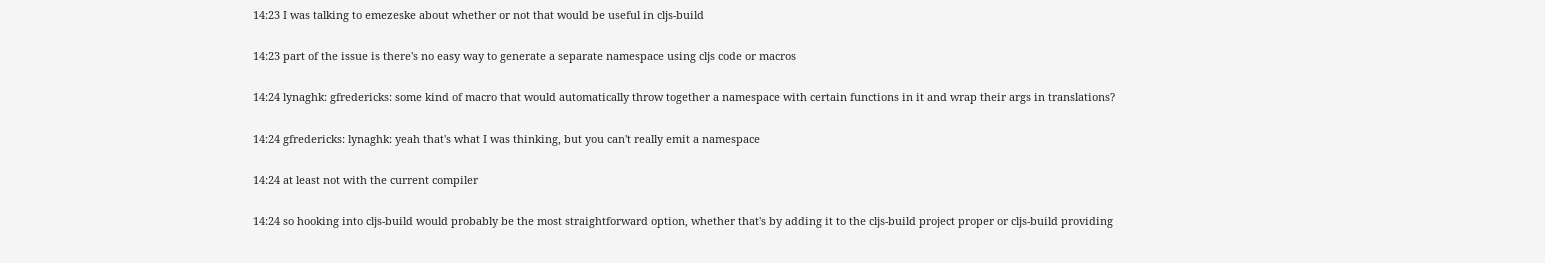14:23 I was talking to emezeske about whether or not that would be useful in cljs-build

14:23 part of the issue is there's no easy way to generate a separate namespace using cljs code or macros

14:24 lynaghk: gfredericks: some kind of macro that would automatically throw together a namespace with certain functions in it and wrap their args in translations?

14:24 gfredericks: lynaghk: yeah that's what I was thinking, but you can't really emit a namespace

14:24 at least not with the current compiler

14:24 so hooking into cljs-build would probably be the most straightforward option, whether that's by adding it to the cljs-build project proper or cljs-build providing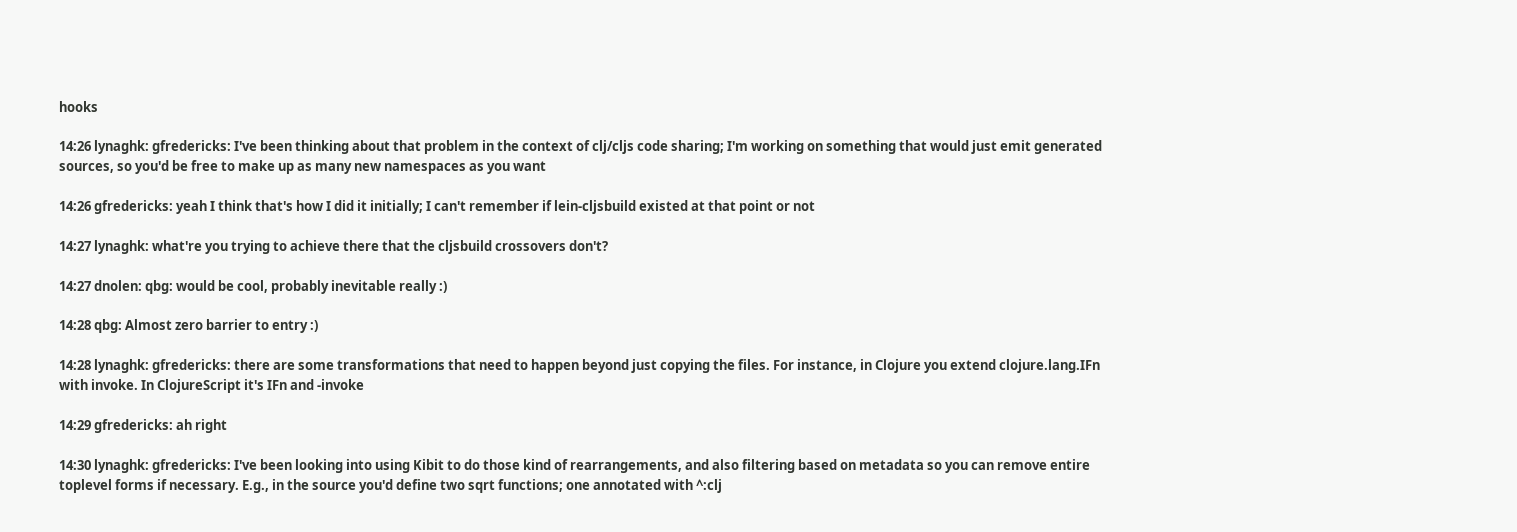hooks

14:26 lynaghk: gfredericks: I've been thinking about that problem in the context of clj/cljs code sharing; I'm working on something that would just emit generated sources, so you'd be free to make up as many new namespaces as you want

14:26 gfredericks: yeah I think that's how I did it initially; I can't remember if lein-cljsbuild existed at that point or not

14:27 lynaghk: what're you trying to achieve there that the cljsbuild crossovers don't?

14:27 dnolen: qbg: would be cool, probably inevitable really :)

14:28 qbg: Almost zero barrier to entry :)

14:28 lynaghk: gfredericks: there are some transformations that need to happen beyond just copying the files. For instance, in Clojure you extend clojure.lang.IFn with invoke. In ClojureScript it's IFn and -invoke

14:29 gfredericks: ah right

14:30 lynaghk: gfredericks: I've been looking into using Kibit to do those kind of rearrangements, and also filtering based on metadata so you can remove entire toplevel forms if necessary. E.g., in the source you'd define two sqrt functions; one annotated with ^:clj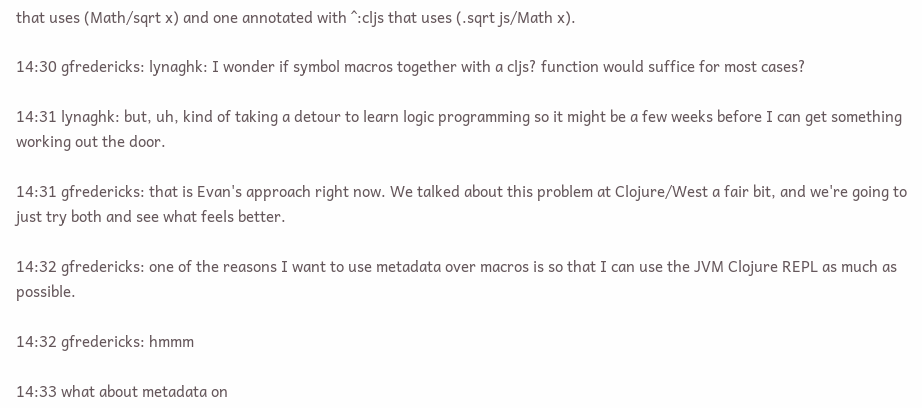that uses (Math/sqrt x) and one annotated with ^:cljs that uses (.sqrt js/Math x).

14:30 gfredericks: lynaghk: I wonder if symbol macros together with a cljs? function would suffice for most cases?

14:31 lynaghk: but, uh, kind of taking a detour to learn logic programming so it might be a few weeks before I can get something working out the door.

14:31 gfredericks: that is Evan's approach right now. We talked about this problem at Clojure/West a fair bit, and we're going to just try both and see what feels better.

14:32 gfredericks: one of the reasons I want to use metadata over macros is so that I can use the JVM Clojure REPL as much as possible.

14:32 gfredericks: hmmm

14:33 what about metadata on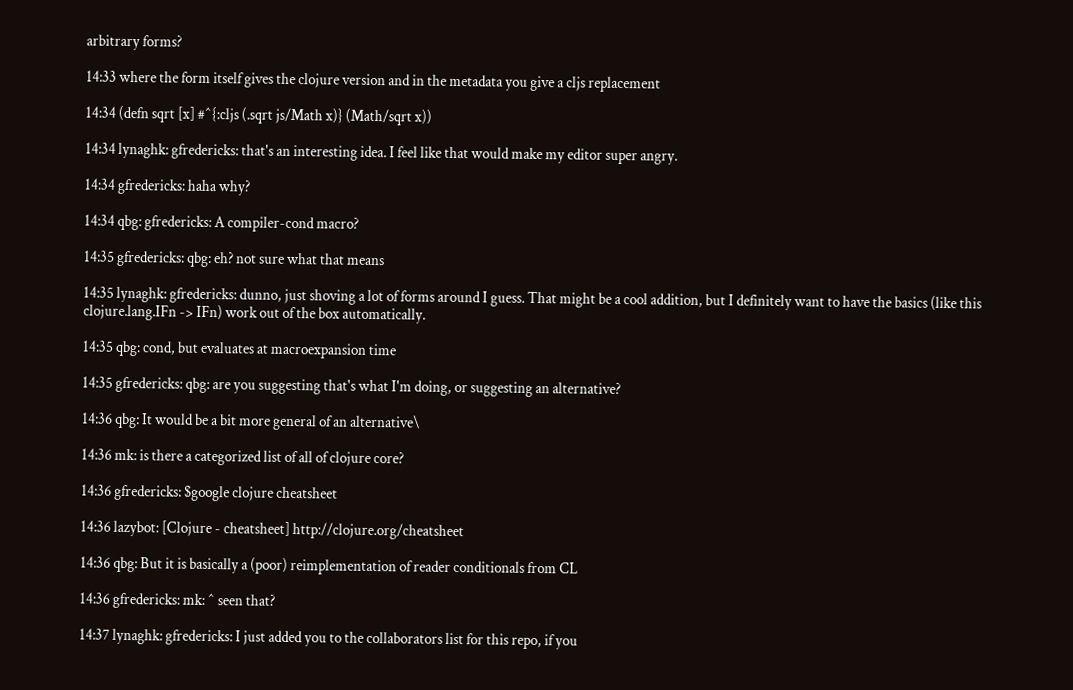arbitrary forms?

14:33 where the form itself gives the clojure version and in the metadata you give a cljs replacement

14:34 (defn sqrt [x] #^{:cljs (.sqrt js/Math x)} (Math/sqrt x))

14:34 lynaghk: gfredericks: that's an interesting idea. I feel like that would make my editor super angry.

14:34 gfredericks: haha why?

14:34 qbg: gfredericks: A compiler-cond macro?

14:35 gfredericks: qbg: eh? not sure what that means

14:35 lynaghk: gfredericks: dunno, just shoving a lot of forms around I guess. That might be a cool addition, but I definitely want to have the basics (like this clojure.lang.IFn -> IFn) work out of the box automatically.

14:35 qbg: cond, but evaluates at macroexpansion time

14:35 gfredericks: qbg: are you suggesting that's what I'm doing, or suggesting an alternative?

14:36 qbg: It would be a bit more general of an alternative\

14:36 mk: is there a categorized list of all of clojure core?

14:36 gfredericks: $google clojure cheatsheet

14:36 lazybot: [Clojure - cheatsheet] http://clojure.org/cheatsheet

14:36 qbg: But it is basically a (poor) reimplementation of reader conditionals from CL

14:36 gfredericks: mk: ^ seen that?

14:37 lynaghk: gfredericks: I just added you to the collaborators list for this repo, if you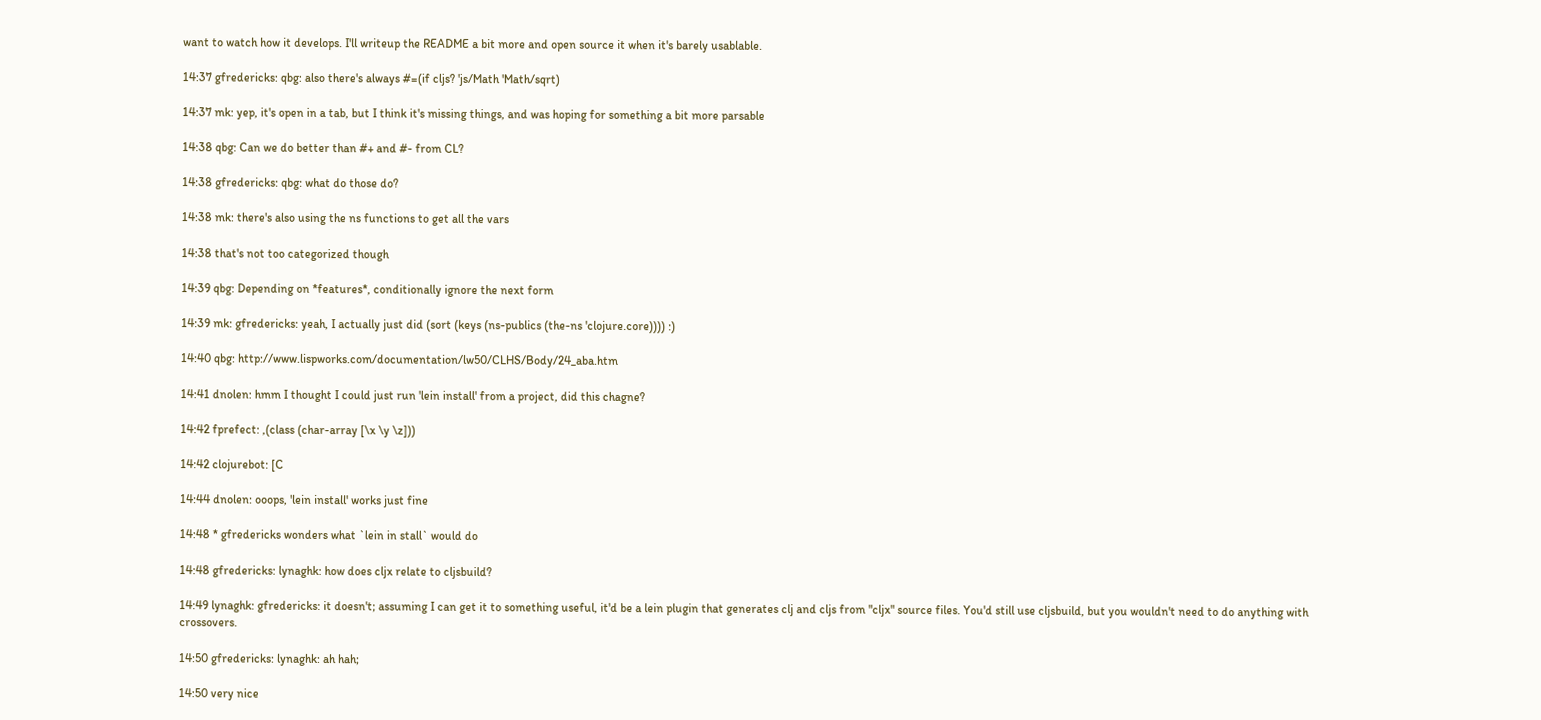want to watch how it develops. I'll writeup the README a bit more and open source it when it's barely usablable.

14:37 gfredericks: qbg: also there's always #=(if cljs? 'js/Math 'Math/sqrt)

14:37 mk: yep, it's open in a tab, but I think it's missing things, and was hoping for something a bit more parsable

14:38 qbg: Can we do better than #+ and #- from CL?

14:38 gfredericks: qbg: what do those do?

14:38 mk: there's also using the ns functions to get all the vars

14:38 that's not too categorized though

14:39 qbg: Depending on *features*, conditionally ignore the next form

14:39 mk: gfredericks: yeah, I actually just did (sort (keys (ns-publics (the-ns 'clojure.core)))) :)

14:40 qbg: http://www.lispworks.com/documentation/lw50/CLHS/Body/24_aba.htm

14:41 dnolen: hmm I thought I could just run 'lein install' from a project, did this chagne?

14:42 fprefect: ,(class (char-array [\x \y \z]))

14:42 clojurebot: [C

14:44 dnolen: ooops, 'lein install' works just fine

14:48 * gfredericks wonders what `lein in stall` would do

14:48 gfredericks: lynaghk: how does cljx relate to cljsbuild?

14:49 lynaghk: gfredericks: it doesn't; assuming I can get it to something useful, it'd be a lein plugin that generates clj and cljs from "cljx" source files. You'd still use cljsbuild, but you wouldn't need to do anything with crossovers.

14:50 gfredericks: lynaghk: ah hah;

14:50 very nice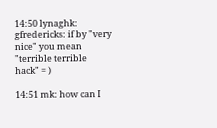14:50 lynaghk: gfredericks: if by "very nice" you mean "terrible terrible hack" = )

14:51 mk: how can I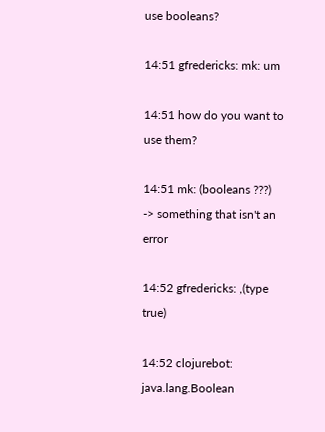use booleans?

14:51 gfredericks: mk: um

14:51 how do you want to use them?

14:51 mk: (booleans ???) -> something that isn't an error

14:52 gfredericks: ,(type true)

14:52 clojurebot: java.lang.Boolean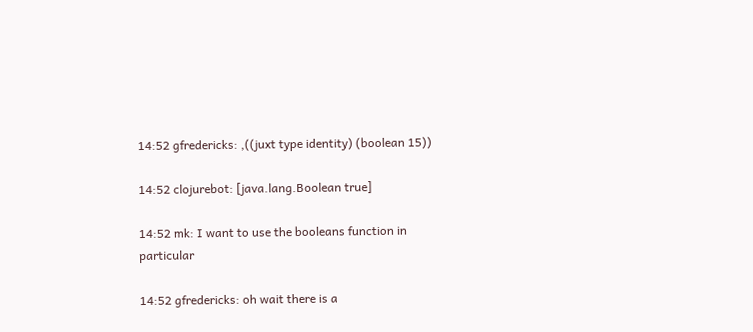14:52 gfredericks: ,((juxt type identity) (boolean 15))

14:52 clojurebot: [java.lang.Boolean true]

14:52 mk: I want to use the booleans function in particular

14:52 gfredericks: oh wait there is a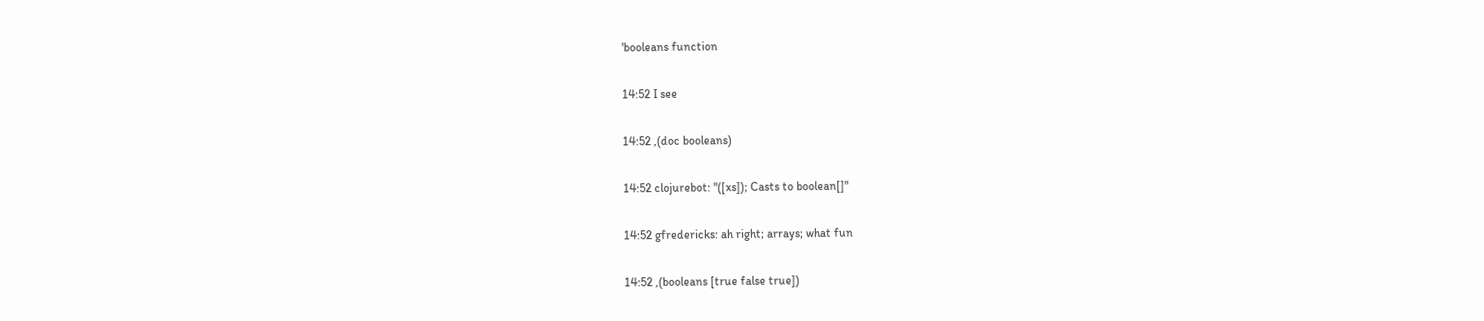'booleans function

14:52 I see

14:52 ,(doc booleans)

14:52 clojurebot: "([xs]); Casts to boolean[]"

14:52 gfredericks: ah right; arrays; what fun

14:52 ,(booleans [true false true])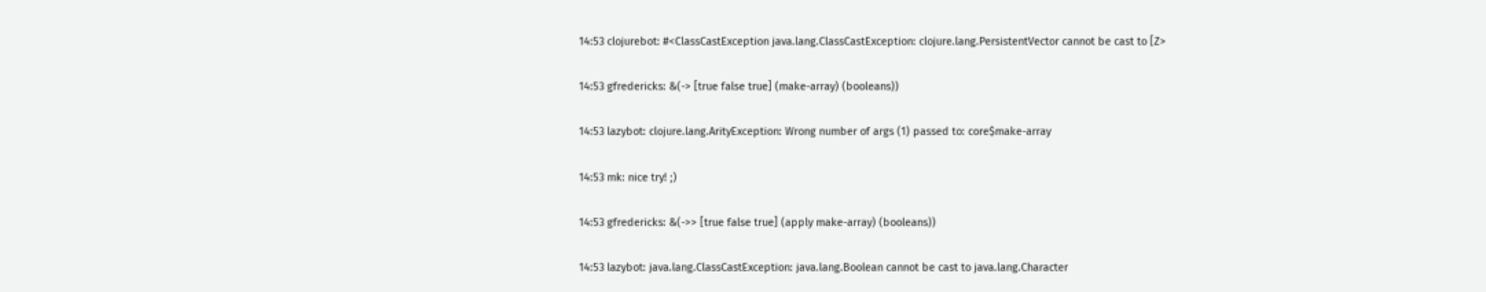14:53 clojurebot: #<ClassCastException java.lang.ClassCastException: clojure.lang.PersistentVector cannot be cast to [Z>

14:53 gfredericks: &(-> [true false true] (make-array) (booleans))

14:53 lazybot: clojure.lang.ArityException: Wrong number of args (1) passed to: core$make-array

14:53 mk: nice try! ;)

14:53 gfredericks: &(->> [true false true] (apply make-array) (booleans))

14:53 lazybot: java.lang.ClassCastException: java.lang.Boolean cannot be cast to java.lang.Character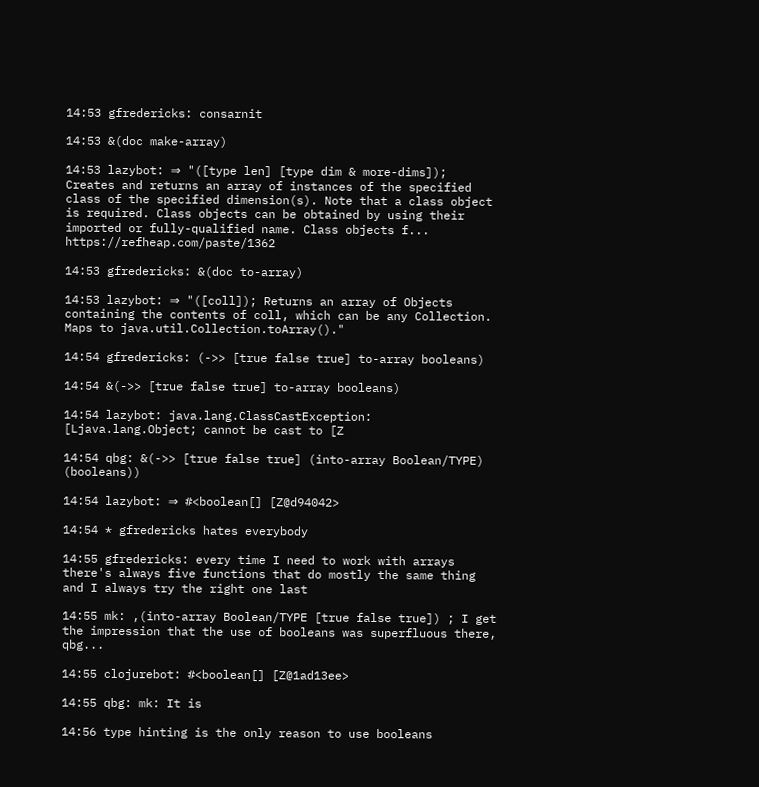14:53 gfredericks: consarnit

14:53 &(doc make-array)

14:53 lazybot: ⇒ "([type len] [type dim & more-dims]); Creates and returns an array of instances of the specified class of the specified dimension(s). Note that a class object is required. Class objects can be obtained by using their imported or fully-qualified name. Class objects f... https://refheap.com/paste/1362

14:53 gfredericks: &(doc to-array)

14:53 lazybot: ⇒ "([coll]); Returns an array of Objects containing the contents of coll, which can be any Collection. Maps to java.util.Collection.toArray()."

14:54 gfredericks: (->> [true false true] to-array booleans)

14:54 &(->> [true false true] to-array booleans)

14:54 lazybot: java.lang.ClassCastException: [Ljava.lang.Object; cannot be cast to [Z

14:54 qbg: &(->> [true false true] (into-array Boolean/TYPE) (booleans))

14:54 lazybot: ⇒ #<boolean[] [Z@d94042>

14:54 * gfredericks hates everybody

14:55 gfredericks: every time I need to work with arrays there's always five functions that do mostly the same thing and I always try the right one last

14:55 mk: ,(into-array Boolean/TYPE [true false true]) ; I get the impression that the use of booleans was superfluous there, qbg...

14:55 clojurebot: #<boolean[] [Z@1ad13ee>

14:55 qbg: mk: It is

14:56 type hinting is the only reason to use booleans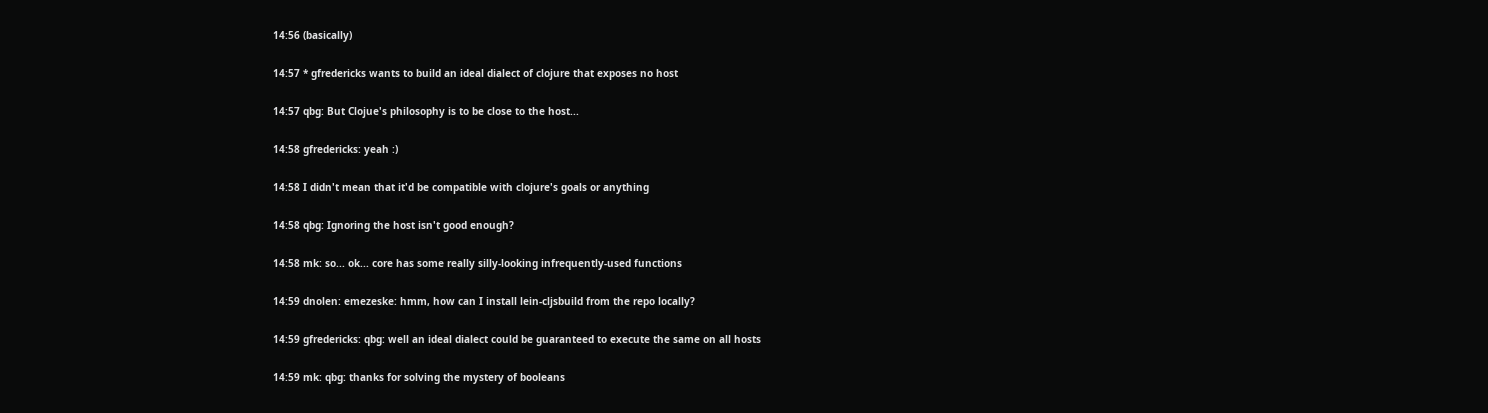14:56 (basically)

14:57 * gfredericks wants to build an ideal dialect of clojure that exposes no host

14:57 qbg: But Clojue's philosophy is to be close to the host...

14:58 gfredericks: yeah :)

14:58 I didn't mean that it'd be compatible with clojure's goals or anything

14:58 qbg: Ignoring the host isn't good enough?

14:58 mk: so... ok... core has some really silly-looking infrequently-used functions

14:59 dnolen: emezeske: hmm, how can I install lein-cljsbuild from the repo locally?

14:59 gfredericks: qbg: well an ideal dialect could be guaranteed to execute the same on all hosts

14:59 mk: qbg: thanks for solving the mystery of booleans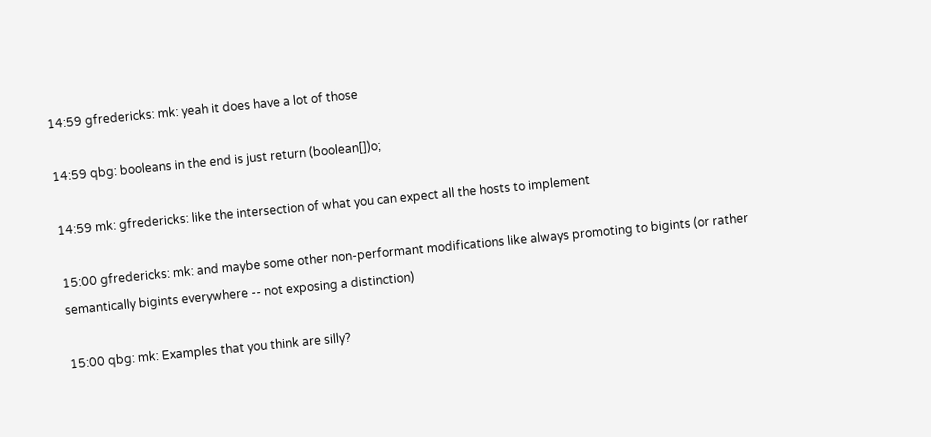14:59 gfredericks: mk: yeah it does have a lot of those

14:59 qbg: booleans in the end is just return (boolean[])o;

14:59 mk: gfredericks: like the intersection of what you can expect all the hosts to implement

15:00 gfredericks: mk: and maybe some other non-performant modifications like always promoting to bigints (or rather semantically bigints everywhere -- not exposing a distinction)

15:00 qbg: mk: Examples that you think are silly?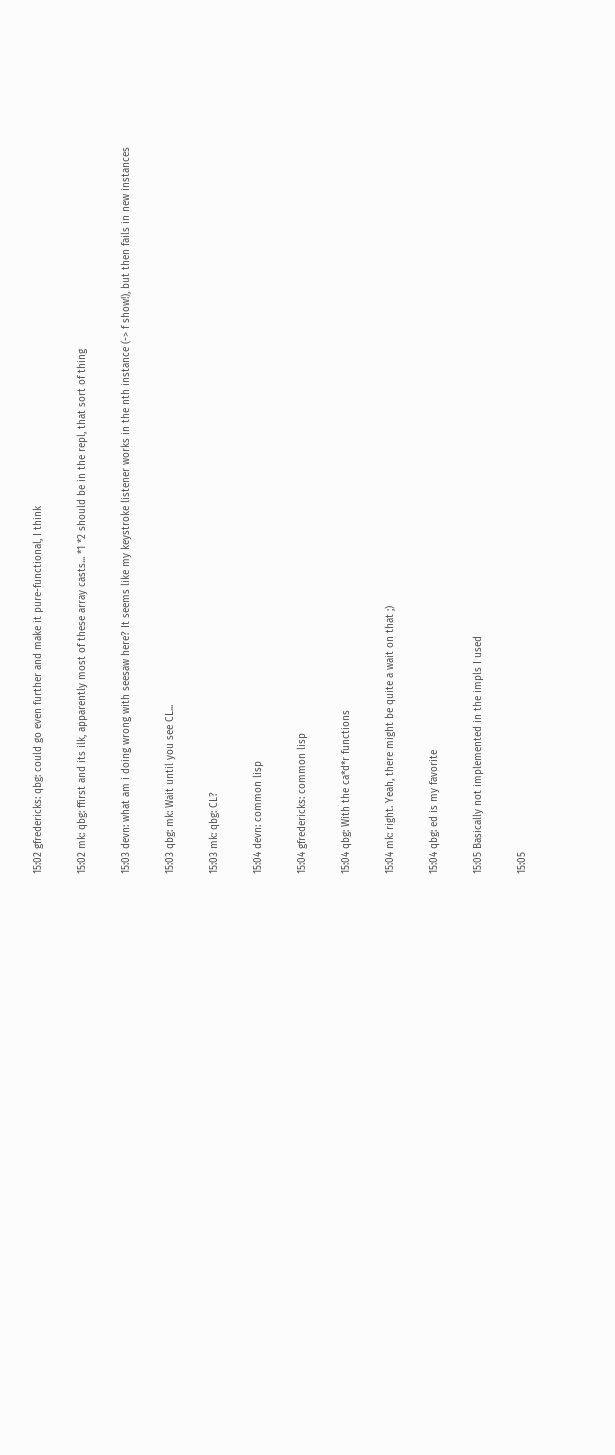15:02 gfredericks: qbg: could go even further and make it pure-functional, I think

15:02 mk: qbg: ffirst and its ilk, apparently most of these array casts... *1 *2 should be in the repl, that sort of thing

15:03 devn: what am i doing wrong with seesaw here? It seems like my keystroke listener works in the nth instance (-> f show!), but then fails in new instances

15:03 qbg: mk: Wait until you see CL...

15:03 mk: qbg: CL?

15:04 devn: common lisp

15:04 gfredericks: common lisp

15:04 qbg: With the ca*d*r functions

15:04 mk: right. Yeah, there might be quite a wait on that ;)

15:04 qbg: ed is my favorite

15:05 Basically not implemented in the impls I used

15:05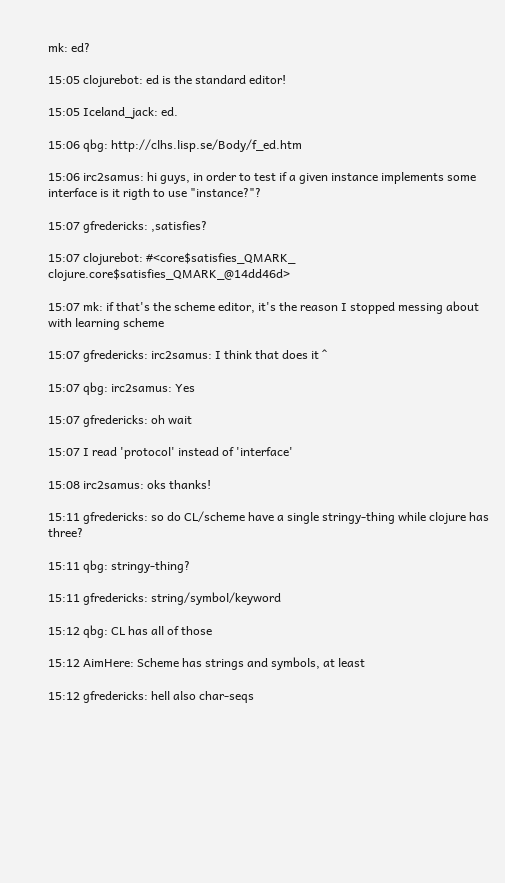mk: ed?

15:05 clojurebot: ed is the standard editor!

15:05 Iceland_jack: ed.

15:06 qbg: http://clhs.lisp.se/Body/f_ed.htm

15:06 irc2samus: hi guys, in order to test if a given instance implements some interface is it rigth to use "instance?"?

15:07 gfredericks: ,satisfies?

15:07 clojurebot: #<core$satisfies_QMARK_ clojure.core$satisfies_QMARK_@14dd46d>

15:07 mk: if that's the scheme editor, it's the reason I stopped messing about with learning scheme

15:07 gfredericks: irc2samus: I think that does it ^

15:07 qbg: irc2samus: Yes

15:07 gfredericks: oh wait

15:07 I read 'protocol' instead of 'interface'

15:08 irc2samus: oks thanks!

15:11 gfredericks: so do CL/scheme have a single stringy-thing while clojure has three?

15:11 qbg: stringy-thing?

15:11 gfredericks: string/symbol/keyword

15:12 qbg: CL has all of those

15:12 AimHere: Scheme has strings and symbols, at least

15:12 gfredericks: hell also char-seqs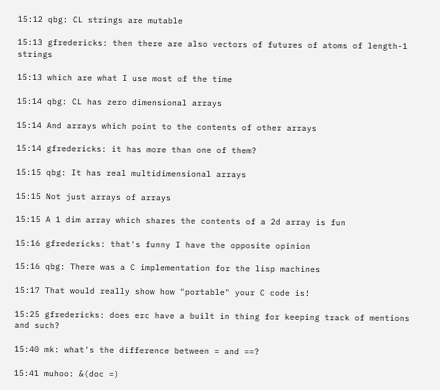15:12 qbg: CL strings are mutable

15:13 gfredericks: then there are also vectors of futures of atoms of length-1 strings

15:13 which are what I use most of the time

15:14 qbg: CL has zero dimensional arrays

15:14 And arrays which point to the contents of other arrays

15:14 gfredericks: it has more than one of them?

15:15 qbg: It has real multidimensional arrays

15:15 Not just arrays of arrays

15:15 A 1 dim array which shares the contents of a 2d array is fun

15:16 gfredericks: that's funny I have the opposite opinion

15:16 qbg: There was a C implementation for the lisp machines

15:17 That would really show how "portable" your C code is!

15:25 gfredericks: does erc have a built in thing for keeping track of mentions and such?

15:40 mk: what's the difference between = and ==?

15:41 muhoo: &(doc =)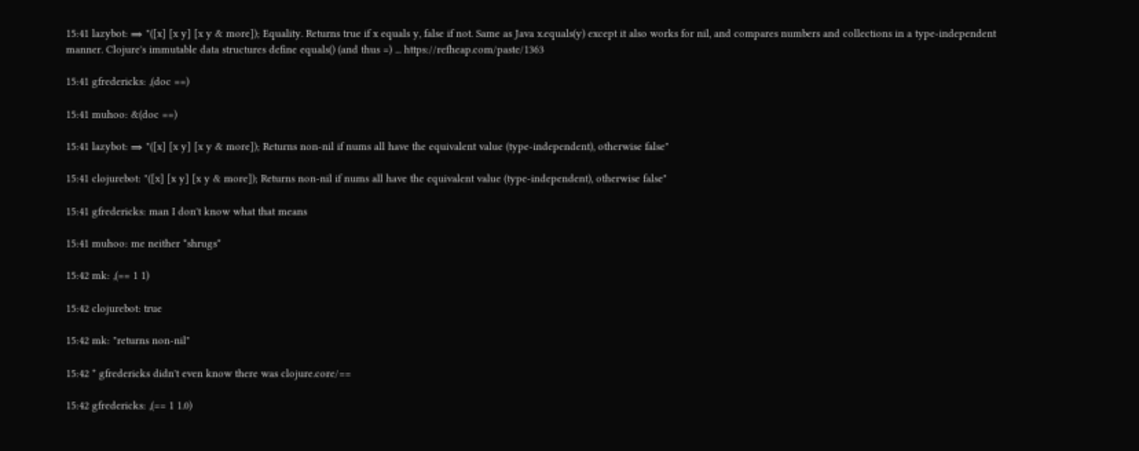15:41 lazybot: ⇒ "([x] [x y] [x y & more]); Equality. Returns true if x equals y, false if not. Same as Java x.equals(y) except it also works for nil, and compares numbers and collections in a type-independent manner. Clojure's immutable data structures define equals() (and thus =) ... https://refheap.com/paste/1363

15:41 gfredericks: ,(doc ==)

15:41 muhoo: &(doc ==)

15:41 lazybot: ⇒ "([x] [x y] [x y & more]); Returns non-nil if nums all have the equivalent value (type-independent), otherwise false"

15:41 clojurebot: "([x] [x y] [x y & more]); Returns non-nil if nums all have the equivalent value (type-independent), otherwise false"

15:41 gfredericks: man I don't know what that means

15:41 muhoo: me neither *shrugs*

15:42 mk: ,(== 1 1)

15:42 clojurebot: true

15:42 mk: "returns non-nil"

15:42 * gfredericks didn't even know there was clojure.core/==

15:42 gfredericks: ,(== 1 1.0)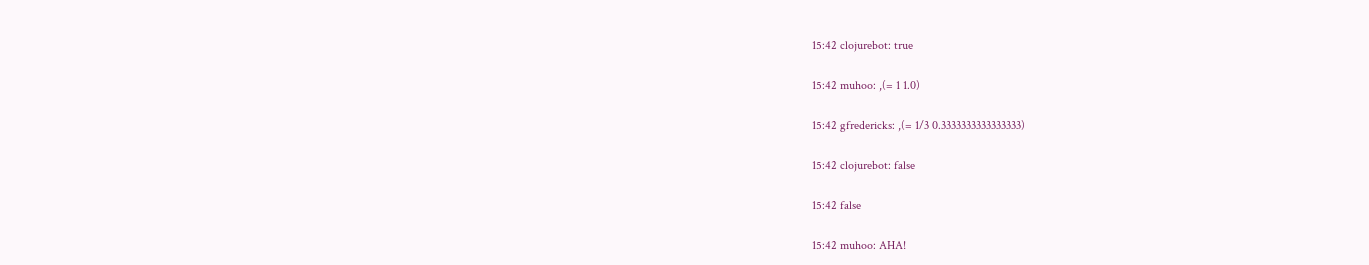15:42 clojurebot: true

15:42 muhoo: ,(= 1 1.0)

15:42 gfredericks: ,(= 1/3 0.3333333333333333)

15:42 clojurebot: false

15:42 false

15:42 muhoo: AHA!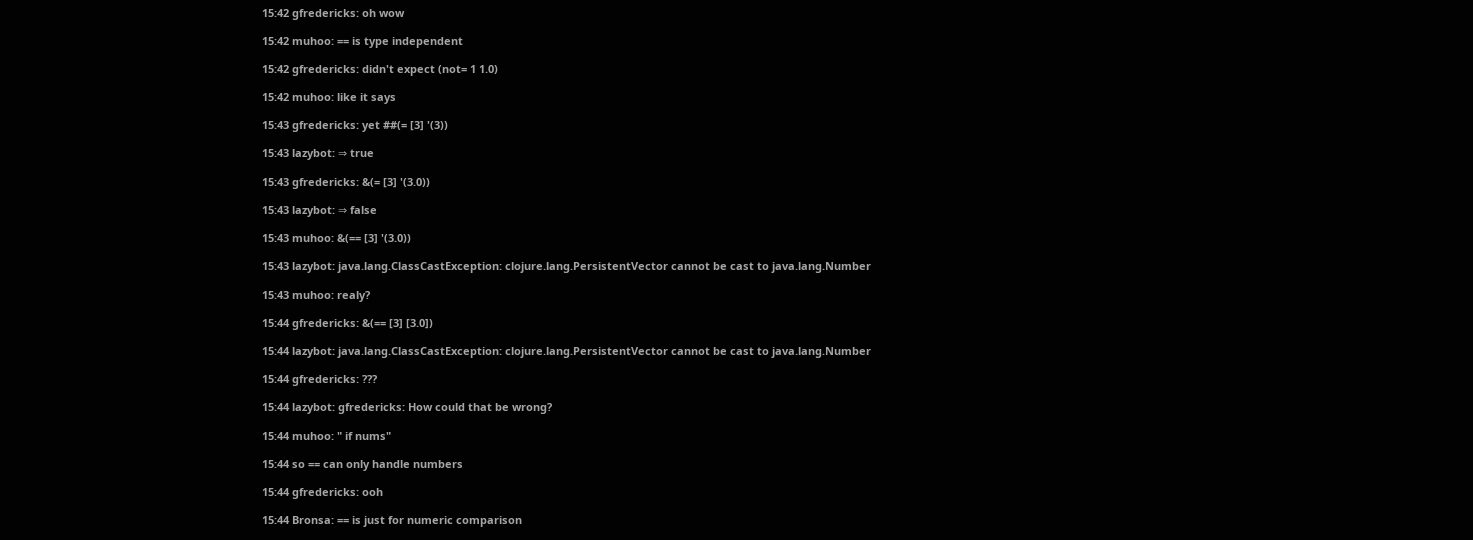15:42 gfredericks: oh wow

15:42 muhoo: == is type independent

15:42 gfredericks: didn't expect (not= 1 1.0)

15:42 muhoo: like it says

15:43 gfredericks: yet ##(= [3] '(3))

15:43 lazybot: ⇒ true

15:43 gfredericks: &(= [3] '(3.0))

15:43 lazybot: ⇒ false

15:43 muhoo: &(== [3] '(3.0))

15:43 lazybot: java.lang.ClassCastException: clojure.lang.PersistentVector cannot be cast to java.lang.Number

15:43 muhoo: realy?

15:44 gfredericks: &(== [3] [3.0])

15:44 lazybot: java.lang.ClassCastException: clojure.lang.PersistentVector cannot be cast to java.lang.Number

15:44 gfredericks: ???

15:44 lazybot: gfredericks: How could that be wrong?

15:44 muhoo: " if nums"

15:44 so == can only handle numbers

15:44 gfredericks: ooh

15:44 Bronsa: == is just for numeric comparison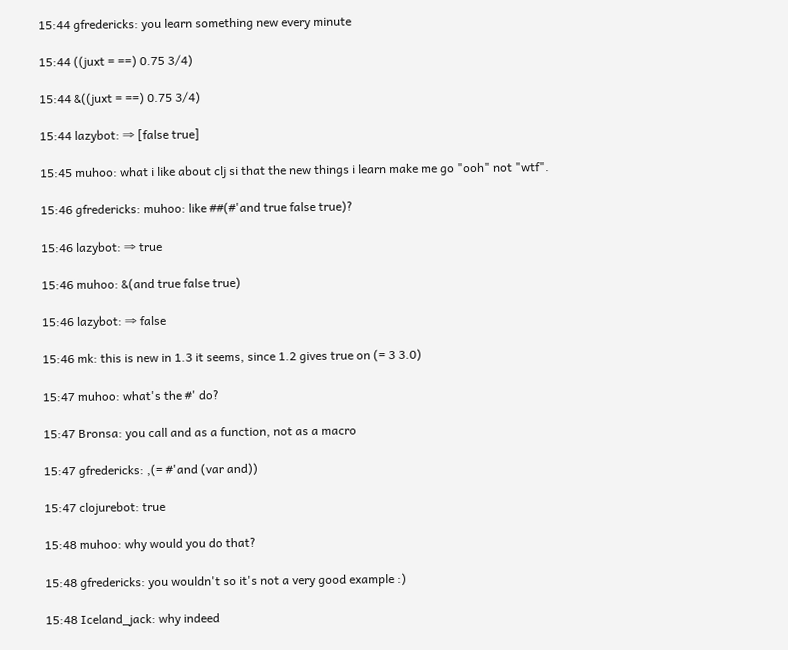15:44 gfredericks: you learn something new every minute

15:44 ((juxt = ==) 0.75 3/4)

15:44 &((juxt = ==) 0.75 3/4)

15:44 lazybot: ⇒ [false true]

15:45 muhoo: what i like about clj si that the new things i learn make me go "ooh" not "wtf".

15:46 gfredericks: muhoo: like ##(#'and true false true)?

15:46 lazybot: ⇒ true

15:46 muhoo: &(and true false true)

15:46 lazybot: ⇒ false

15:46 mk: this is new in 1.3 it seems, since 1.2 gives true on (= 3 3.0)

15:47 muhoo: what's the #' do?

15:47 Bronsa: you call and as a function, not as a macro

15:47 gfredericks: ,(= #'and (var and))

15:47 clojurebot: true

15:48 muhoo: why would you do that?

15:48 gfredericks: you wouldn't so it's not a very good example :)

15:48 Iceland_jack: why indeed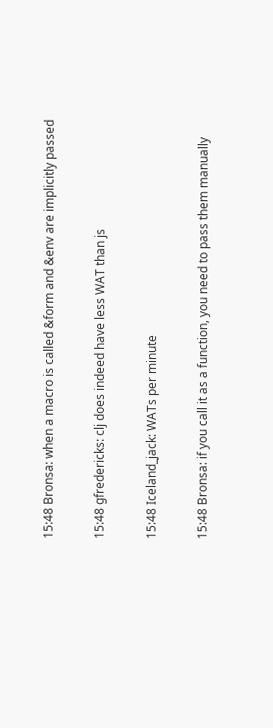15:48 Bronsa: when a macro is called &form and &env are implicitly passed

15:48 gfredericks: clj does indeed have less WAT than js

15:48 Iceland_jack: WATs per minute

15:48 Bronsa: if you call it as a function, you need to pass them manually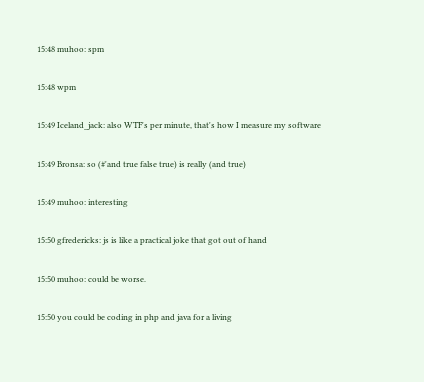15:48 muhoo: spm

15:48 wpm

15:49 Iceland_jack: also WTF's per minute, that's how I measure my software

15:49 Bronsa: so (#'and true false true) is really (and true)

15:49 muhoo: interesting

15:50 gfredericks: js is like a practical joke that got out of hand

15:50 muhoo: could be worse.

15:50 you could be coding in php and java for a living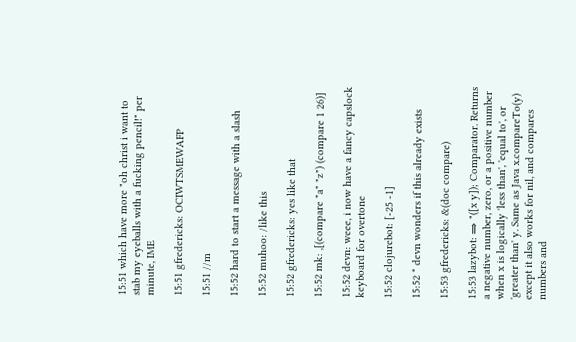15:51 which have more "oh christ i want to stab my eyeballs with a fucking pencil!" per minute, IME

15:51 gfredericks: OCIWTSMEWAFP

15:51 //m

15:52 hard to start a message with a slash

15:52 muhoo: /like this

15:52 gfredericks: yes like that

15:52 mk: ,[(compare "a" "z") (compare 1 26)]

15:52 devn: weee, i now have a fancy capslock keyboard for overtone

15:52 clojurebot: [-25 -1]

15:52 * devn wonders if this already exists

15:53 gfredericks: &(doc compare)

15:53 lazybot: ⇒ "([x y]); Comparator. Returns a negative number, zero, or a positive number when x is logically 'less than', 'equal to', or 'greater than' y. Same as Java x.compareTo(y) except it also works for nil, and compares numbers and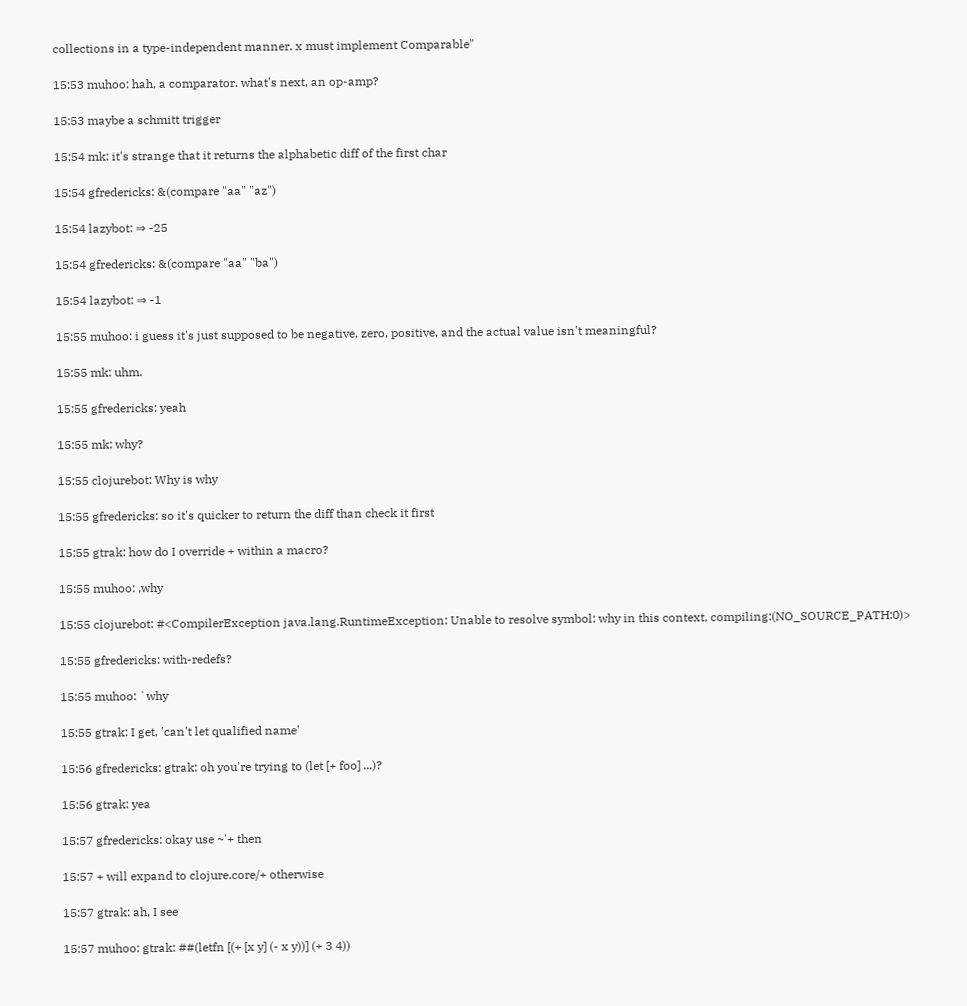collections in a type-independent manner. x must implement Comparable"

15:53 muhoo: hah, a comparator. what's next, an op-amp?

15:53 maybe a schmitt trigger

15:54 mk: it's strange that it returns the alphabetic diff of the first char

15:54 gfredericks: &(compare "aa" "az")

15:54 lazybot: ⇒ -25

15:54 gfredericks: &(compare "aa" "ba")

15:54 lazybot: ⇒ -1

15:55 muhoo: i guess it's just supposed to be negative, zero, positive, and the actual value isn't meaningful?

15:55 mk: uhm.

15:55 gfredericks: yeah

15:55 mk: why?

15:55 clojurebot: Why is why

15:55 gfredericks: so it's quicker to return the diff than check it first

15:55 gtrak: how do I override + within a macro?

15:55 muhoo: ,why

15:55 clojurebot: #<CompilerException java.lang.RuntimeException: Unable to resolve symbol: why in this context, compiling:(NO_SOURCE_PATH:0)>

15:55 gfredericks: with-redefs?

15:55 muhoo: `why

15:55 gtrak: I get, 'can't let qualified name'

15:56 gfredericks: gtrak: oh you're trying to (let [+ foo] ...)?

15:56 gtrak: yea

15:57 gfredericks: okay use ~'+ then

15:57 + will expand to clojure.core/+ otherwise

15:57 gtrak: ah, I see

15:57 muhoo: gtrak: ##(letfn [(+ [x y] (- x y))] (+ 3 4))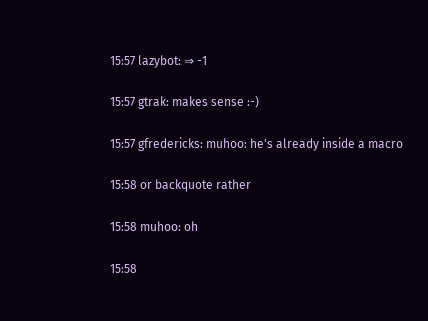15:57 lazybot: ⇒ -1

15:57 gtrak: makes sense :-)

15:57 gfredericks: muhoo: he's already inside a macro

15:58 or backquote rather

15:58 muhoo: oh

15:58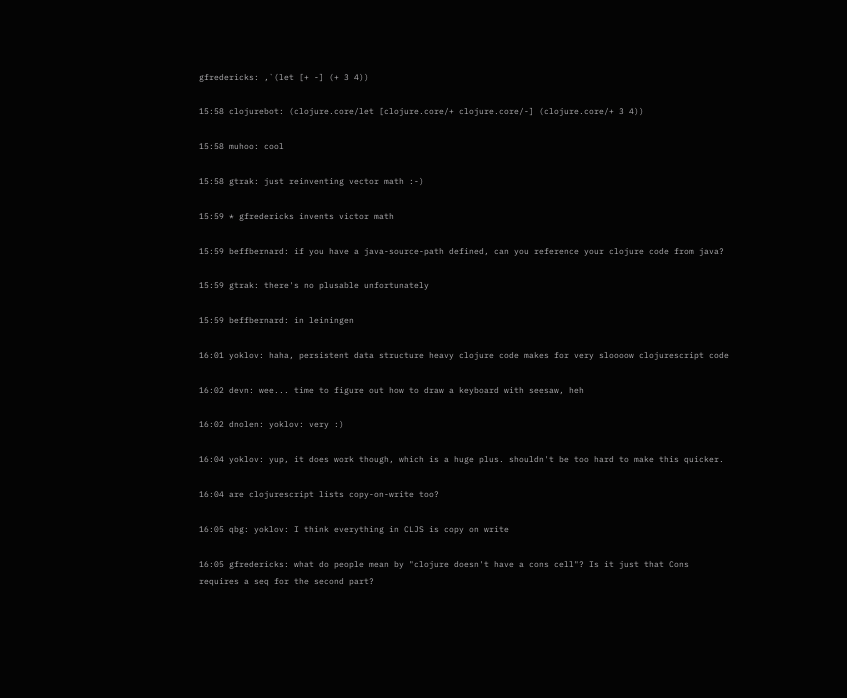gfredericks: ,`(let [+ -] (+ 3 4))

15:58 clojurebot: (clojure.core/let [clojure.core/+ clojure.core/-] (clojure.core/+ 3 4))

15:58 muhoo: cool

15:58 gtrak: just reinventing vector math :-)

15:59 * gfredericks invents victor math

15:59 beffbernard: if you have a java-source-path defined, can you reference your clojure code from java?

15:59 gtrak: there's no plusable unfortunately

15:59 beffbernard: in leiningen

16:01 yoklov: haha, persistent data structure heavy clojure code makes for very sloooow clojurescript code

16:02 devn: wee... time to figure out how to draw a keyboard with seesaw, heh

16:02 dnolen: yoklov: very :)

16:04 yoklov: yup, it does work though, which is a huge plus. shouldn't be too hard to make this quicker.

16:04 are clojurescript lists copy-on-write too?

16:05 qbg: yoklov: I think everything in CLJS is copy on write

16:05 gfredericks: what do people mean by "clojure doesn't have a cons cell"? Is it just that Cons requires a seq for the second part?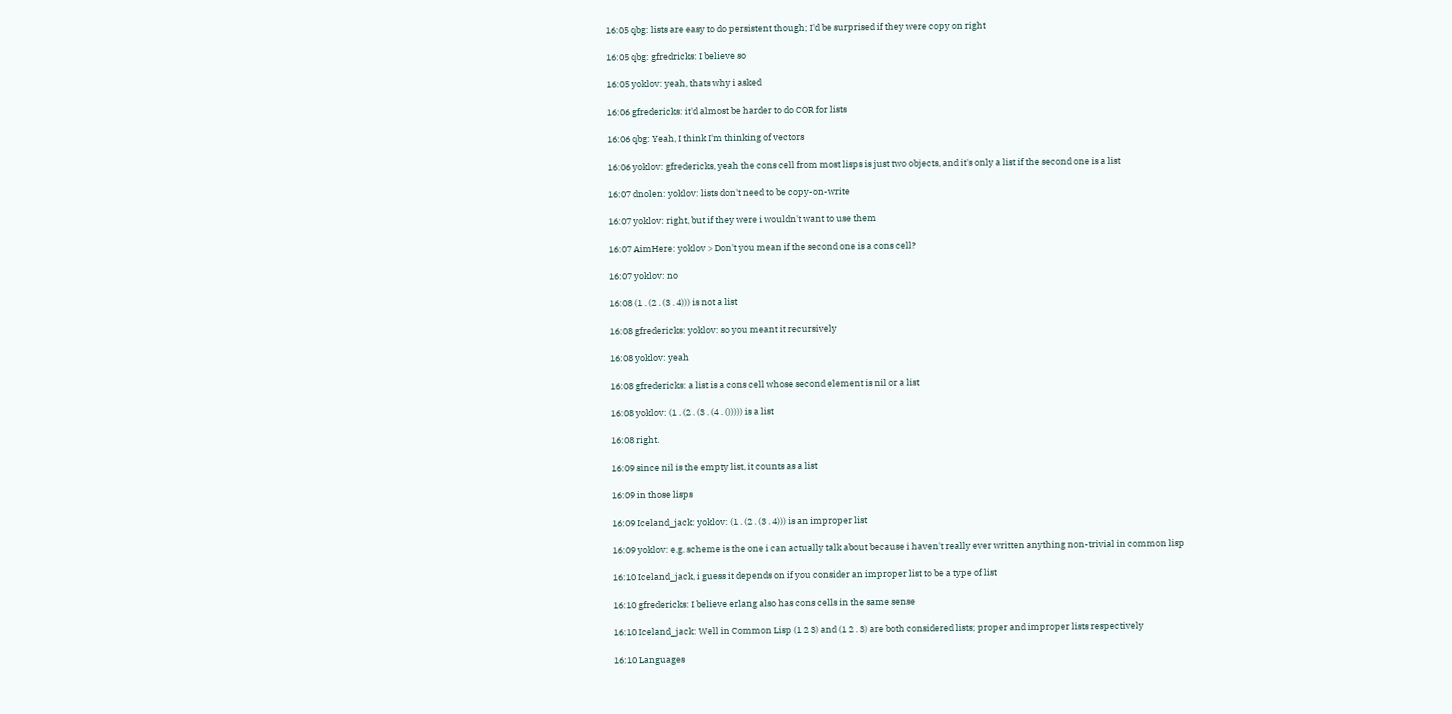16:05 qbg: lists are easy to do persistent though; I'd be surprised if they were copy on right

16:05 qbg: gfredricks: I believe so

16:05 yoklov: yeah, thats why i asked

16:06 gfredericks: it'd almost be harder to do COR for lists

16:06 qbg: Yeah, I think I'm thinking of vectors

16:06 yoklov: gfredericks, yeah the cons cell from most lisps is just two objects, and it's only a list if the second one is a list

16:07 dnolen: yoklov: lists don't need to be copy-on-write

16:07 yoklov: right, but if they were i wouldn't want to use them

16:07 AimHere: yoklov > Don't you mean if the second one is a cons cell?

16:07 yoklov: no

16:08 (1 . (2 . (3 . 4))) is not a list

16:08 gfredericks: yoklov: so you meant it recursively

16:08 yoklov: yeah

16:08 gfredericks: a list is a cons cell whose second element is nil or a list

16:08 yoklov: (1 . (2 . (3 . (4 . ())))) is a list

16:08 right.

16:09 since nil is the empty list, it counts as a list

16:09 in those lisps

16:09 Iceland_jack: yoklov: (1 . (2 . (3 . 4))) is an improper list

16:09 yoklov: e.g. scheme is the one i can actually talk about because i haven't really ever written anything non-trivial in common lisp

16:10 Iceland_jack, i guess it depends on if you consider an improper list to be a type of list

16:10 gfredericks: I believe erlang also has cons cells in the same sense

16:10 Iceland_jack: Well in Common Lisp (1 2 3) and (1 2 . 3) are both considered lists; proper and improper lists respectively

16:10 Languages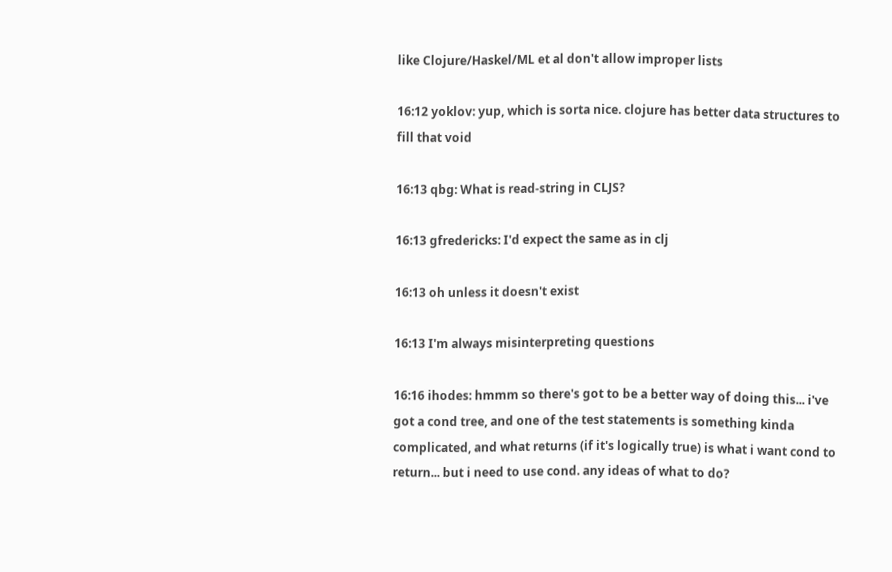like Clojure/Haskel/ML et al don't allow improper lists

16:12 yoklov: yup, which is sorta nice. clojure has better data structures to fill that void

16:13 qbg: What is read-string in CLJS?

16:13 gfredericks: I'd expect the same as in clj

16:13 oh unless it doesn't exist

16:13 I'm always misinterpreting questions

16:16 ihodes: hmmm so there's got to be a better way of doing this... i've got a cond tree, and one of the test statements is something kinda complicated, and what returns (if it's logically true) is what i want cond to return... but i need to use cond. any ideas of what to do?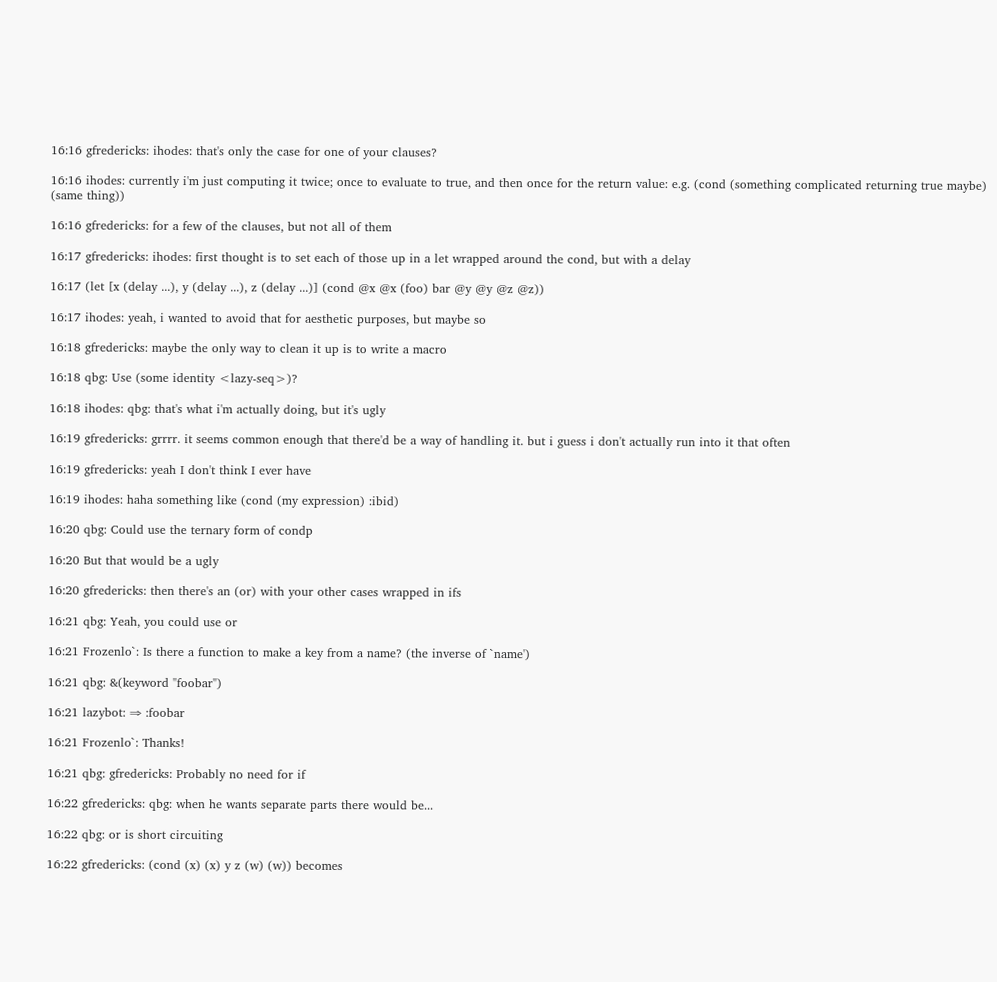16:16 gfredericks: ihodes: that's only the case for one of your clauses?

16:16 ihodes: currently i'm just computing it twice; once to evaluate to true, and then once for the return value: e.g. (cond (something complicated returning true maybe) (same thing))

16:16 gfredericks: for a few of the clauses, but not all of them

16:17 gfredericks: ihodes: first thought is to set each of those up in a let wrapped around the cond, but with a delay

16:17 (let [x (delay ...), y (delay ...), z (delay ...)] (cond @x @x (foo) bar @y @y @z @z))

16:17 ihodes: yeah, i wanted to avoid that for aesthetic purposes, but maybe so

16:18 gfredericks: maybe the only way to clean it up is to write a macro

16:18 qbg: Use (some identity <lazy-seq>)?

16:18 ihodes: qbg: that's what i'm actually doing, but it's ugly

16:19 gfredericks: grrrr. it seems common enough that there'd be a way of handling it. but i guess i don't actually run into it that often

16:19 gfredericks: yeah I don't think I ever have

16:19 ihodes: haha something like (cond (my expression) :ibid)

16:20 qbg: Could use the ternary form of condp

16:20 But that would be a ugly

16:20 gfredericks: then there's an (or) with your other cases wrapped in ifs

16:21 qbg: Yeah, you could use or

16:21 Frozenlo`: Is there a function to make a key from a name? (the inverse of `name')

16:21 qbg: &(keyword "foobar")

16:21 lazybot: ⇒ :foobar

16:21 Frozenlo`: Thanks!

16:21 qbg: gfredericks: Probably no need for if

16:22 gfredericks: qbg: when he wants separate parts there would be...

16:22 qbg: or is short circuiting

16:22 gfredericks: (cond (x) (x) y z (w) (w)) becomes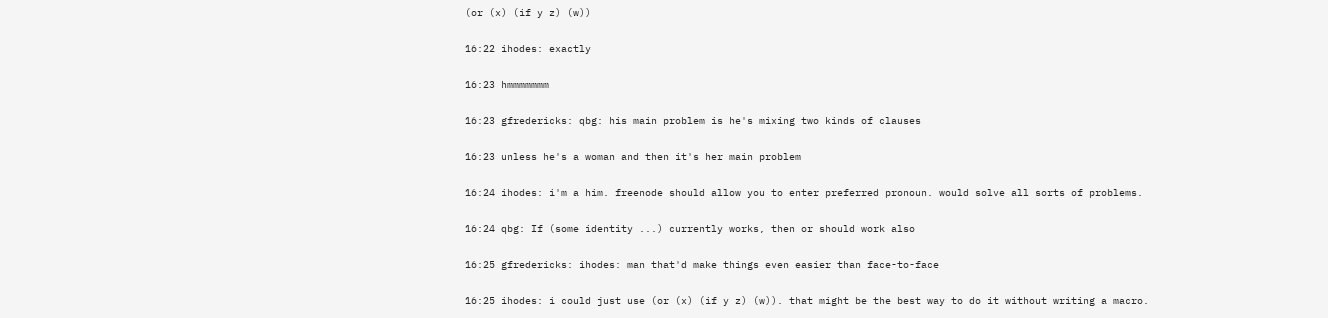(or (x) (if y z) (w))

16:22 ihodes: exactly

16:23 hmmmmmmm

16:23 gfredericks: qbg: his main problem is he's mixing two kinds of clauses

16:23 unless he's a woman and then it's her main problem

16:24 ihodes: i'm a him. freenode should allow you to enter preferred pronoun. would solve all sorts of problems.

16:24 qbg: If (some identity ...) currently works, then or should work also

16:25 gfredericks: ihodes: man that'd make things even easier than face-to-face

16:25 ihodes: i could just use (or (x) (if y z) (w)). that might be the best way to do it without writing a macro.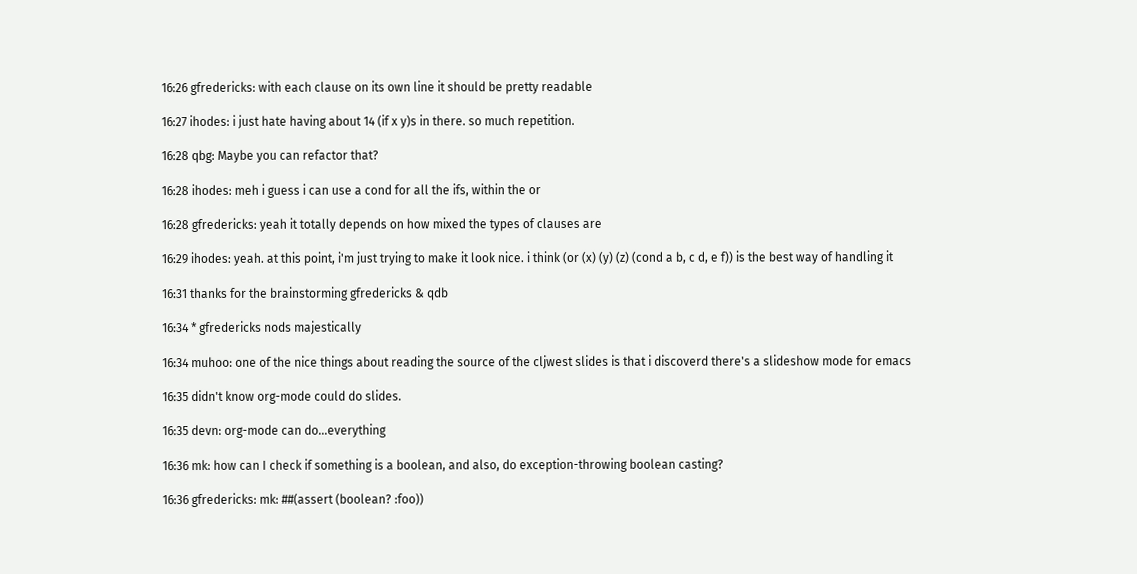16:26 gfredericks: with each clause on its own line it should be pretty readable

16:27 ihodes: i just hate having about 14 (if x y)s in there. so much repetition.

16:28 qbg: Maybe you can refactor that?

16:28 ihodes: meh i guess i can use a cond for all the ifs, within the or

16:28 gfredericks: yeah it totally depends on how mixed the types of clauses are

16:29 ihodes: yeah. at this point, i'm just trying to make it look nice. i think (or (x) (y) (z) (cond a b, c d, e f)) is the best way of handling it

16:31 thanks for the brainstorming gfredericks & qdb

16:34 * gfredericks nods majestically

16:34 muhoo: one of the nice things about reading the source of the cljwest slides is that i discoverd there's a slideshow mode for emacs

16:35 didn't know org-mode could do slides.

16:35 devn: org-mode can do...everything

16:36 mk: how can I check if something is a boolean, and also, do exception-throwing boolean casting?

16:36 gfredericks: mk: ##(assert (boolean? :foo))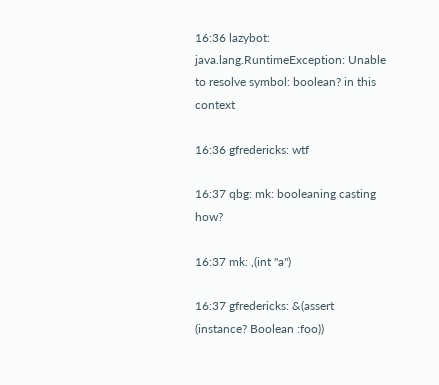16:36 lazybot: java.lang.RuntimeException: Unable to resolve symbol: boolean? in this context

16:36 gfredericks: wtf

16:37 qbg: mk: booleaning casting how?

16:37 mk: ,(int "a")

16:37 gfredericks: &(assert (instance? Boolean :foo))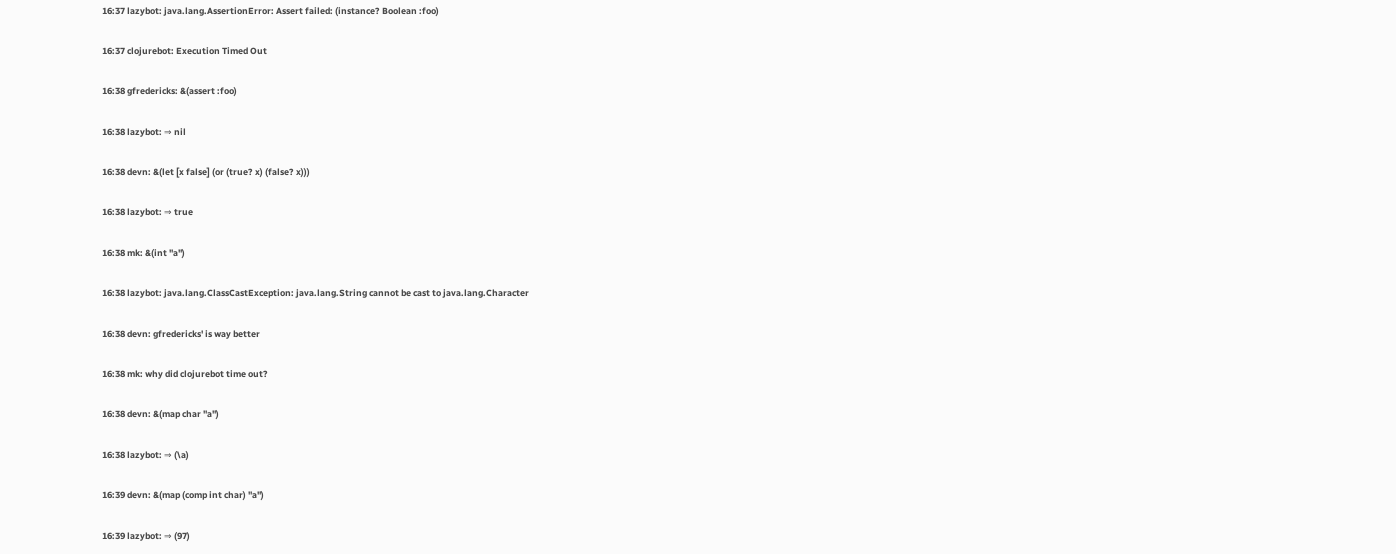16:37 lazybot: java.lang.AssertionError: Assert failed: (instance? Boolean :foo)

16:37 clojurebot: Execution Timed Out

16:38 gfredericks: &(assert :foo)

16:38 lazybot: ⇒ nil

16:38 devn: &(let [x false] (or (true? x) (false? x)))

16:38 lazybot: ⇒ true

16:38 mk: &(int "a")

16:38 lazybot: java.lang.ClassCastException: java.lang.String cannot be cast to java.lang.Character

16:38 devn: gfredericks' is way better

16:38 mk: why did clojurebot time out?

16:38 devn: &(map char "a")

16:38 lazybot: ⇒ (\a)

16:39 devn: &(map (comp int char) "a")

16:39 lazybot: ⇒ (97)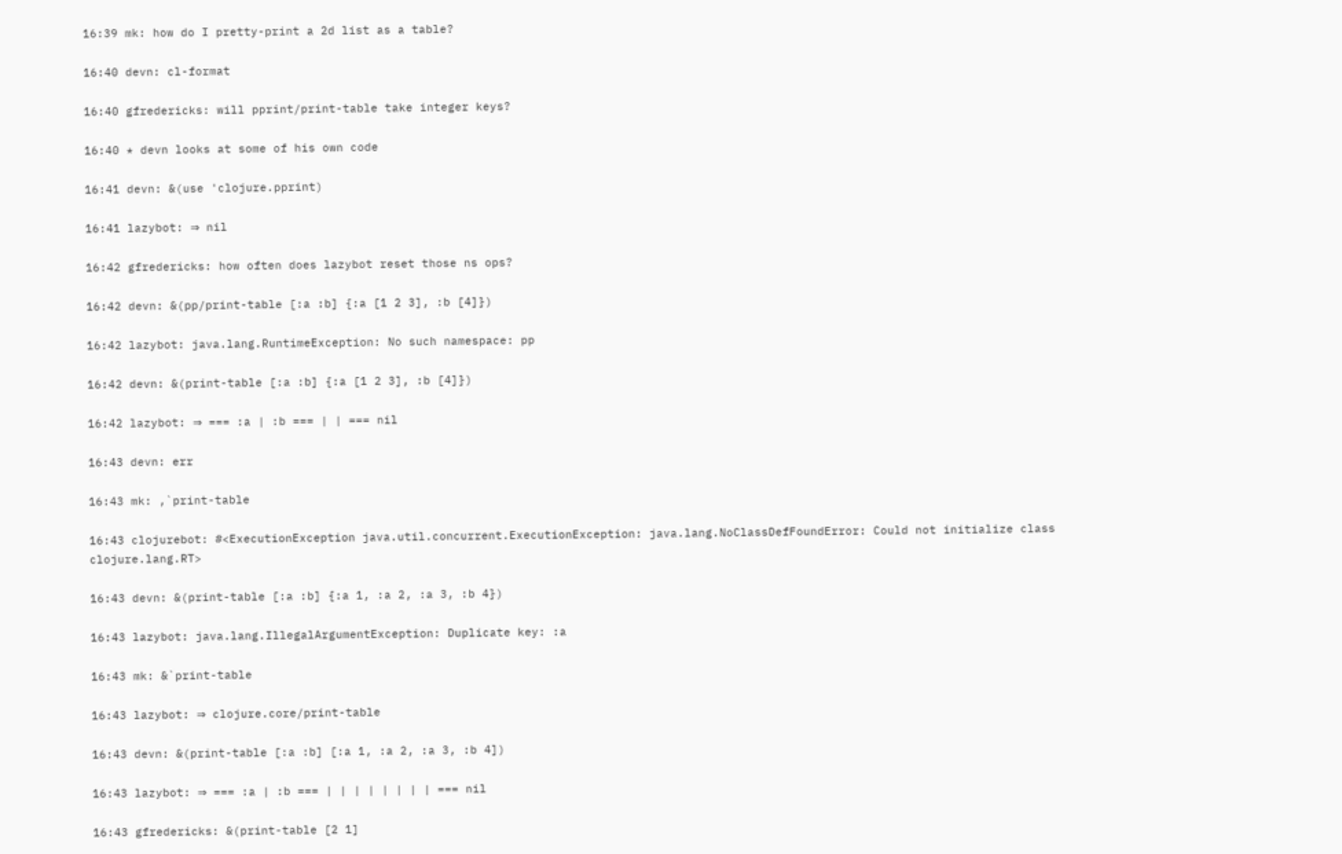16:39 mk: how do I pretty-print a 2d list as a table?

16:40 devn: cl-format

16:40 gfredericks: will pprint/print-table take integer keys?

16:40 * devn looks at some of his own code

16:41 devn: &(use 'clojure.pprint)

16:41 lazybot: ⇒ nil

16:42 gfredericks: how often does lazybot reset those ns ops?

16:42 devn: &(pp/print-table [:a :b] {:a [1 2 3], :b [4]})

16:42 lazybot: java.lang.RuntimeException: No such namespace: pp

16:42 devn: &(print-table [:a :b] {:a [1 2 3], :b [4]})

16:42 lazybot: ⇒ === :a | :b === | | === nil

16:43 devn: err

16:43 mk: ,`print-table

16:43 clojurebot: #<ExecutionException java.util.concurrent.ExecutionException: java.lang.NoClassDefFoundError: Could not initialize class clojure.lang.RT>

16:43 devn: &(print-table [:a :b] {:a 1, :a 2, :a 3, :b 4})

16:43 lazybot: java.lang.IllegalArgumentException: Duplicate key: :a

16:43 mk: &`print-table

16:43 lazybot: ⇒ clojure.core/print-table

16:43 devn: &(print-table [:a :b] [:a 1, :a 2, :a 3, :b 4])

16:43 lazybot: ⇒ === :a | :b === | | | | | | | | === nil

16:43 gfredericks: &(print-table [2 1]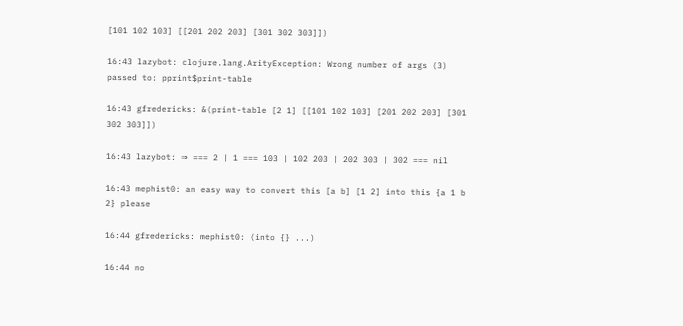[101 102 103] [[201 202 203] [301 302 303]])

16:43 lazybot: clojure.lang.ArityException: Wrong number of args (3) passed to: pprint$print-table

16:43 gfredericks: &(print-table [2 1] [[101 102 103] [201 202 203] [301 302 303]])

16:43 lazybot: ⇒ === 2 | 1 === 103 | 102 203 | 202 303 | 302 === nil

16:43 mephist0: an easy way to convert this [a b] [1 2] into this {a 1 b 2} please

16:44 gfredericks: mephist0: (into {} ...)

16:44 no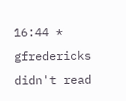16:44 * gfredericks didn't read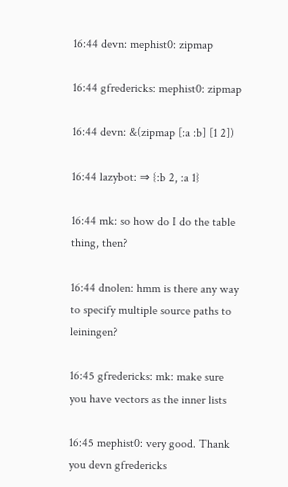16:44 devn: mephist0: zipmap

16:44 gfredericks: mephist0: zipmap

16:44 devn: &(zipmap [:a :b] [1 2])

16:44 lazybot: ⇒ {:b 2, :a 1}

16:44 mk: so how do I do the table thing, then?

16:44 dnolen: hmm is there any way to specify multiple source paths to leiningen?

16:45 gfredericks: mk: make sure you have vectors as the inner lists

16:45 mephist0: very good. Thank you devn gfredericks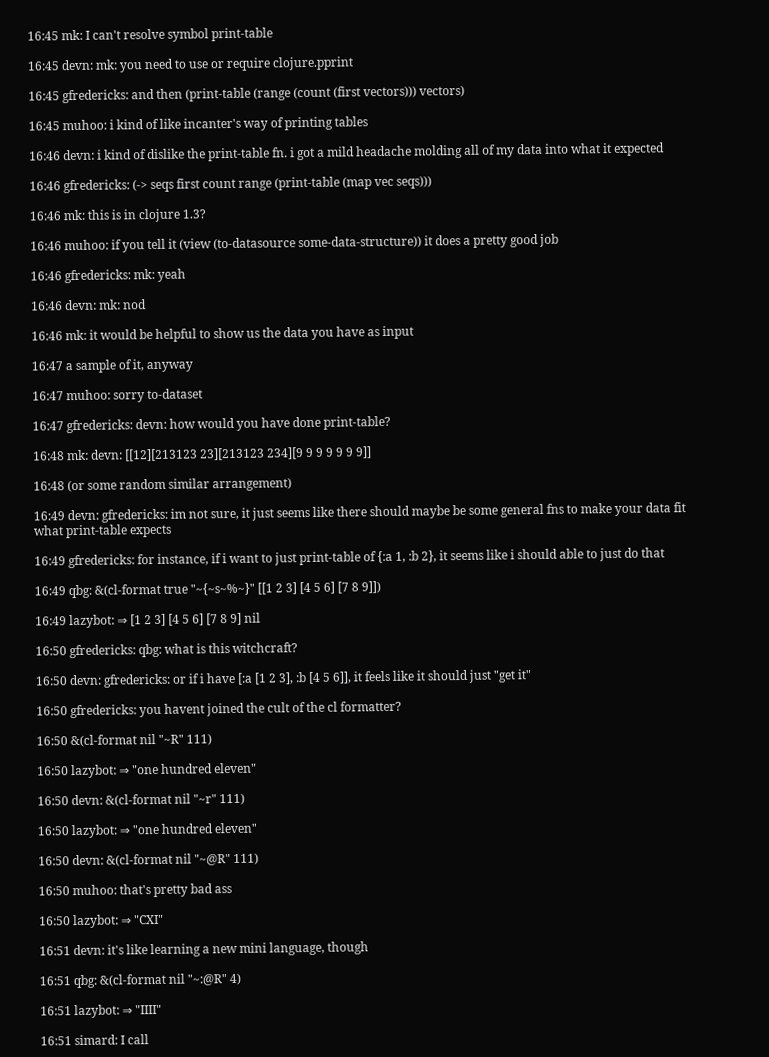16:45 mk: I can't resolve symbol print-table

16:45 devn: mk: you need to use or require clojure.pprint

16:45 gfredericks: and then (print-table (range (count (first vectors))) vectors)

16:45 muhoo: i kind of like incanter's way of printing tables

16:46 devn: i kind of dislike the print-table fn. i got a mild headache molding all of my data into what it expected

16:46 gfredericks: (-> seqs first count range (print-table (map vec seqs)))

16:46 mk: this is in clojure 1.3?

16:46 muhoo: if you tell it (view (to-datasource some-data-structure)) it does a pretty good job

16:46 gfredericks: mk: yeah

16:46 devn: mk: nod

16:46 mk: it would be helpful to show us the data you have as input

16:47 a sample of it, anyway

16:47 muhoo: sorry to-dataset

16:47 gfredericks: devn: how would you have done print-table?

16:48 mk: devn: [[12][213123 23][213123 234][9 9 9 9 9 9 9]]

16:48 (or some random similar arrangement)

16:49 devn: gfredericks: im not sure, it just seems like there should maybe be some general fns to make your data fit what print-table expects

16:49 gfredericks: for instance, if i want to just print-table of {:a 1, :b 2}, it seems like i should able to just do that

16:49 qbg: &(cl-format true "~{~s~%~}" [[1 2 3] [4 5 6] [7 8 9]])

16:49 lazybot: ⇒ [1 2 3] [4 5 6] [7 8 9] nil

16:50 gfredericks: qbg: what is this witchcraft?

16:50 devn: gfredericks: or if i have [:a [1 2 3], :b [4 5 6]], it feels like it should just "get it"

16:50 gfredericks: you havent joined the cult of the cl formatter?

16:50 &(cl-format nil "~R" 111)

16:50 lazybot: ⇒ "one hundred eleven"

16:50 devn: &(cl-format nil "~r" 111)

16:50 lazybot: ⇒ "one hundred eleven"

16:50 devn: &(cl-format nil "~@R" 111)

16:50 muhoo: that's pretty bad ass

16:50 lazybot: ⇒ "CXI"

16:51 devn: it's like learning a new mini language, though

16:51 qbg: &(cl-format nil "~:@R" 4)

16:51 lazybot: ⇒ "IIII"

16:51 simard: I call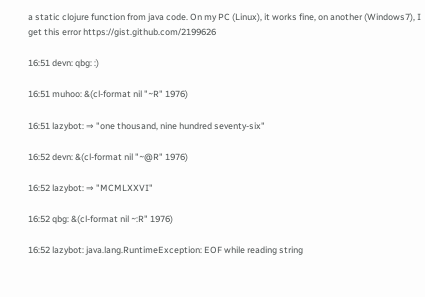a static clojure function from java code. On my PC (Linux), it works fine, on another (Windows7), I get this error https://gist.github.com/2199626

16:51 devn: qbg: :)

16:51 muhoo: &(cl-format nil "~R" 1976)

16:51 lazybot: ⇒ "one thousand, nine hundred seventy-six"

16:52 devn: &(cl-format nil "~@R" 1976)

16:52 lazybot: ⇒ "MCMLXXVI"

16:52 qbg: &(cl-format nil ~:R" 1976)

16:52 lazybot: java.lang.RuntimeException: EOF while reading string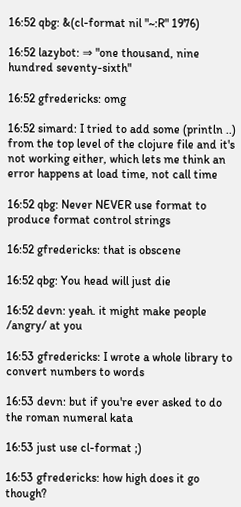16:52 qbg: &(cl-format nil "~:R" 1976)

16:52 lazybot: ⇒ "one thousand, nine hundred seventy-sixth"

16:52 gfredericks: omg

16:52 simard: I tried to add some (println ..) from the top level of the clojure file and it's not working either, which lets me think an error happens at load time, not call time

16:52 qbg: Never NEVER use format to produce format control strings

16:52 gfredericks: that is obscene

16:52 qbg: You head will just die

16:52 devn: yeah. it might make people /angry/ at you

16:53 gfredericks: I wrote a whole library to convert numbers to words

16:53 devn: but if you're ever asked to do the roman numeral kata

16:53 just use cl-format ;)

16:53 gfredericks: how high does it go though?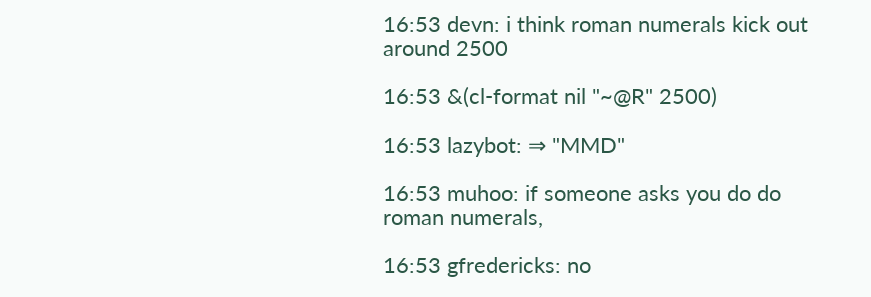16:53 devn: i think roman numerals kick out around 2500

16:53 &(cl-format nil "~@R" 2500)

16:53 lazybot: ⇒ "MMD"

16:53 muhoo: if someone asks you do do roman numerals,

16:53 gfredericks: no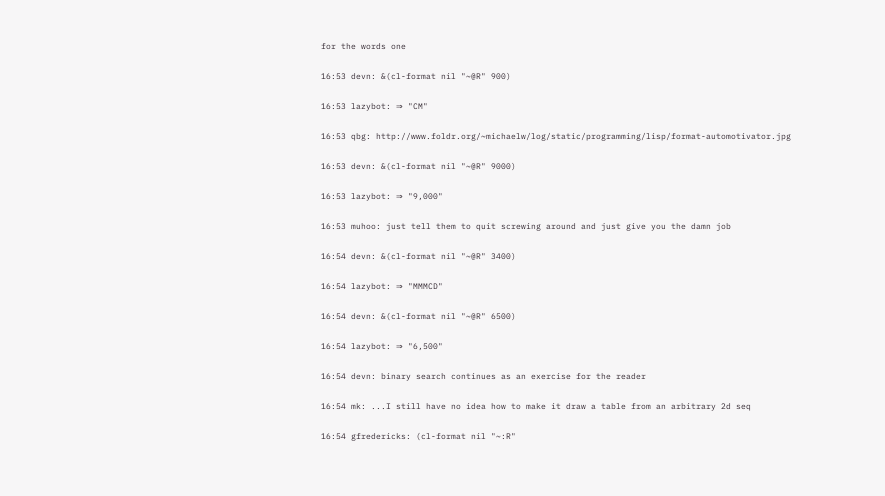for the words one

16:53 devn: &(cl-format nil "~@R" 900)

16:53 lazybot: ⇒ "CM"

16:53 qbg: http://www.foldr.org/~michaelw/log/static/programming/lisp/format-automotivator.jpg

16:53 devn: &(cl-format nil "~@R" 9000)

16:53 lazybot: ⇒ "9,000"

16:53 muhoo: just tell them to quit screwing around and just give you the damn job

16:54 devn: &(cl-format nil "~@R" 3400)

16:54 lazybot: ⇒ "MMMCD"

16:54 devn: &(cl-format nil "~@R" 6500)

16:54 lazybot: ⇒ "6,500"

16:54 devn: binary search continues as an exercise for the reader

16:54 mk: ...I still have no idea how to make it draw a table from an arbitrary 2d seq

16:54 gfredericks: (cl-format nil "~:R"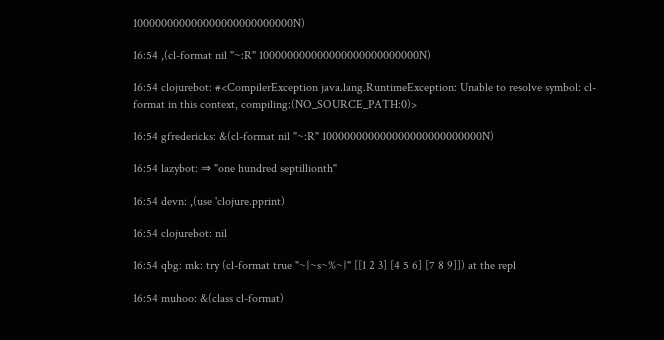100000000000000000000000000N)

16:54 ,(cl-format nil "~:R" 100000000000000000000000000N)

16:54 clojurebot: #<CompilerException java.lang.RuntimeException: Unable to resolve symbol: cl-format in this context, compiling:(NO_SOURCE_PATH:0)>

16:54 gfredericks: &(cl-format nil "~:R" 100000000000000000000000000N)

16:54 lazybot: ⇒ "one hundred septillionth"

16:54 devn: ,(use 'clojure.pprint)

16:54 clojurebot: nil

16:54 qbg: mk: try (cl-format true "~{~s~%~}" [[1 2 3] [4 5 6] [7 8 9]]) at the repl

16:54 muhoo: &(class cl-format)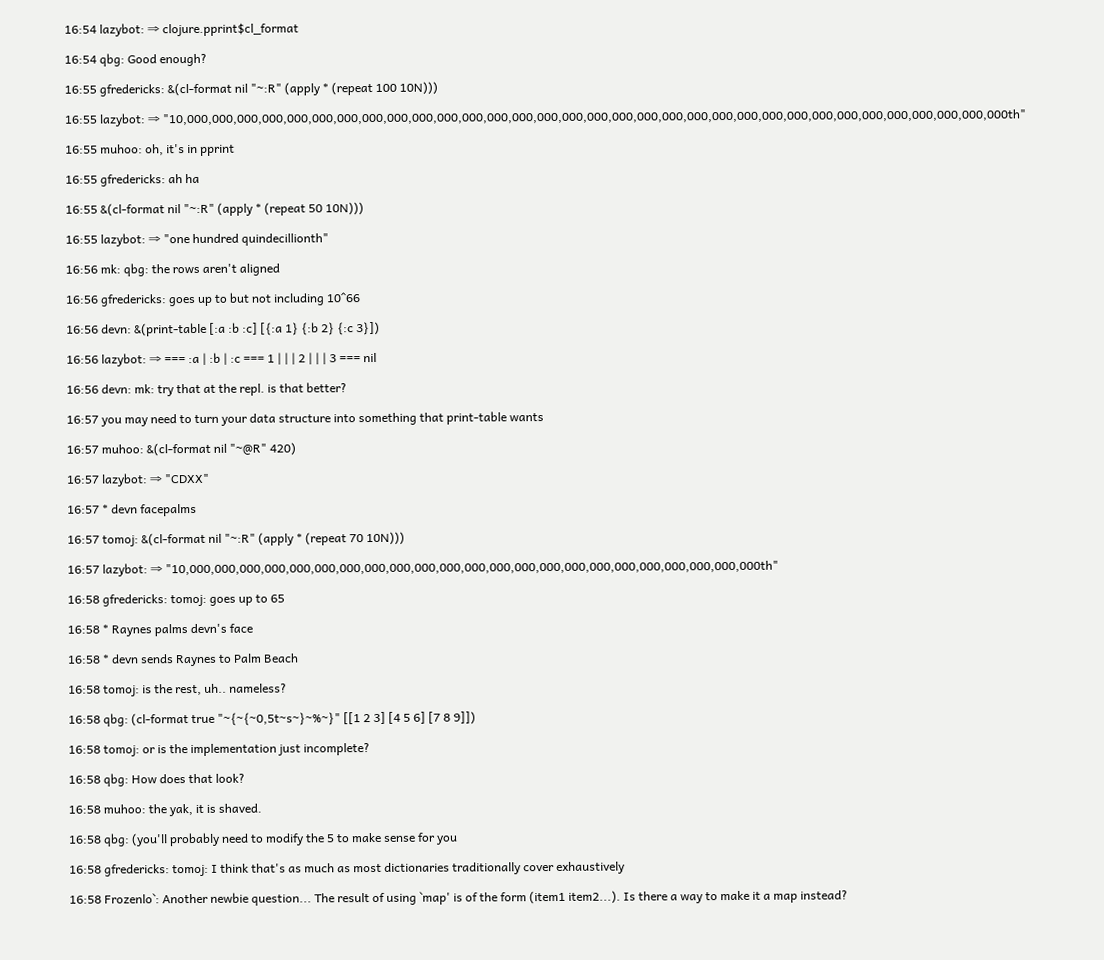16:54 lazybot: ⇒ clojure.pprint$cl_format

16:54 qbg: Good enough?

16:55 gfredericks: &(cl-format nil "~:R" (apply * (repeat 100 10N)))

16:55 lazybot: ⇒ "10,000,000,000,000,000,000,000,000,000,000,000,000,000,000,000,000,000,000,000,000,000,000,000,000,000,000,000,000,000,000,000,000,000th"

16:55 muhoo: oh, it's in pprint

16:55 gfredericks: ah ha

16:55 &(cl-format nil "~:R" (apply * (repeat 50 10N)))

16:55 lazybot: ⇒ "one hundred quindecillionth"

16:56 mk: qbg: the rows aren't aligned

16:56 gfredericks: goes up to but not including 10^66

16:56 devn: &(print-table [:a :b :c] [{:a 1} {:b 2} {:c 3}])

16:56 lazybot: ⇒ === :a | :b | :c === 1 | | | 2 | | | 3 === nil

16:56 devn: mk: try that at the repl. is that better?

16:57 you may need to turn your data structure into something that print-table wants

16:57 muhoo: &(cl-format nil "~@R" 420)

16:57 lazybot: ⇒ "CDXX"

16:57 * devn facepalms

16:57 tomoj: &(cl-format nil "~:R" (apply * (repeat 70 10N)))

16:57 lazybot: ⇒ "10,000,000,000,000,000,000,000,000,000,000,000,000,000,000,000,000,000,000,000,000,000,000,000th"

16:58 gfredericks: tomoj: goes up to 65

16:58 * Raynes palms devn's face

16:58 * devn sends Raynes to Palm Beach

16:58 tomoj: is the rest, uh.. nameless?

16:58 qbg: (cl-format true "~{~{~0,5t~s~}~%~}" [[1 2 3] [4 5 6] [7 8 9]])

16:58 tomoj: or is the implementation just incomplete?

16:58 qbg: How does that look?

16:58 muhoo: the yak, it is shaved.

16:58 qbg: (you'll probably need to modify the 5 to make sense for you

16:58 gfredericks: tomoj: I think that's as much as most dictionaries traditionally cover exhaustively

16:58 Frozenlo`: Another newbie question... The result of using `map' is of the form (item1 item2...). Is there a way to make it a map instead?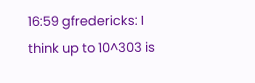16:59 gfredericks: I think up to 10^303 is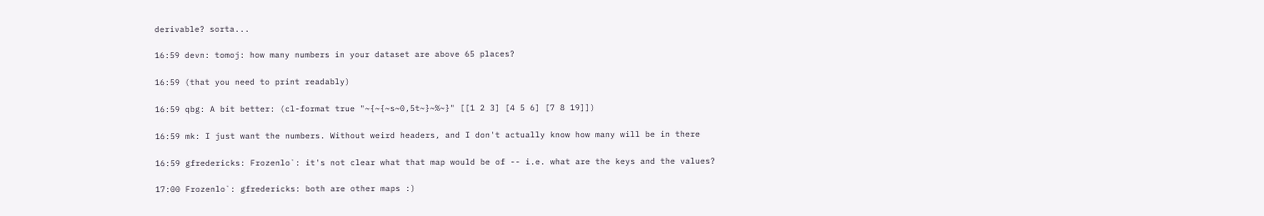derivable? sorta...

16:59 devn: tomoj: how many numbers in your dataset are above 65 places?

16:59 (that you need to print readably)

16:59 qbg: A bit better: (cl-format true "~{~{~s~0,5t~}~%~}" [[1 2 3] [4 5 6] [7 8 19]])

16:59 mk: I just want the numbers. Without weird headers, and I don't actually know how many will be in there

16:59 gfredericks: Frozenlo`: it's not clear what that map would be of -- i.e. what are the keys and the values?

17:00 Frozenlo`: gfredericks: both are other maps :)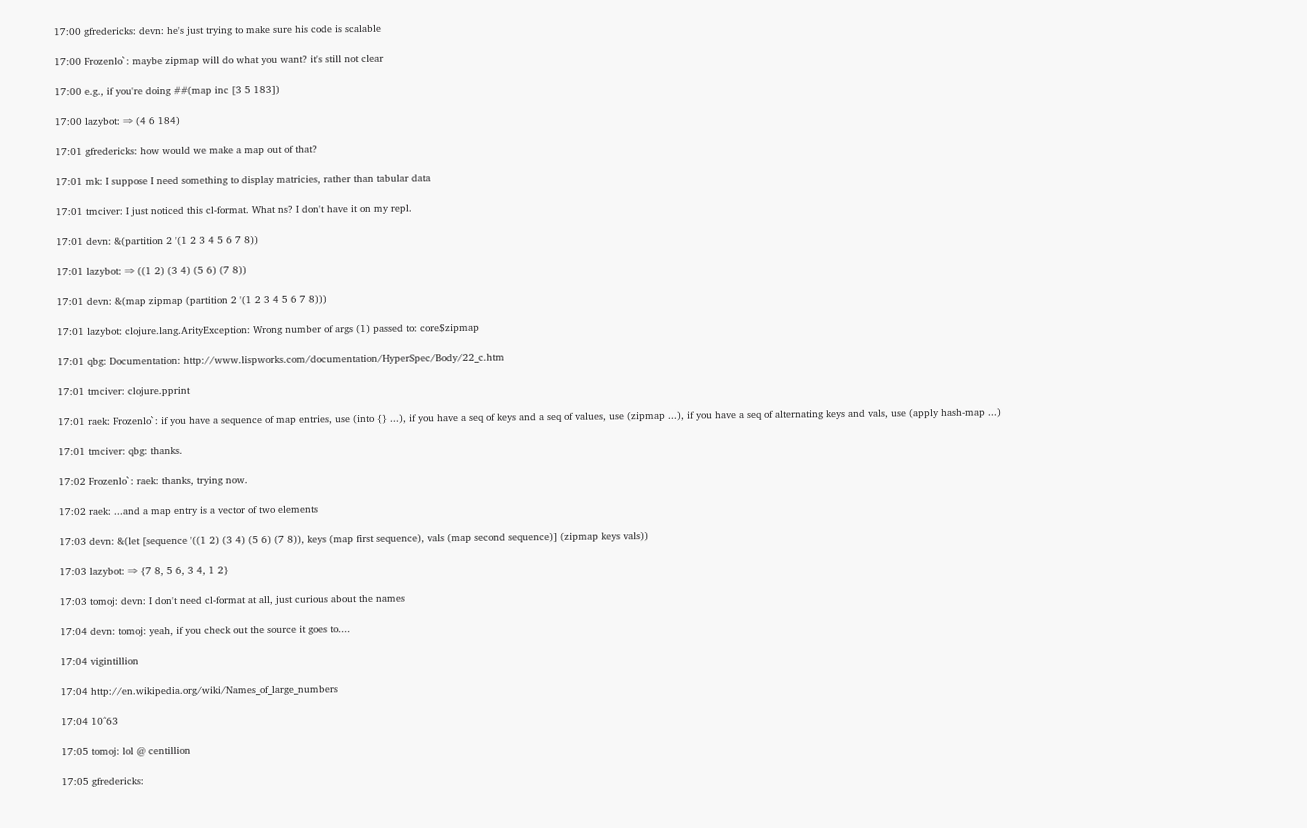17:00 gfredericks: devn: he's just trying to make sure his code is scalable

17:00 Frozenlo`: maybe zipmap will do what you want? it's still not clear

17:00 e.g., if you're doing ##(map inc [3 5 183])

17:00 lazybot: ⇒ (4 6 184)

17:01 gfredericks: how would we make a map out of that?

17:01 mk: I suppose I need something to display matricies, rather than tabular data

17:01 tmciver: I just noticed this cl-format. What ns? I don't have it on my repl.

17:01 devn: &(partition 2 '(1 2 3 4 5 6 7 8))

17:01 lazybot: ⇒ ((1 2) (3 4) (5 6) (7 8))

17:01 devn: &(map zipmap (partition 2 '(1 2 3 4 5 6 7 8)))

17:01 lazybot: clojure.lang.ArityException: Wrong number of args (1) passed to: core$zipmap

17:01 qbg: Documentation: http://www.lispworks.com/documentation/HyperSpec/Body/22_c.htm

17:01 tmciver: clojure.pprint

17:01 raek: Frozenlo`: if you have a sequence of map entries, use (into {} ...), if you have a seq of keys and a seq of values, use (zipmap ...), if you have a seq of alternating keys and vals, use (apply hash-map ...)

17:01 tmciver: qbg: thanks.

17:02 Frozenlo`: raek: thanks, trying now.

17:02 raek: ...and a map entry is a vector of two elements

17:03 devn: &(let [sequence '((1 2) (3 4) (5 6) (7 8)), keys (map first sequence), vals (map second sequence)] (zipmap keys vals))

17:03 lazybot: ⇒ {7 8, 5 6, 3 4, 1 2}

17:03 tomoj: devn: I don't need cl-format at all, just curious about the names

17:04 devn: tomoj: yeah, if you check out the source it goes to....

17:04 vigintillion

17:04 http://en.wikipedia.org/wiki/Names_of_large_numbers

17:04 10^63

17:05 tomoj: lol @ centillion

17:05 gfredericks: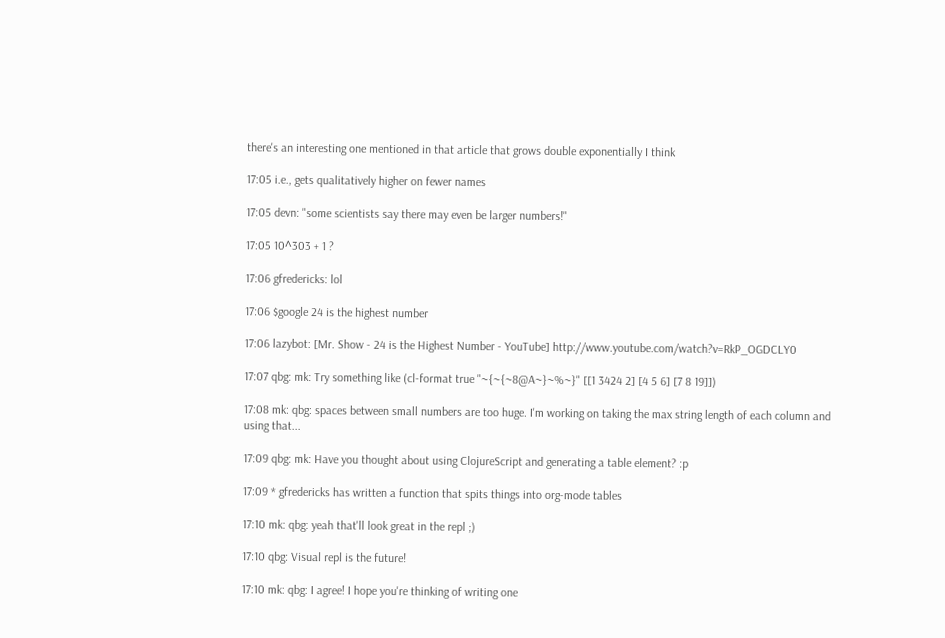there's an interesting one mentioned in that article that grows double exponentially I think

17:05 i.e., gets qualitatively higher on fewer names

17:05 devn: "some scientists say there may even be larger numbers!"

17:05 10^303 + 1 ?

17:06 gfredericks: lol

17:06 $google 24 is the highest number

17:06 lazybot: [Mr. Show - 24 is the Highest Number - YouTube] http://www.youtube.com/watch?v=RkP_OGDCLY0

17:07 qbg: mk: Try something like (cl-format true "~{~{~8@A~}~%~}" [[1 3424 2] [4 5 6] [7 8 19]])

17:08 mk: qbg: spaces between small numbers are too huge. I'm working on taking the max string length of each column and using that...

17:09 qbg: mk: Have you thought about using ClojureScript and generating a table element? :p

17:09 * gfredericks has written a function that spits things into org-mode tables

17:10 mk: qbg: yeah that'll look great in the repl ;)

17:10 qbg: Visual repl is the future!

17:10 mk: qbg: I agree! I hope you're thinking of writing one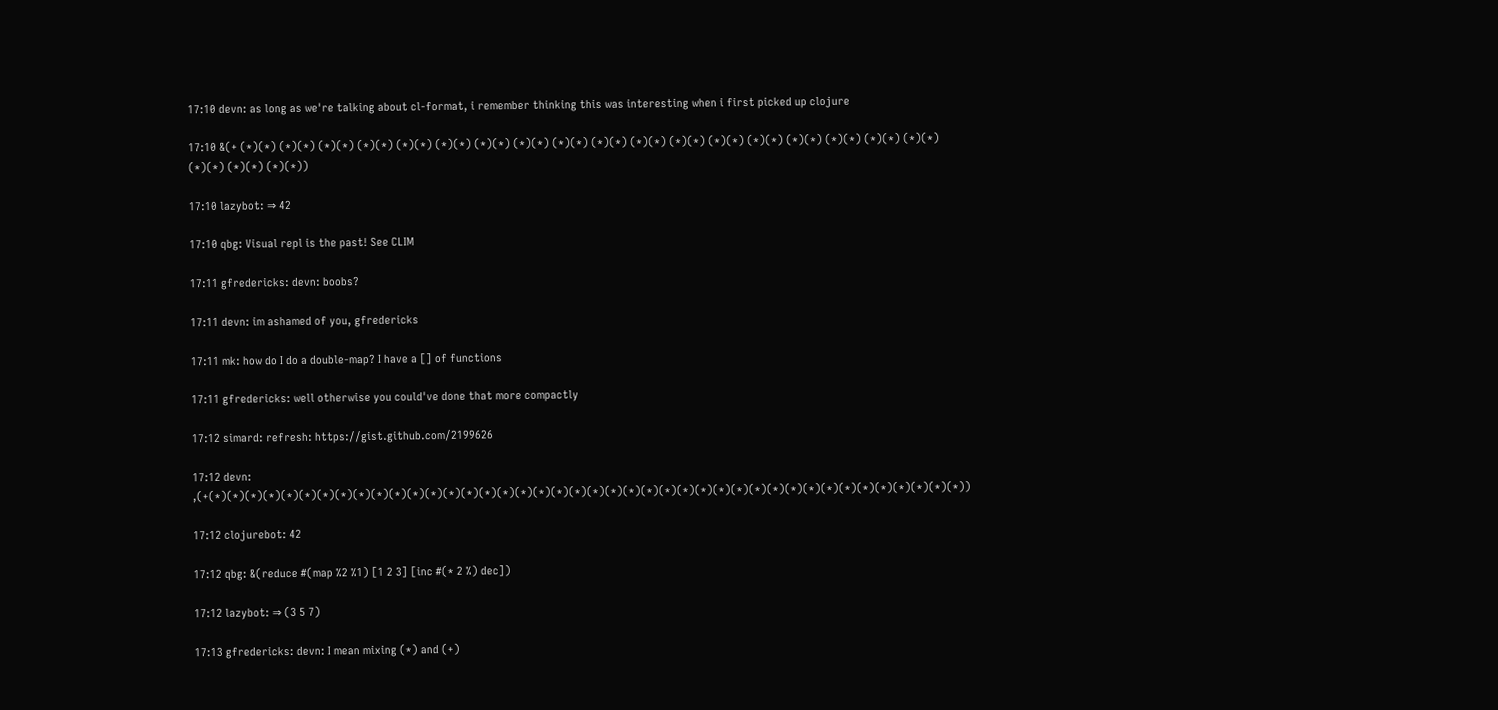17:10 devn: as long as we're talking about cl-format, i remember thinking this was interesting when i first picked up clojure

17:10 &(+ (*)(*) (*)(*) (*)(*) (*)(*) (*)(*) (*)(*) (*)(*) (*)(*) (*)(*) (*)(*) (*)(*) (*)(*) (*)(*) (*)(*) (*)(*) (*)(*) (*)(*) (*)(*) (*)(*) (*)(*) (*)(*))

17:10 lazybot: ⇒ 42

17:10 qbg: Visual repl is the past! See CLIM

17:11 gfredericks: devn: boobs?

17:11 devn: im ashamed of you, gfredericks

17:11 mk: how do I do a double-map? I have a [] of functions

17:11 gfredericks: well otherwise you could've done that more compactly

17:12 simard: refresh: https://gist.github.com/2199626

17:12 devn: ,(+(*)(*)(*)(*)(*)(*)(*)(*)(*)(*)(*)(*)(*)(*)(*)(*)(*)(*)(*)(*)(*)(*)(*)(*)(*)(*)(*)(*)(*)(*)(*)(*)(*)(*)(*)(*)(*)(*)(*)(*)(*)(*))

17:12 clojurebot: 42

17:12 qbg: &(reduce #(map %2 %1) [1 2 3] [inc #(* 2 %) dec])

17:12 lazybot: ⇒ (3 5 7)

17:13 gfredericks: devn: I mean mixing (*) and (+)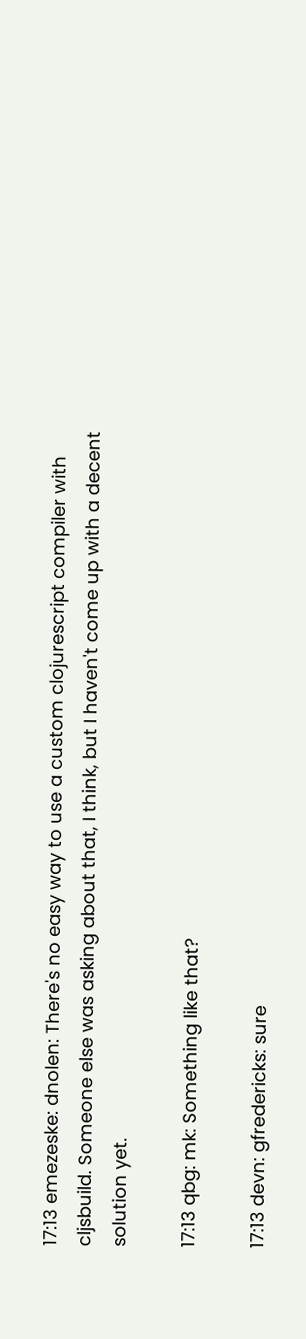17:13 emezeske: dnolen: There's no easy way to use a custom clojurescript compiler with cljsbuild. Someone else was asking about that, I think, but I haven't come up with a decent solution yet.

17:13 qbg: mk: Something like that?

17:13 devn: gfredericks: sure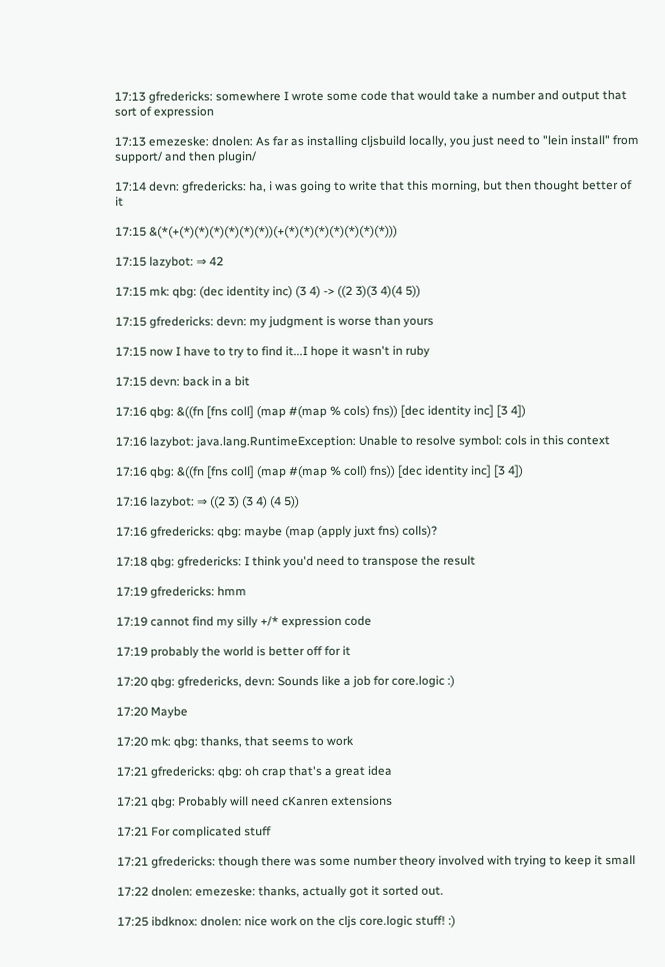17:13 gfredericks: somewhere I wrote some code that would take a number and output that sort of expression

17:13 emezeske: dnolen: As far as installing cljsbuild locally, you just need to "lein install" from support/ and then plugin/

17:14 devn: gfredericks: ha, i was going to write that this morning, but then thought better of it

17:15 &(*(+(*)(*)(*)(*)(*)(*))(+(*)(*)(*)(*)(*)(*)(*)))

17:15 lazybot: ⇒ 42

17:15 mk: qbg: (dec identity inc) (3 4) -> ((2 3)(3 4)(4 5))

17:15 gfredericks: devn: my judgment is worse than yours

17:15 now I have to try to find it...I hope it wasn't in ruby

17:15 devn: back in a bit

17:16 qbg: &((fn [fns coll] (map #(map % cols) fns)) [dec identity inc] [3 4])

17:16 lazybot: java.lang.RuntimeException: Unable to resolve symbol: cols in this context

17:16 qbg: &((fn [fns coll] (map #(map % coll) fns)) [dec identity inc] [3 4])

17:16 lazybot: ⇒ ((2 3) (3 4) (4 5))

17:16 gfredericks: qbg: maybe (map (apply juxt fns) colls)?

17:18 qbg: gfredericks: I think you'd need to transpose the result

17:19 gfredericks: hmm

17:19 cannot find my silly +/* expression code

17:19 probably the world is better off for it

17:20 qbg: gfredericks, devn: Sounds like a job for core.logic :)

17:20 Maybe

17:20 mk: qbg: thanks, that seems to work

17:21 gfredericks: qbg: oh crap that's a great idea

17:21 qbg: Probably will need cKanren extensions

17:21 For complicated stuff

17:21 gfredericks: though there was some number theory involved with trying to keep it small

17:22 dnolen: emezeske: thanks, actually got it sorted out.

17:25 ibdknox: dnolen: nice work on the cljs core.logic stuff! :)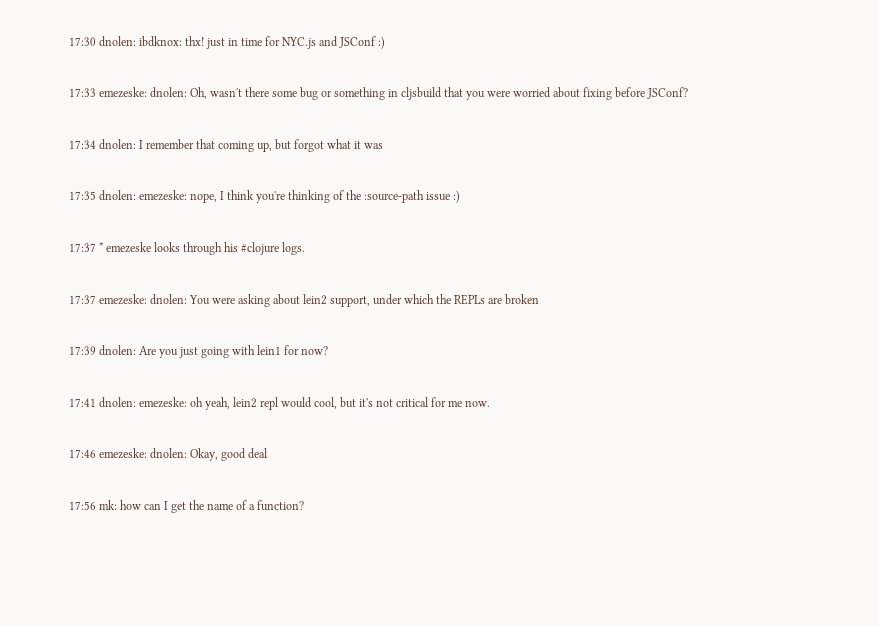17:30 dnolen: ibdknox: thx! just in time for NYC.js and JSConf :)

17:33 emezeske: dnolen: Oh, wasn't there some bug or something in cljsbuild that you were worried about fixing before JSConf?

17:34 dnolen: I remember that coming up, but forgot what it was

17:35 dnolen: emezeske: nope, I think you're thinking of the :source-path issue :)

17:37 * emezeske looks through his #clojure logs.

17:37 emezeske: dnolen: You were asking about lein2 support, under which the REPLs are broken

17:39 dnolen: Are you just going with lein1 for now?

17:41 dnolen: emezeske: oh yeah, lein2 repl would cool, but it's not critical for me now.

17:46 emezeske: dnolen: Okay, good deal

17:56 mk: how can I get the name of a function?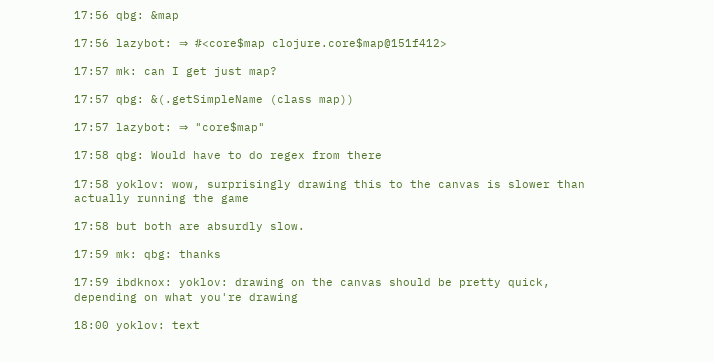17:56 qbg: &map

17:56 lazybot: ⇒ #<core$map clojure.core$map@151f412>

17:57 mk: can I get just map?

17:57 qbg: &(.getSimpleName (class map))

17:57 lazybot: ⇒ "core$map"

17:58 qbg: Would have to do regex from there

17:58 yoklov: wow, surprisingly drawing this to the canvas is slower than actually running the game

17:58 but both are absurdly slow.

17:59 mk: qbg: thanks

17:59 ibdknox: yoklov: drawing on the canvas should be pretty quick, depending on what you're drawing

18:00 yoklov: text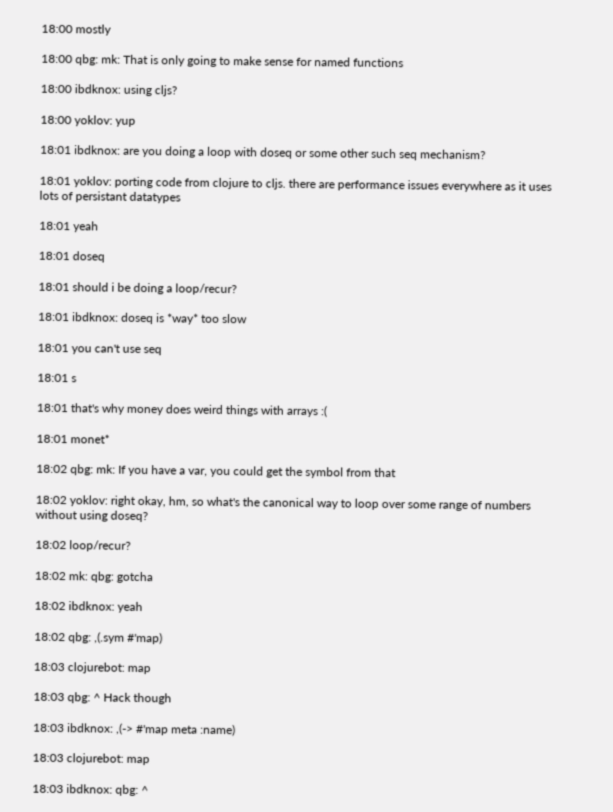18:00 mostly

18:00 qbg: mk: That is only going to make sense for named functions

18:00 ibdknox: using cljs?

18:00 yoklov: yup

18:01 ibdknox: are you doing a loop with doseq or some other such seq mechanism?

18:01 yoklov: porting code from clojure to cljs. there are performance issues everywhere as it uses lots of persistant datatypes

18:01 yeah

18:01 doseq

18:01 should i be doing a loop/recur?

18:01 ibdknox: doseq is *way* too slow

18:01 you can't use seq

18:01 s

18:01 that's why money does weird things with arrays :(

18:01 monet*

18:02 qbg: mk: If you have a var, you could get the symbol from that

18:02 yoklov: right okay, hm, so what's the canonical way to loop over some range of numbers without using doseq?

18:02 loop/recur?

18:02 mk: qbg: gotcha

18:02 ibdknox: yeah

18:02 qbg: ,(.sym #'map)

18:03 clojurebot: map

18:03 qbg: ^ Hack though

18:03 ibdknox: ,(-> #'map meta :name)

18:03 clojurebot: map

18:03 ibdknox: qbg: ^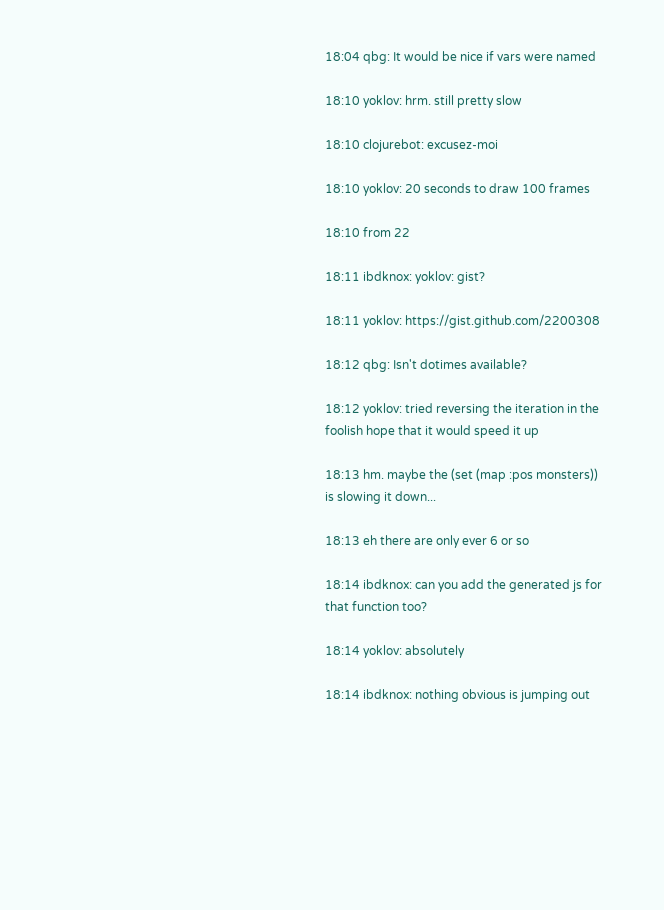18:04 qbg: It would be nice if vars were named

18:10 yoklov: hrm. still pretty slow

18:10 clojurebot: excusez-moi

18:10 yoklov: 20 seconds to draw 100 frames

18:10 from 22

18:11 ibdknox: yoklov: gist?

18:11 yoklov: https://gist.github.com/2200308

18:12 qbg: Isn't dotimes available?

18:12 yoklov: tried reversing the iteration in the foolish hope that it would speed it up

18:13 hm. maybe the (set (map :pos monsters)) is slowing it down...

18:13 eh there are only ever 6 or so

18:14 ibdknox: can you add the generated js for that function too?

18:14 yoklov: absolutely

18:14 ibdknox: nothing obvious is jumping out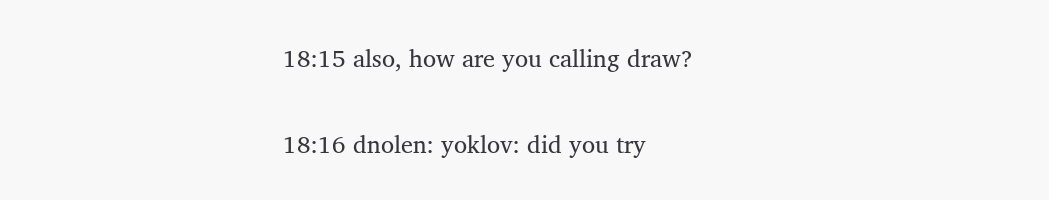18:15 also, how are you calling draw?

18:16 dnolen: yoklov: did you try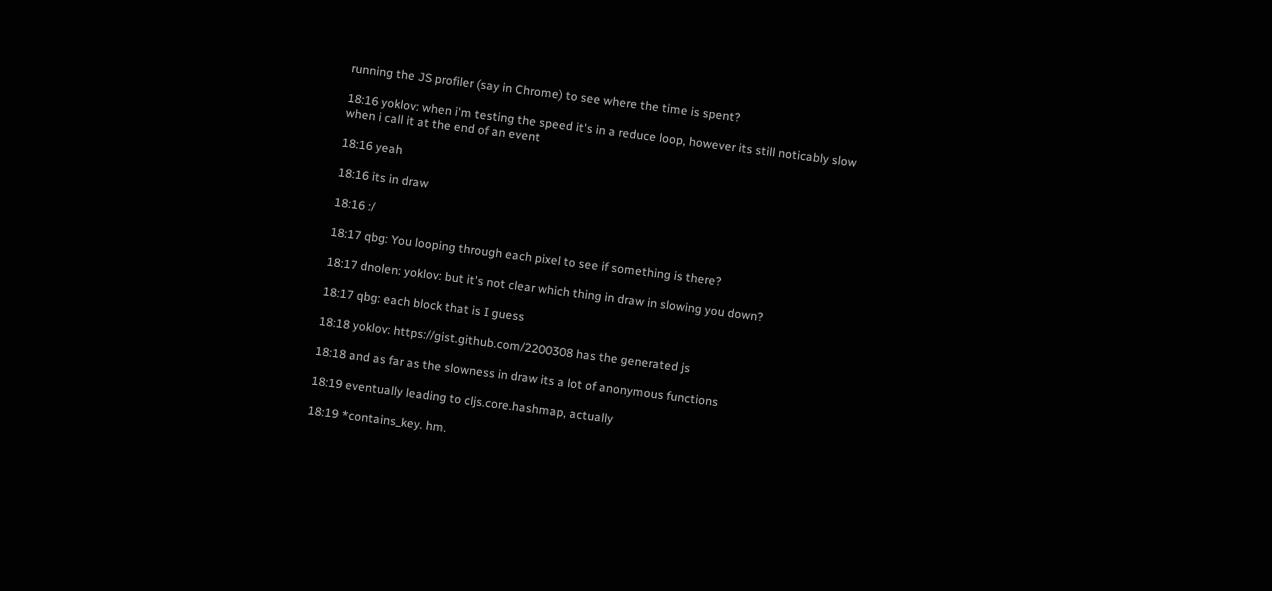running the JS profiler (say in Chrome) to see where the time is spent?

18:16 yoklov: when i'm testing the speed it's in a reduce loop, however its still noticably slow when i call it at the end of an event

18:16 yeah

18:16 its in draw

18:16 :/

18:17 qbg: You looping through each pixel to see if something is there?

18:17 dnolen: yoklov: but it's not clear which thing in draw in slowing you down?

18:17 qbg: each block that is I guess

18:18 yoklov: https://gist.github.com/2200308 has the generated js

18:18 and as far as the slowness in draw its a lot of anonymous functions

18:19 eventually leading to cljs.core.hashmap, actually

18:19 *contains_key. hm.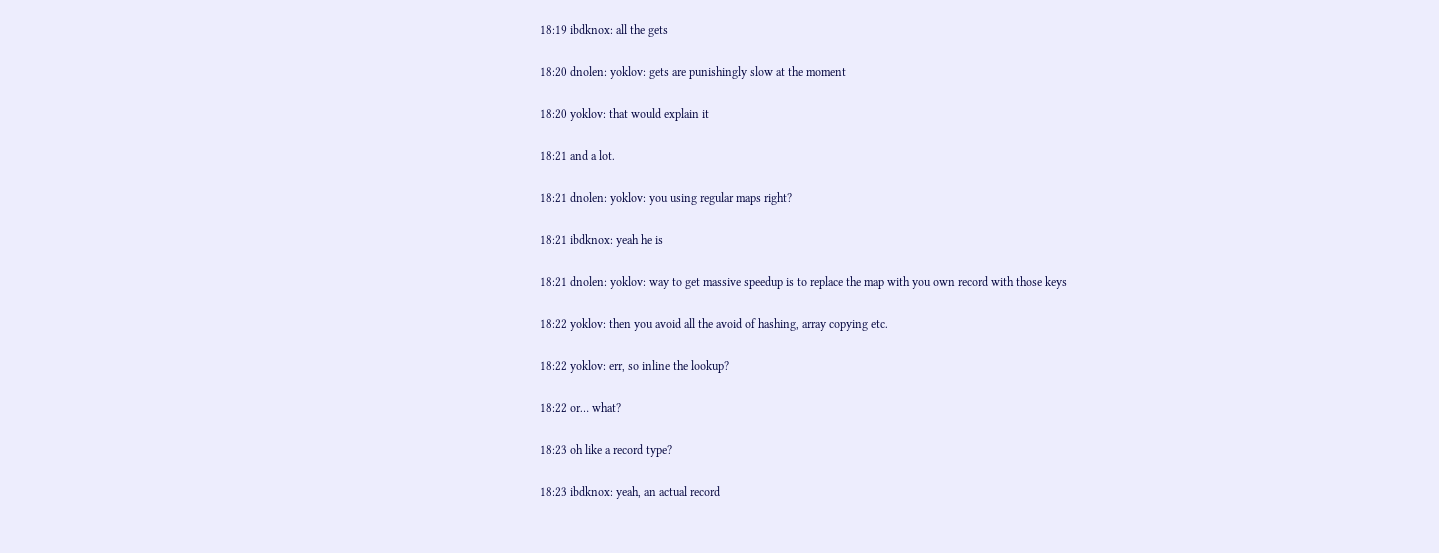18:19 ibdknox: all the gets

18:20 dnolen: yoklov: gets are punishingly slow at the moment

18:20 yoklov: that would explain it

18:21 and a lot.

18:21 dnolen: yoklov: you using regular maps right?

18:21 ibdknox: yeah he is

18:21 dnolen: yoklov: way to get massive speedup is to replace the map with you own record with those keys

18:22 yoklov: then you avoid all the avoid of hashing, array copying etc.

18:22 yoklov: err, so inline the lookup?

18:22 or… what?

18:23 oh like a record type?

18:23 ibdknox: yeah, an actual record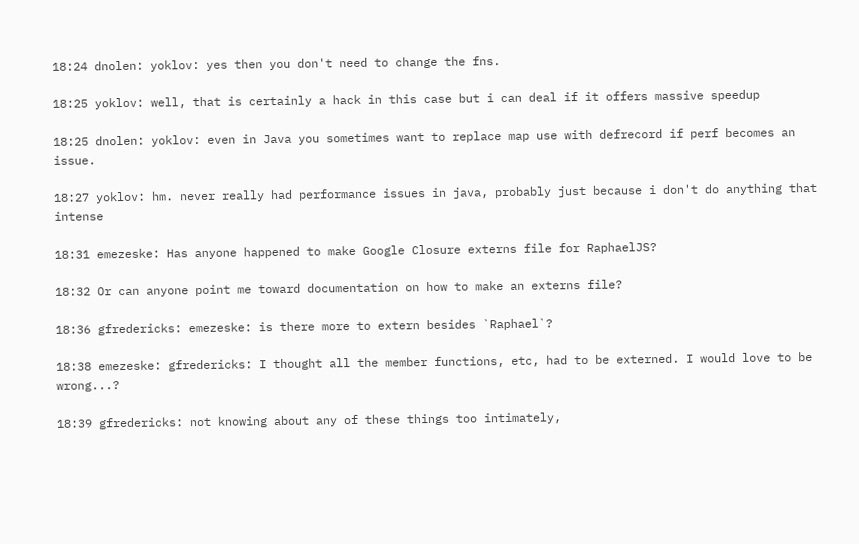18:24 dnolen: yoklov: yes then you don't need to change the fns.

18:25 yoklov: well, that is certainly a hack in this case but i can deal if it offers massive speedup

18:25 dnolen: yoklov: even in Java you sometimes want to replace map use with defrecord if perf becomes an issue.

18:27 yoklov: hm. never really had performance issues in java, probably just because i don't do anything that intense

18:31 emezeske: Has anyone happened to make Google Closure externs file for RaphaelJS?

18:32 Or can anyone point me toward documentation on how to make an externs file?

18:36 gfredericks: emezeske: is there more to extern besides `Raphael`?

18:38 emezeske: gfredericks: I thought all the member functions, etc, had to be externed. I would love to be wrong...?

18:39 gfredericks: not knowing about any of these things too intimately,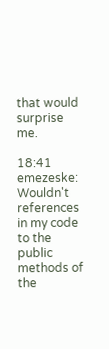that would surprise me.

18:41 emezeske: Wouldn't references in my code to the public methods of the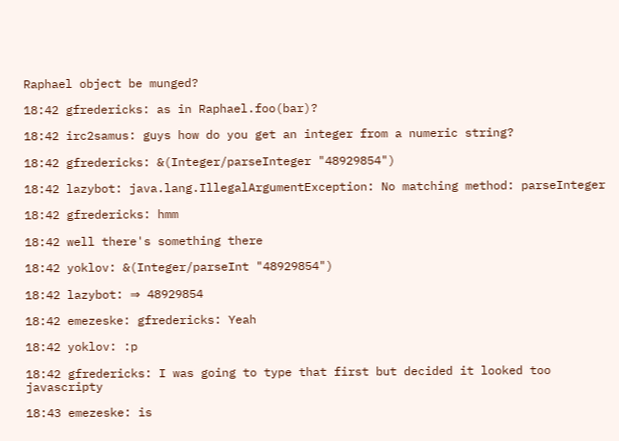Raphael object be munged?

18:42 gfredericks: as in Raphael.foo(bar)?

18:42 irc2samus: guys how do you get an integer from a numeric string?

18:42 gfredericks: &(Integer/parseInteger "48929854")

18:42 lazybot: java.lang.IllegalArgumentException: No matching method: parseInteger

18:42 gfredericks: hmm

18:42 well there's something there

18:42 yoklov: &(Integer/parseInt "48929854")

18:42 lazybot: ⇒ 48929854

18:42 emezeske: gfredericks: Yeah

18:42 yoklov: :p

18:42 gfredericks: I was going to type that first but decided it looked too javascripty

18:43 emezeske: is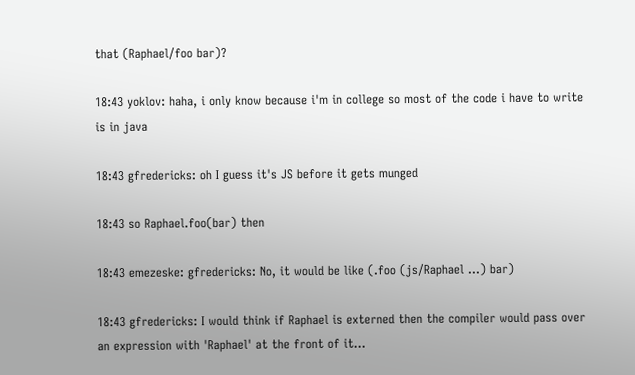that (Raphael/foo bar)?

18:43 yoklov: haha, i only know because i'm in college so most of the code i have to write is in java

18:43 gfredericks: oh I guess it's JS before it gets munged

18:43 so Raphael.foo(bar) then

18:43 emezeske: gfredericks: No, it would be like (.foo (js/Raphael ...) bar)

18:43 gfredericks: I would think if Raphael is externed then the compiler would pass over an expression with 'Raphael' at the front of it...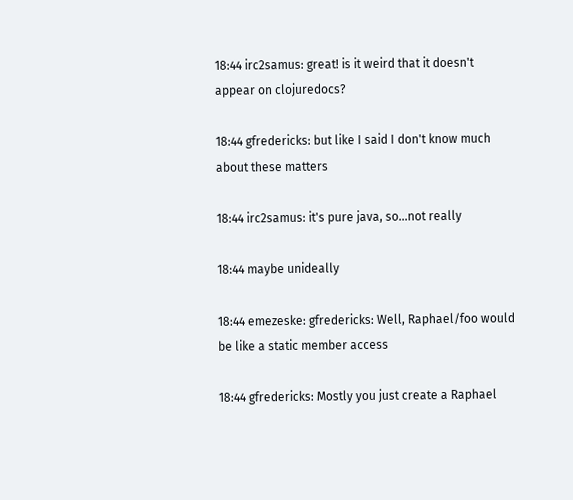18:44 irc2samus: great! is it weird that it doesn't appear on clojuredocs?

18:44 gfredericks: but like I said I don't know much about these matters

18:44 irc2samus: it's pure java, so...not really

18:44 maybe unideally

18:44 emezeske: gfredericks: Well, Raphael/foo would be like a static member access

18:44 gfredericks: Mostly you just create a Raphael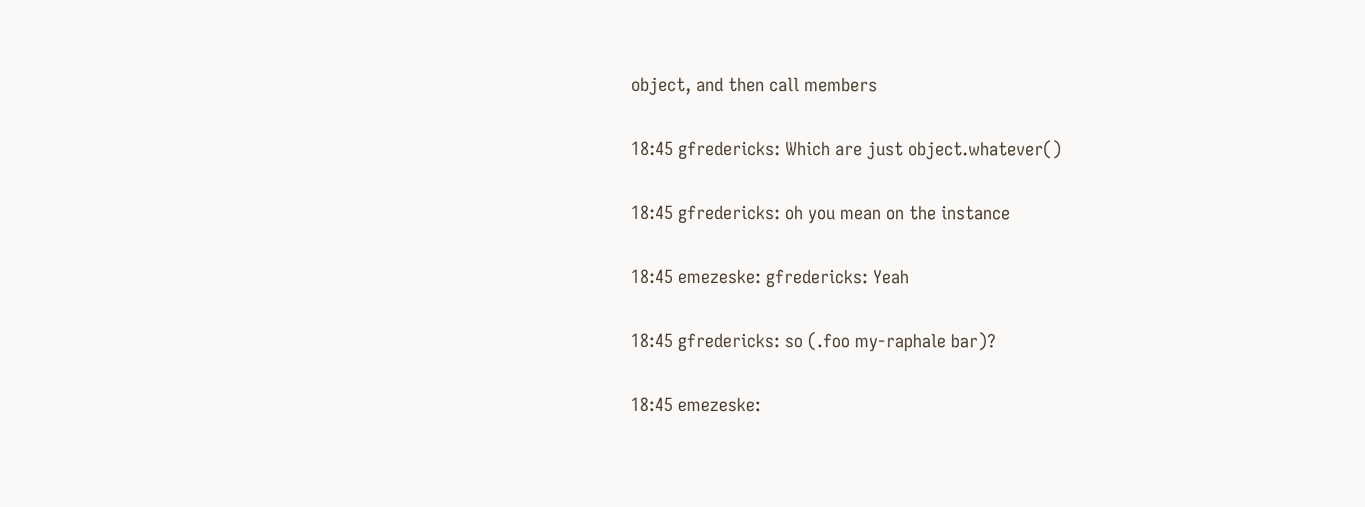object, and then call members

18:45 gfredericks: Which are just object.whatever()

18:45 gfredericks: oh you mean on the instance

18:45 emezeske: gfredericks: Yeah

18:45 gfredericks: so (.foo my-raphale bar)?

18:45 emezeske: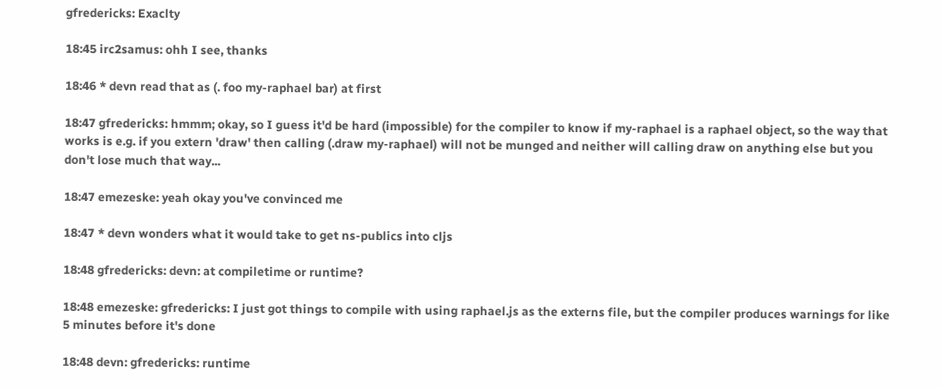gfredericks: Exaclty

18:45 irc2samus: ohh I see, thanks

18:46 * devn read that as (. foo my-raphael bar) at first

18:47 gfredericks: hmmm; okay, so I guess it'd be hard (impossible) for the compiler to know if my-raphael is a raphael object, so the way that works is e.g. if you extern 'draw' then calling (.draw my-raphael) will not be munged and neither will calling draw on anything else but you don't lose much that way...

18:47 emezeske: yeah okay you've convinced me

18:47 * devn wonders what it would take to get ns-publics into cljs

18:48 gfredericks: devn: at compiletime or runtime?

18:48 emezeske: gfredericks: I just got things to compile with using raphael.js as the externs file, but the compiler produces warnings for like 5 minutes before it's done

18:48 devn: gfredericks: runtime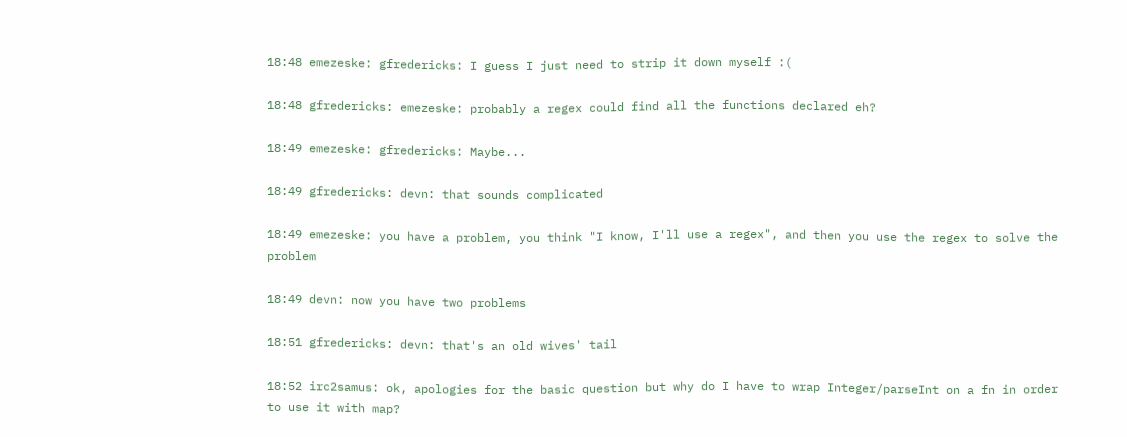18:48 emezeske: gfredericks: I guess I just need to strip it down myself :(

18:48 gfredericks: emezeske: probably a regex could find all the functions declared eh?

18:49 emezeske: gfredericks: Maybe...

18:49 gfredericks: devn: that sounds complicated

18:49 emezeske: you have a problem, you think "I know, I'll use a regex", and then you use the regex to solve the problem

18:49 devn: now you have two problems

18:51 gfredericks: devn: that's an old wives' tail

18:52 irc2samus: ok, apologies for the basic question but why do I have to wrap Integer/parseInt on a fn in order to use it with map?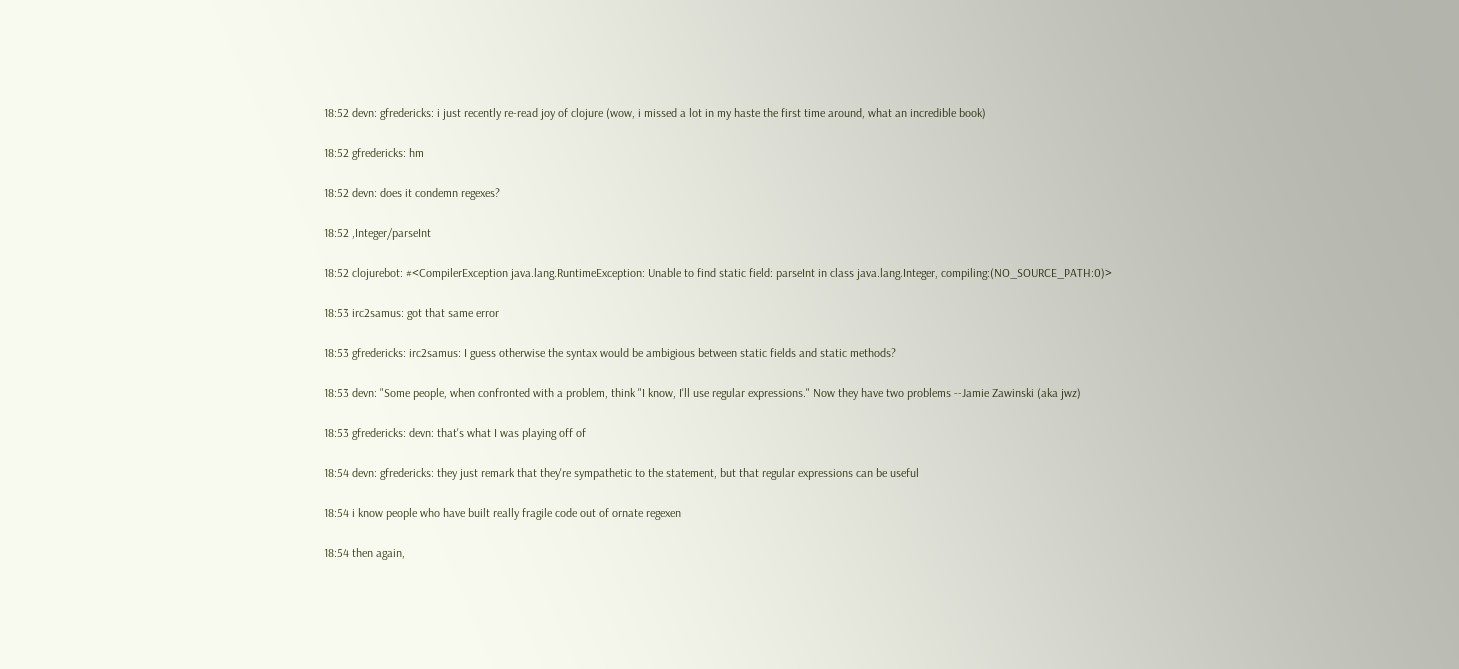18:52 devn: gfredericks: i just recently re-read joy of clojure (wow, i missed a lot in my haste the first time around, what an incredible book)

18:52 gfredericks: hm

18:52 devn: does it condemn regexes?

18:52 ,Integer/parseInt

18:52 clojurebot: #<CompilerException java.lang.RuntimeException: Unable to find static field: parseInt in class java.lang.Integer, compiling:(NO_SOURCE_PATH:0)>

18:53 irc2samus: got that same error

18:53 gfredericks: irc2samus: I guess otherwise the syntax would be ambigious between static fields and static methods?

18:53 devn: "Some people, when confronted with a problem, think "I know, I'll use regular expressions." Now they have two problems --Jamie Zawinski (aka jwz)

18:53 gfredericks: devn: that's what I was playing off of

18:54 devn: gfredericks: they just remark that they're sympathetic to the statement, but that regular expressions can be useful

18:54 i know people who have built really fragile code out of ornate regexen

18:54 then again,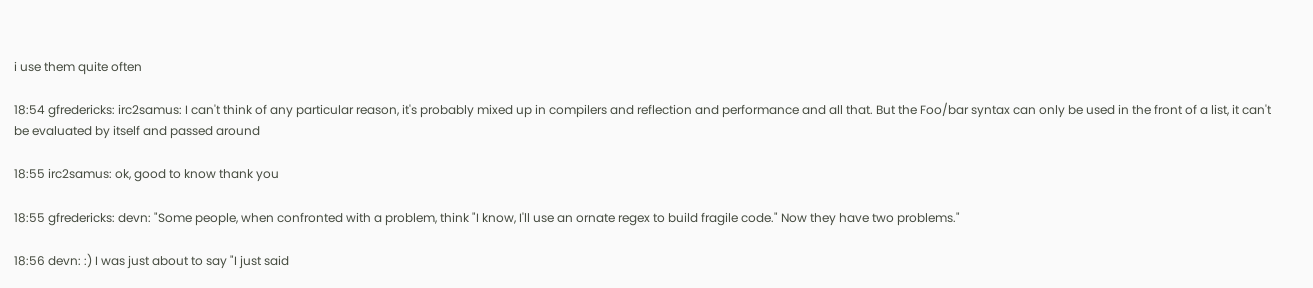i use them quite often

18:54 gfredericks: irc2samus: I can't think of any particular reason, it's probably mixed up in compilers and reflection and performance and all that. But the Foo/bar syntax can only be used in the front of a list, it can't be evaluated by itself and passed around

18:55 irc2samus: ok, good to know thank you

18:55 gfredericks: devn: "Some people, when confronted with a problem, think "I know, I'll use an ornate regex to build fragile code." Now they have two problems."

18:56 devn: :) I was just about to say "I just said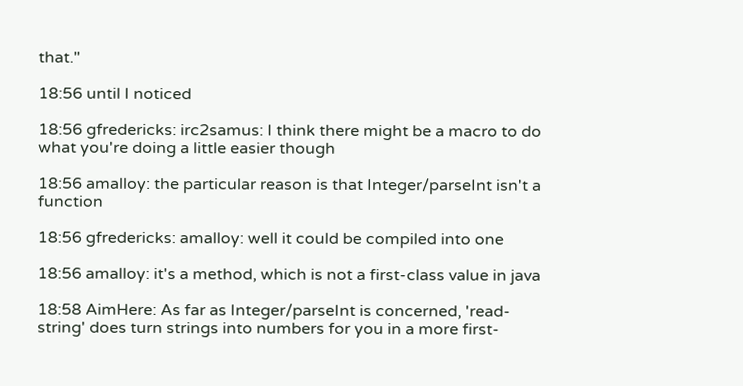that."

18:56 until I noticed

18:56 gfredericks: irc2samus: I think there might be a macro to do what you're doing a little easier though

18:56 amalloy: the particular reason is that Integer/parseInt isn't a function

18:56 gfredericks: amalloy: well it could be compiled into one

18:56 amalloy: it's a method, which is not a first-class value in java

18:58 AimHere: As far as Integer/parseInt is concerned, 'read-string' does turn strings into numbers for you in a more first-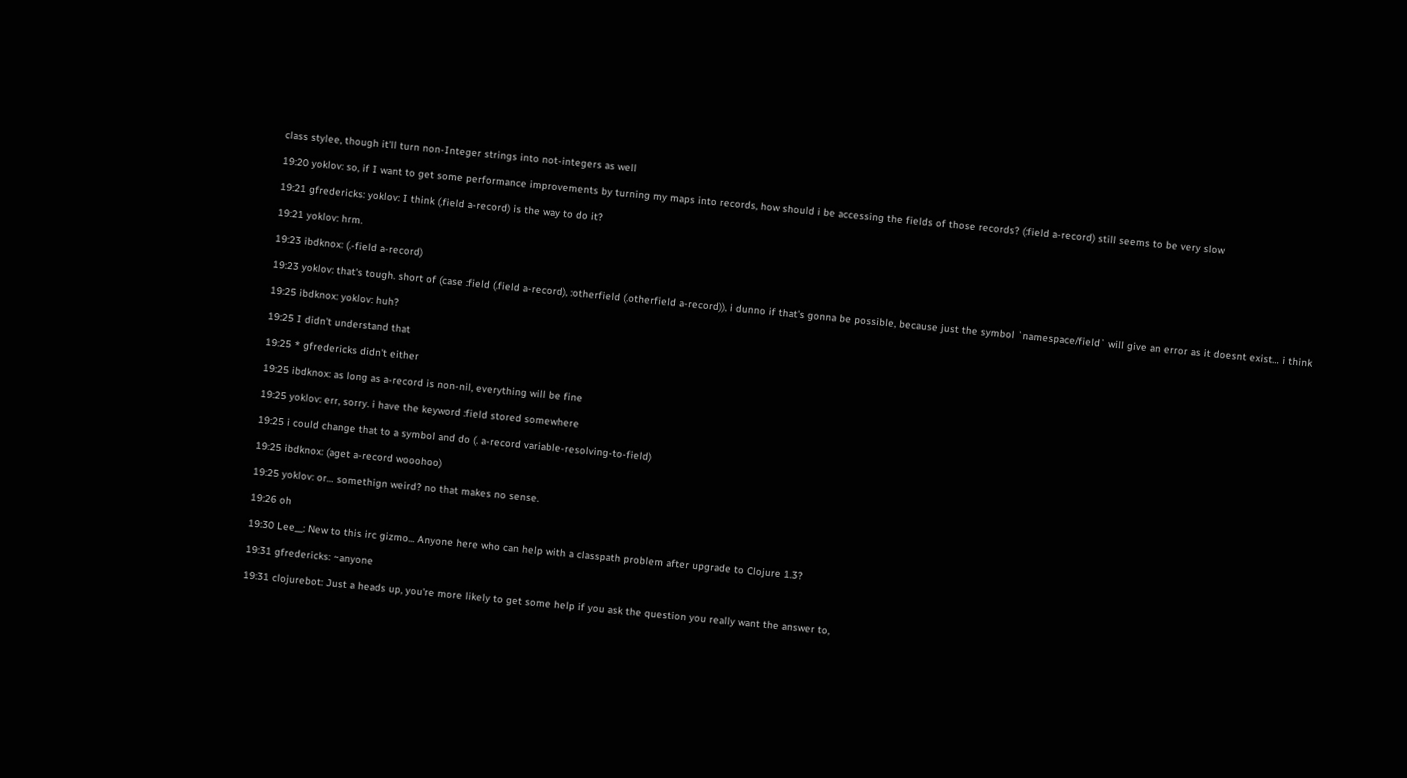class stylee, though it'll turn non-Integer strings into not-integers as well

19:20 yoklov: so, if I want to get some performance improvements by turning my maps into records, how should i be accessing the fields of those records? (:field a-record) still seems to be very slow

19:21 gfredericks: yoklov: I think (.field a-record) is the way to do it?

19:21 yoklov: hrm.

19:23 ibdknox: (.-field a-record)

19:23 yoklov: that's tough. short of (case :field (.field a-record), :otherfield (.otherfield a-record)), i dunno if that's gonna be possible, because just the symbol `namespace/field` will give an error as it doesnt exist… i think

19:25 ibdknox: yoklov: huh?

19:25 I didn't understand that

19:25 * gfredericks didn't either

19:25 ibdknox: as long as a-record is non-nil, everything will be fine

19:25 yoklov: err, sorry. i have the keyword :field stored somewhere

19:25 i could change that to a symbol and do (. a-record variable-resolving-to-field)

19:25 ibdknox: (aget a-record wooohoo)

19:25 yoklov: or… somethign weird? no that makes no sense.

19:26 oh

19:30 Lee__: New to this irc gizmo... Anyone here who can help with a classpath problem after upgrade to Clojure 1.3?

19:31 gfredericks: ~anyone

19:31 clojurebot: Just a heads up, you're more likely to get some help if you ask the question you really want the answer to,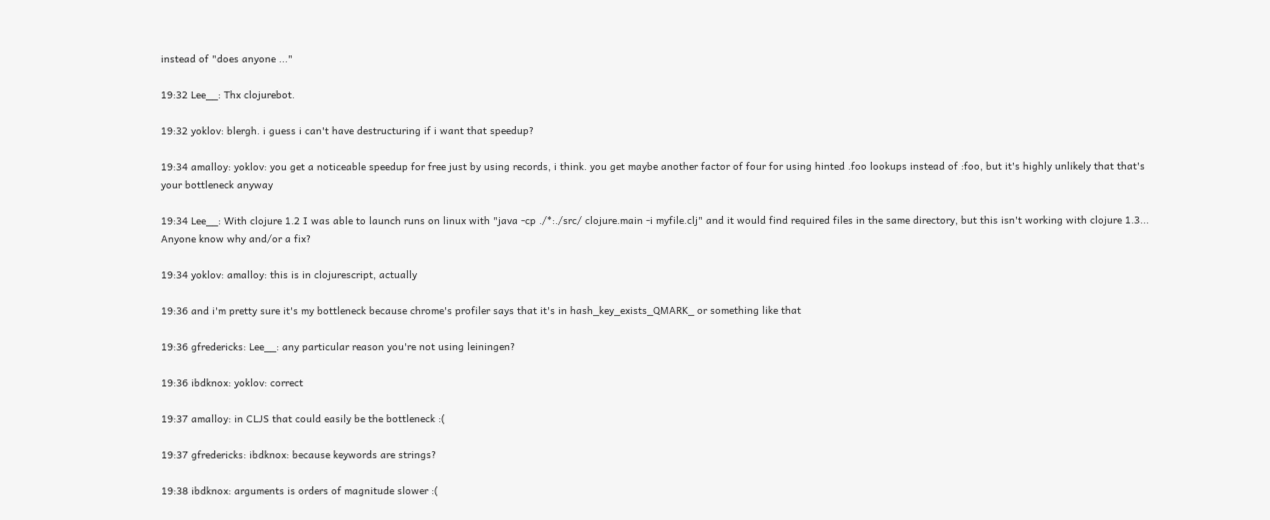instead of "does anyone ..."

19:32 Lee__: Thx clojurebot.

19:32 yoklov: blergh. i guess i can't have destructuring if i want that speedup?

19:34 amalloy: yoklov: you get a noticeable speedup for free just by using records, i think. you get maybe another factor of four for using hinted .foo lookups instead of :foo, but it's highly unlikely that that's your bottleneck anyway

19:34 Lee__: With clojure 1.2 I was able to launch runs on linux with "java -cp ./*:./src/ clojure.main -i myfile.clj" and it would find required files in the same directory, but this isn't working with clojure 1.3... Anyone know why and/or a fix?

19:34 yoklov: amalloy: this is in clojurescript, actually

19:36 and i'm pretty sure it's my bottleneck because chrome's profiler says that it's in hash_key_exists_QMARK_ or something like that

19:36 gfredericks: Lee__: any particular reason you're not using leiningen?

19:36 ibdknox: yoklov: correct

19:37 amalloy: in CLJS that could easily be the bottleneck :(

19:37 gfredericks: ibdknox: because keywords are strings?

19:38 ibdknox: arguments is orders of magnitude slower :(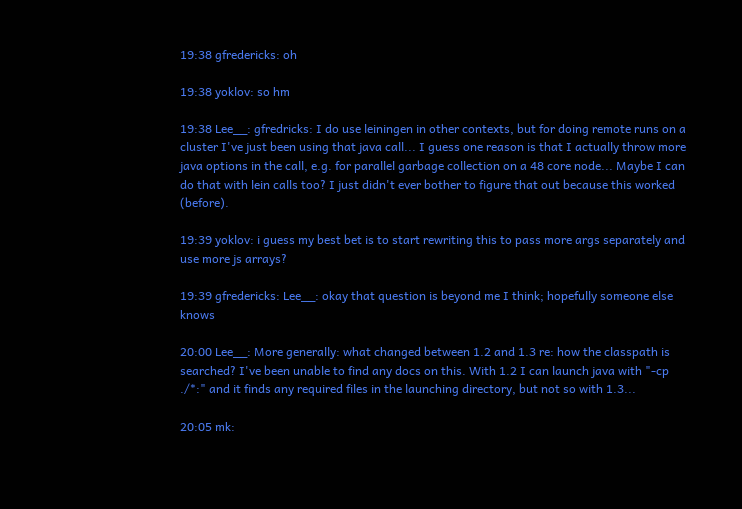19:38 gfredericks: oh

19:38 yoklov: so hm

19:38 Lee__: gfredricks: I do use leiningen in other contexts, but for doing remote runs on a cluster I've just been using that java call... I guess one reason is that I actually throw more java options in the call, e.g. for parallel garbage collection on a 48 core node... Maybe I can do that with lein calls too? I just didn't ever bother to figure that out because this worked (before).

19:39 yoklov: i guess my best bet is to start rewriting this to pass more args separately and use more js arrays?

19:39 gfredericks: Lee__: okay that question is beyond me I think; hopefully someone else knows

20:00 Lee__: More generally: what changed between 1.2 and 1.3 re: how the classpath is searched? I've been unable to find any docs on this. With 1.2 I can launch java with "-cp ./*:" and it finds any required files in the launching directory, but not so with 1.3...

20:05 mk: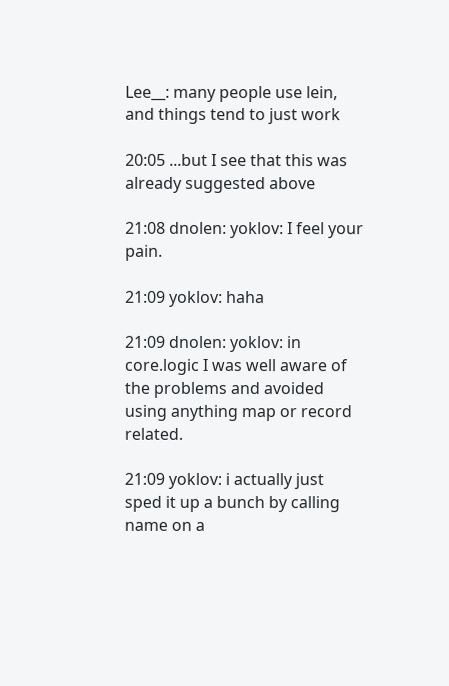Lee__: many people use lein, and things tend to just work

20:05 ...but I see that this was already suggested above

21:08 dnolen: yoklov: I feel your pain.

21:09 yoklov: haha

21:09 dnolen: yoklov: in core.logic I was well aware of the problems and avoided using anything map or record related.

21:09 yoklov: i actually just sped it up a bunch by calling name on a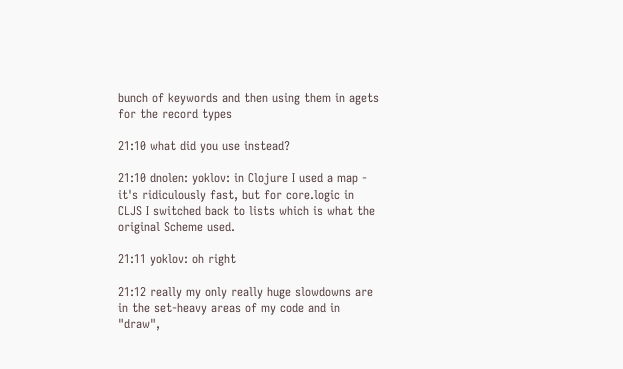bunch of keywords and then using them in agets for the record types

21:10 what did you use instead?

21:10 dnolen: yoklov: in Clojure I used a map - it's ridiculously fast, but for core.logic in CLJS I switched back to lists which is what the original Scheme used.

21:11 yoklov: oh right

21:12 really my only really huge slowdowns are in the set-heavy areas of my code and in "draw",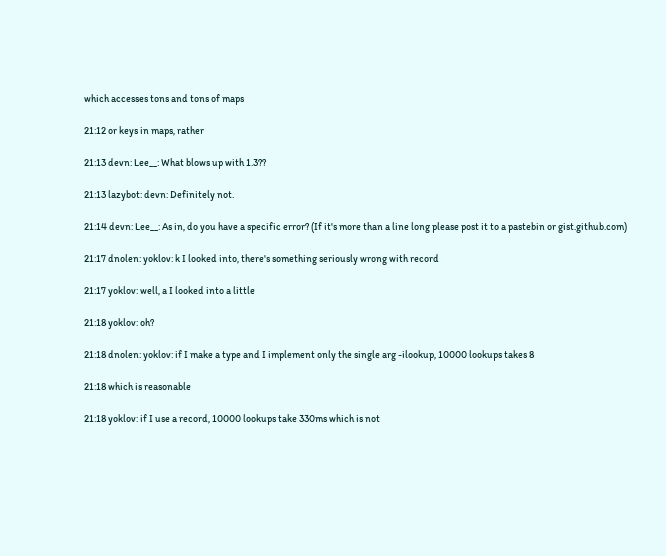which accesses tons and tons of maps

21:12 or keys in maps, rather

21:13 devn: Lee__: What blows up with 1.3??

21:13 lazybot: devn: Definitely not.

21:14 devn: Lee__: As in, do you have a specific error? (If it's more than a line long please post it to a pastebin or gist.github.com)

21:17 dnolen: yoklov: k I looked into, there's something seriously wrong with record

21:17 yoklov: well, a I looked into a little

21:18 yoklov: oh?

21:18 dnolen: yoklov: if I make a type and I implement only the single arg -ilookup, 10000 lookups takes 8

21:18 which is reasonable

21:18 yoklov: if I use a record, 10000 lookups take 330ms which is not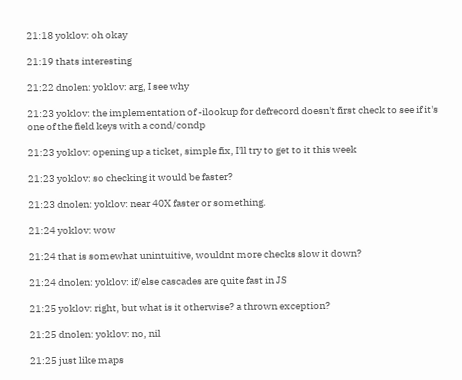21:18 yoklov: oh okay

21:19 thats interesting

21:22 dnolen: yoklov: arg, I see why

21:23 yoklov: the implementation of -ilookup for defrecord doesn't first check to see if it's one of the field keys with a cond/condp

21:23 yoklov: opening up a ticket, simple fix, I'll try to get to it this week

21:23 yoklov: so checking it would be faster?

21:23 dnolen: yoklov: near 40X faster or something.

21:24 yoklov: wow

21:24 that is somewhat unintuitive, wouldnt more checks slow it down?

21:24 dnolen: yoklov: if/else cascades are quite fast in JS

21:25 yoklov: right, but what is it otherwise? a thrown exception?

21:25 dnolen: yoklov: no, nil

21:25 just like maps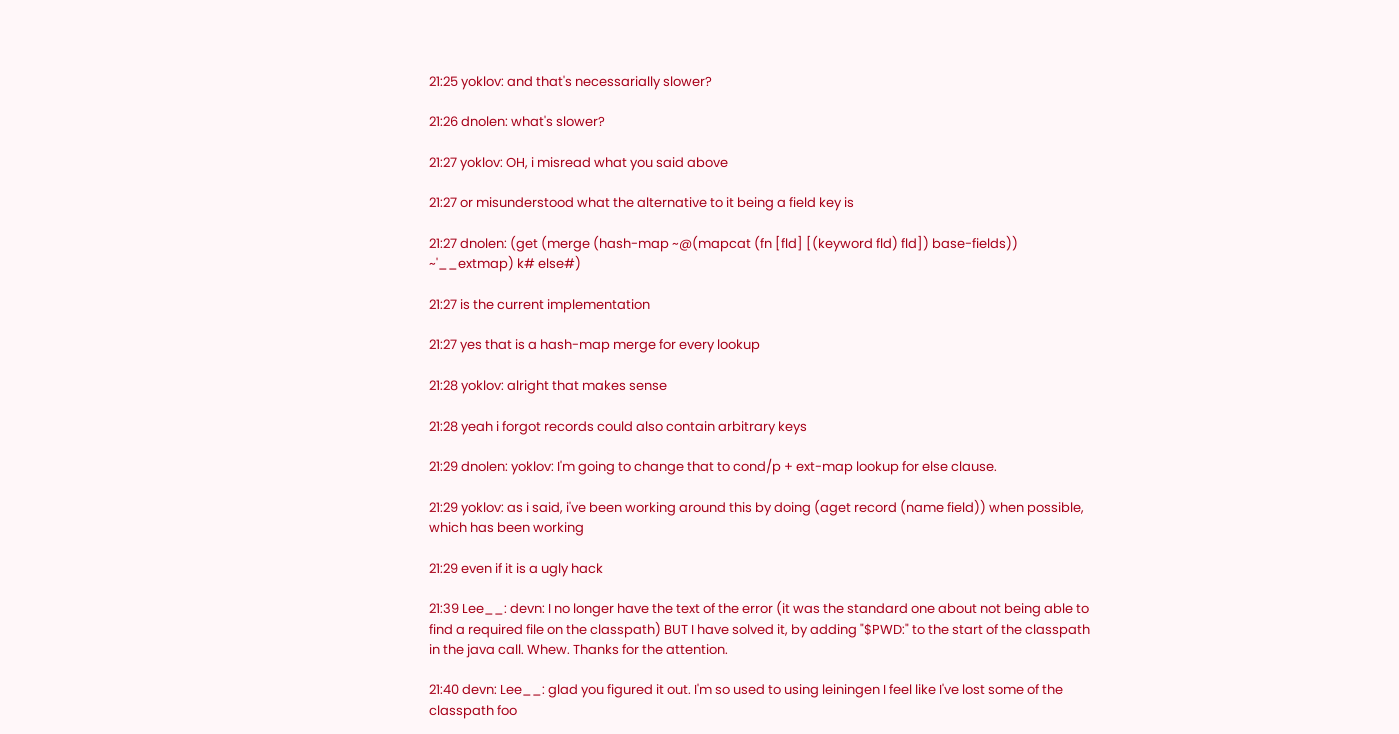21:25 yoklov: and that's necessarially slower?

21:26 dnolen: what's slower?

21:27 yoklov: OH, i misread what you said above

21:27 or misunderstood what the alternative to it being a field key is

21:27 dnolen: (get (merge (hash-map ~@(mapcat (fn [fld] [(keyword fld) fld]) base-fields)) ~'__extmap) k# else#)

21:27 is the current implementation

21:27 yes that is a hash-map merge for every lookup

21:28 yoklov: alright that makes sense

21:28 yeah i forgot records could also contain arbitrary keys

21:29 dnolen: yoklov: I'm going to change that to cond/p + ext-map lookup for else clause.

21:29 yoklov: as i said, i've been working around this by doing (aget record (name field)) when possible, which has been working

21:29 even if it is a ugly hack

21:39 Lee__: devn: I no longer have the text of the error (it was the standard one about not being able to find a required file on the classpath) BUT I have solved it, by adding "$PWD:" to the start of the classpath in the java call. Whew. Thanks for the attention.

21:40 devn: Lee__: glad you figured it out. I'm so used to using leiningen I feel like I've lost some of the classpath foo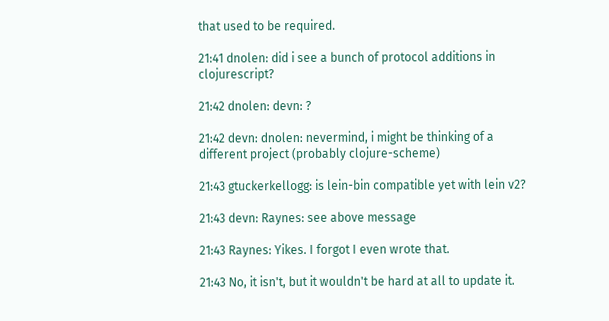that used to be required.

21:41 dnolen: did i see a bunch of protocol additions in clojurescript?

21:42 dnolen: devn: ?

21:42 devn: dnolen: nevermind, i might be thinking of a different project (probably clojure-scheme)

21:43 gtuckerkellogg: is lein-bin compatible yet with lein v2?

21:43 devn: Raynes: see above message

21:43 Raynes: Yikes. I forgot I even wrote that.

21:43 No, it isn't, but it wouldn't be hard at all to update it.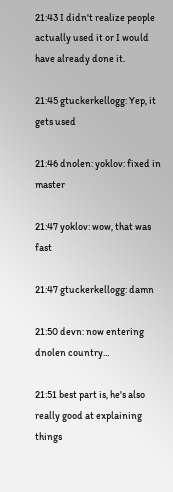21:43 I didn't realize people actually used it or I would have already done it.

21:45 gtuckerkellogg: Yep, it gets used

21:46 dnolen: yoklov: fixed in master

21:47 yoklov: wow, that was fast

21:47 gtuckerkellogg: damn

21:50 devn: now entering dnolen country...

21:51 best part is, he's also really good at explaining things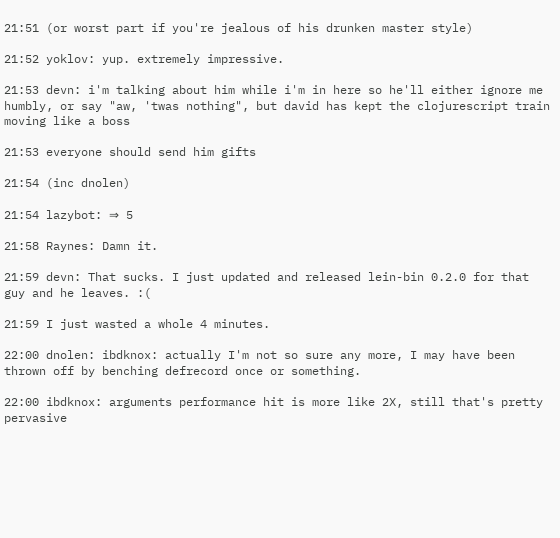21:51 (or worst part if you're jealous of his drunken master style)

21:52 yoklov: yup. extremely impressive.

21:53 devn: i'm talking about him while i'm in here so he'll either ignore me humbly, or say "aw, 'twas nothing", but david has kept the clojurescript train moving like a boss

21:53 everyone should send him gifts

21:54 (inc dnolen)

21:54 lazybot: ⇒ 5

21:58 Raynes: Damn it.

21:59 devn: That sucks. I just updated and released lein-bin 0.2.0 for that guy and he leaves. :(

21:59 I just wasted a whole 4 minutes.

22:00 dnolen: ibdknox: actually I'm not so sure any more, I may have been thrown off by benching defrecord once or something.

22:00 ibdknox: arguments performance hit is more like 2X, still that's pretty pervasive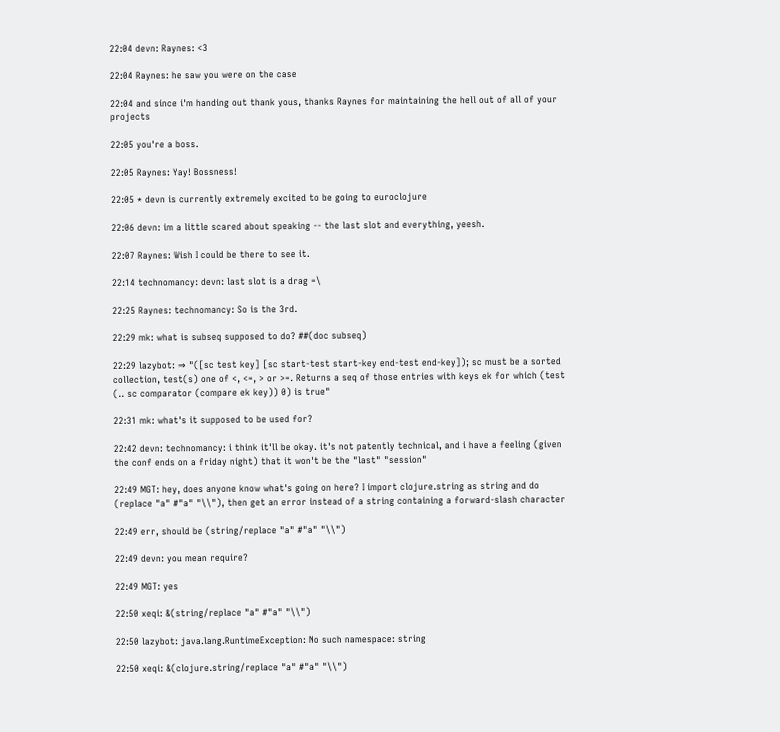22:04 devn: Raynes: <3

22:04 Raynes: he saw you were on the case

22:04 and since i'm handing out thank yous, thanks Raynes for maintaining the hell out of all of your projects

22:05 you're a boss.

22:05 Raynes: Yay! Bossness!

22:05 * devn is currently extremely excited to be going to euroclojure

22:06 devn: im a little scared about speaking -- the last slot and everything, yeesh.

22:07 Raynes: Wish I could be there to see it.

22:14 technomancy: devn: last slot is a drag =\

22:25 Raynes: technomancy: So is the 3rd.

22:29 mk: what is subseq supposed to do? ##(doc subseq)

22:29 lazybot: ⇒ "([sc test key] [sc start-test start-key end-test end-key]); sc must be a sorted collection, test(s) one of <, <=, > or >=. Returns a seq of those entries with keys ek for which (test (.. sc comparator (compare ek key)) 0) is true"

22:31 mk: what's it supposed to be used for?

22:42 devn: technomancy: i think it'll be okay. it's not patently technical, and i have a feeling (given the conf ends on a friday night) that it won't be the "last" "session"

22:49 MGT: hey, does anyone know what's going on here? I import clojure.string as string and do (replace "a" #"a" "\\"), then get an error instead of a string containing a forward-slash character

22:49 err, should be (string/replace "a" #"a" "\\")

22:49 devn: you mean require?

22:49 MGT: yes

22:50 xeqi: &(string/replace "a" #"a" "\\")

22:50 lazybot: java.lang.RuntimeException: No such namespace: string

22:50 xeqi: &(clojure.string/replace "a" #"a" "\\")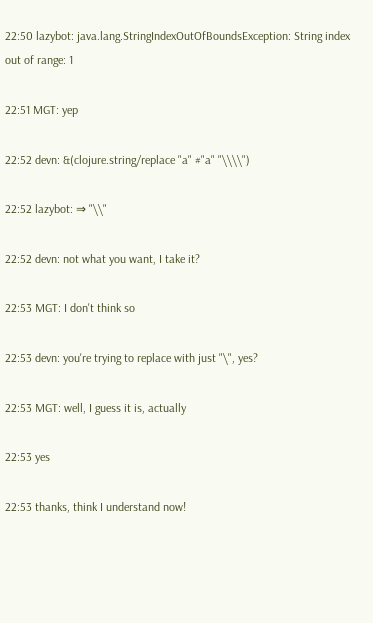22:50 lazybot: java.lang.StringIndexOutOfBoundsException: String index out of range: 1

22:51 MGT: yep

22:52 devn: &(clojure.string/replace "a" #"a" "\\\\")

22:52 lazybot: ⇒ "\\"

22:52 devn: not what you want, I take it?

22:53 MGT: I don't think so

22:53 devn: you're trying to replace with just "\", yes?

22:53 MGT: well, I guess it is, actually

22:53 yes

22:53 thanks, think I understand now!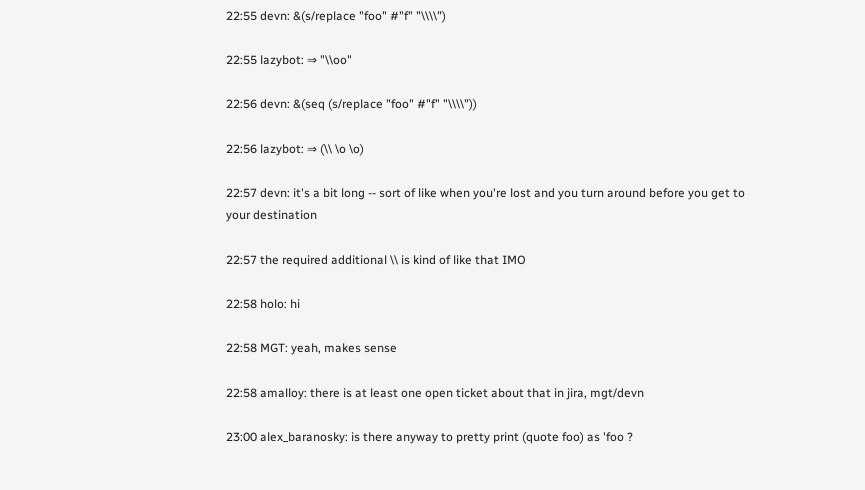22:55 devn: &(s/replace "foo" #"f" "\\\\")

22:55 lazybot: ⇒ "\\oo"

22:56 devn: &(seq (s/replace "foo" #"f" "\\\\"))

22:56 lazybot: ⇒ (\\ \o \o)

22:57 devn: it's a bit long -- sort of like when you're lost and you turn around before you get to your destination

22:57 the required additional \\ is kind of like that IMO

22:58 holo: hi

22:58 MGT: yeah, makes sense

22:58 amalloy: there is at least one open ticket about that in jira, mgt/devn

23:00 alex_baranosky: is there anyway to pretty print (quote foo) as 'foo ?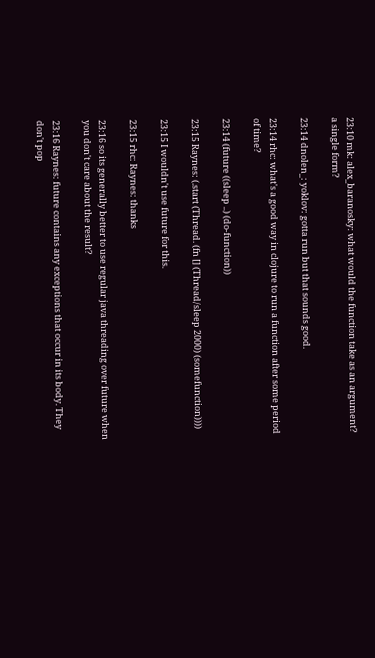23:10 mk: alex_baranosky: what would the function take as an argument? a single form?

23:14 dnolen_: yoklov: gotta run but that sounds good.

23:14 rhc: what's a good way in clojure to run a function after some period of time?

23:14 (future ((sleep ..) (do-function))

23:15 Raynes: (.start (Thread. (fn [] (Thread/sleep 2000) (somefunction))))

23:15 I wouldn't use future for this.

23:15 rhc: Raynes: thanks

23:16 so its generally better to use regular java threading over future when you don't care about the result?

23:16 Raynes: future contains any exceptions that occur in its body. They don't pop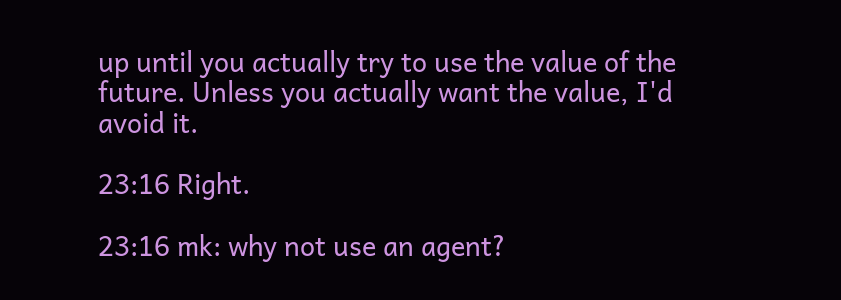up until you actually try to use the value of the future. Unless you actually want the value, I'd avoid it.

23:16 Right.

23:16 mk: why not use an agent?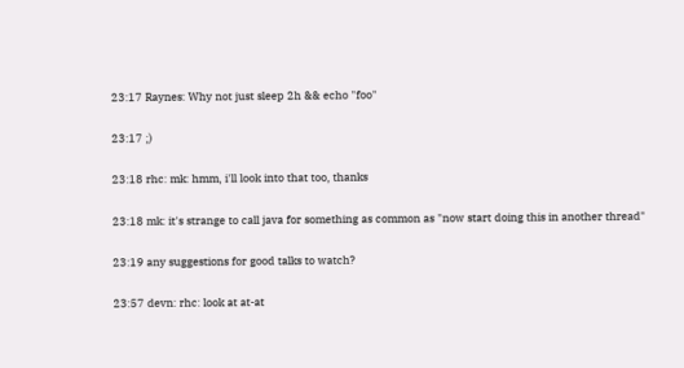23:17 Raynes: Why not just sleep 2h && echo "foo"

23:17 ;)

23:18 rhc: mk: hmm, i'll look into that too, thanks

23:18 mk: it's strange to call java for something as common as "now start doing this in another thread"

23:19 any suggestions for good talks to watch?

23:57 devn: rhc: look at at-at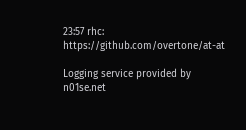23:57 rhc: https://github.com/overtone/at-at

Logging service provided by n01se.net